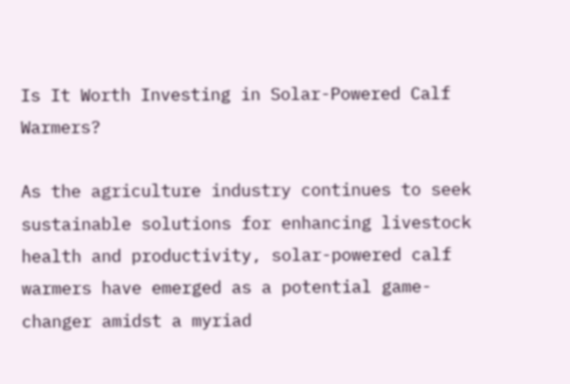Is It Worth Investing in Solar-Powered Calf Warmers?

As the agriculture industry continues to seek sustainable solutions for enhancing livestock health and productivity, solar-powered calf warmers have emerged as a potential game-changer amidst a myriad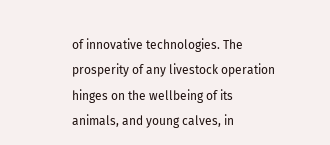of innovative technologies. The prosperity of any livestock operation hinges on the wellbeing of its animals, and young calves, in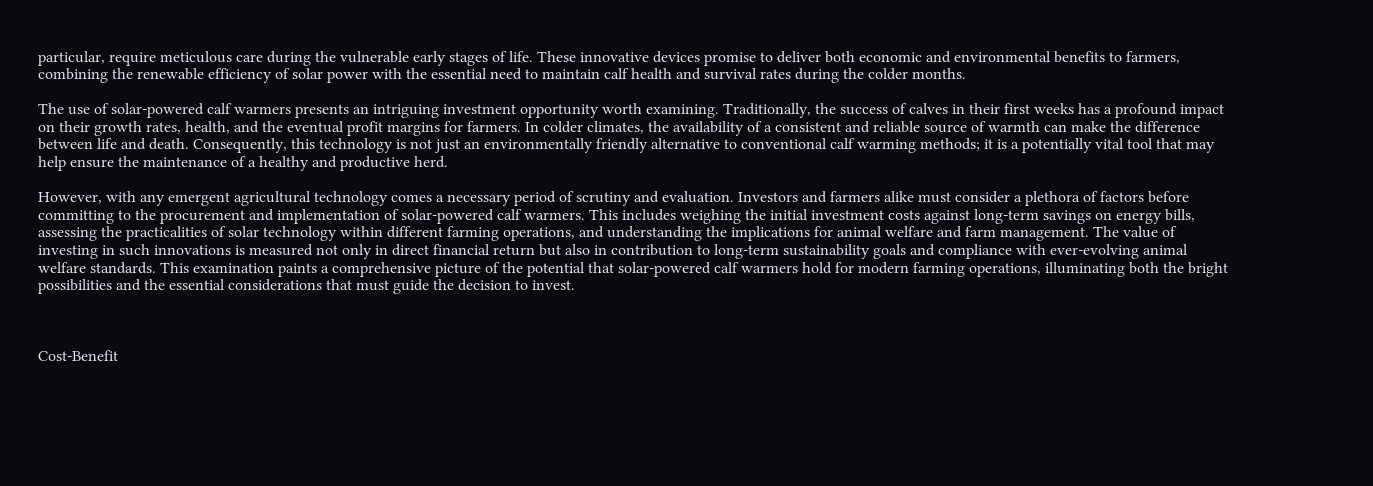particular, require meticulous care during the vulnerable early stages of life. These innovative devices promise to deliver both economic and environmental benefits to farmers, combining the renewable efficiency of solar power with the essential need to maintain calf health and survival rates during the colder months.

The use of solar-powered calf warmers presents an intriguing investment opportunity worth examining. Traditionally, the success of calves in their first weeks has a profound impact on their growth rates, health, and the eventual profit margins for farmers. In colder climates, the availability of a consistent and reliable source of warmth can make the difference between life and death. Consequently, this technology is not just an environmentally friendly alternative to conventional calf warming methods; it is a potentially vital tool that may help ensure the maintenance of a healthy and productive herd.

However, with any emergent agricultural technology comes a necessary period of scrutiny and evaluation. Investors and farmers alike must consider a plethora of factors before committing to the procurement and implementation of solar-powered calf warmers. This includes weighing the initial investment costs against long-term savings on energy bills, assessing the practicalities of solar technology within different farming operations, and understanding the implications for animal welfare and farm management. The value of investing in such innovations is measured not only in direct financial return but also in contribution to long-term sustainability goals and compliance with ever-evolving animal welfare standards. This examination paints a comprehensive picture of the potential that solar-powered calf warmers hold for modern farming operations, illuminating both the bright possibilities and the essential considerations that must guide the decision to invest.



Cost-Benefit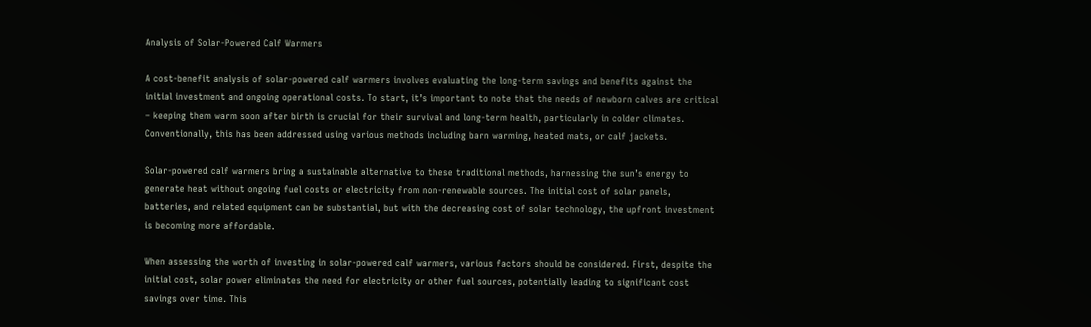Analysis of Solar-Powered Calf Warmers

A cost-benefit analysis of solar-powered calf warmers involves evaluating the long-term savings and benefits against the initial investment and ongoing operational costs. To start, it’s important to note that the needs of newborn calves are critical – keeping them warm soon after birth is crucial for their survival and long-term health, particularly in colder climates. Conventionally, this has been addressed using various methods including barn warming, heated mats, or calf jackets.

Solar-powered calf warmers bring a sustainable alternative to these traditional methods, harnessing the sun’s energy to generate heat without ongoing fuel costs or electricity from non-renewable sources. The initial cost of solar panels, batteries, and related equipment can be substantial, but with the decreasing cost of solar technology, the upfront investment is becoming more affordable.

When assessing the worth of investing in solar-powered calf warmers, various factors should be considered. First, despite the initial cost, solar power eliminates the need for electricity or other fuel sources, potentially leading to significant cost savings over time. This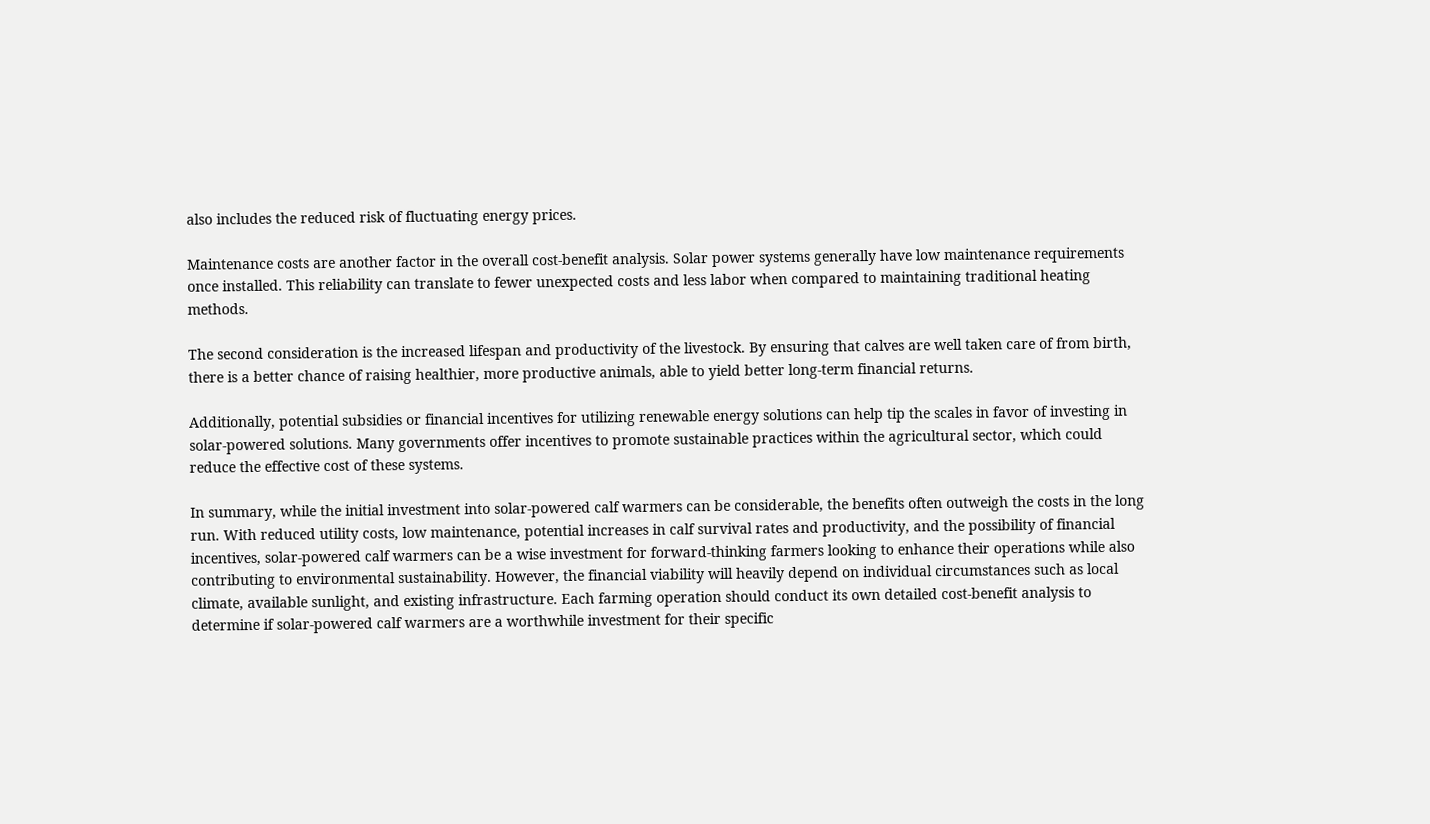also includes the reduced risk of fluctuating energy prices.

Maintenance costs are another factor in the overall cost-benefit analysis. Solar power systems generally have low maintenance requirements once installed. This reliability can translate to fewer unexpected costs and less labor when compared to maintaining traditional heating methods.

The second consideration is the increased lifespan and productivity of the livestock. By ensuring that calves are well taken care of from birth, there is a better chance of raising healthier, more productive animals, able to yield better long-term financial returns.

Additionally, potential subsidies or financial incentives for utilizing renewable energy solutions can help tip the scales in favor of investing in solar-powered solutions. Many governments offer incentives to promote sustainable practices within the agricultural sector, which could reduce the effective cost of these systems.

In summary, while the initial investment into solar-powered calf warmers can be considerable, the benefits often outweigh the costs in the long run. With reduced utility costs, low maintenance, potential increases in calf survival rates and productivity, and the possibility of financial incentives, solar-powered calf warmers can be a wise investment for forward-thinking farmers looking to enhance their operations while also contributing to environmental sustainability. However, the financial viability will heavily depend on individual circumstances such as local climate, available sunlight, and existing infrastructure. Each farming operation should conduct its own detailed cost-benefit analysis to determine if solar-powered calf warmers are a worthwhile investment for their specific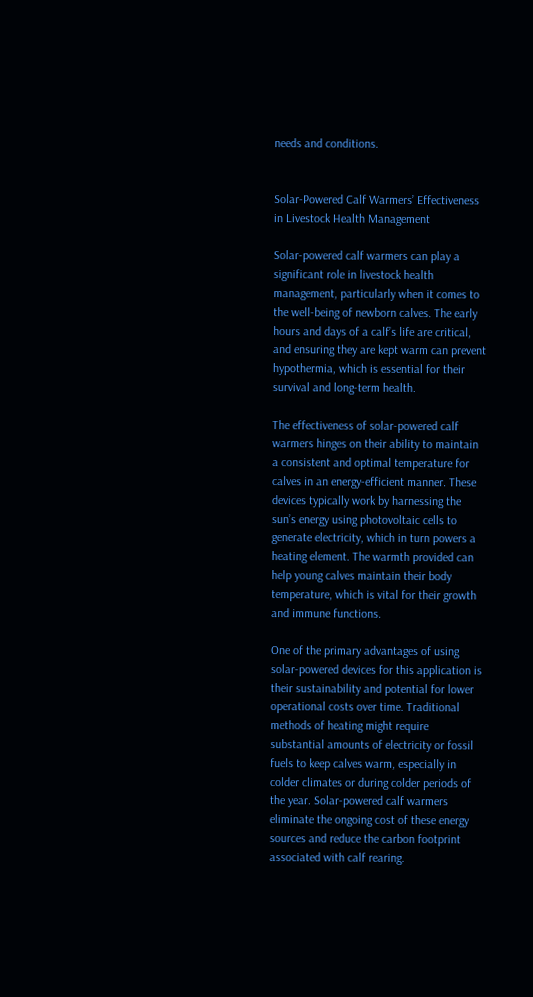needs and conditions.


Solar-Powered Calf Warmers’ Effectiveness in Livestock Health Management

Solar-powered calf warmers can play a significant role in livestock health management, particularly when it comes to the well-being of newborn calves. The early hours and days of a calf’s life are critical, and ensuring they are kept warm can prevent hypothermia, which is essential for their survival and long-term health.

The effectiveness of solar-powered calf warmers hinges on their ability to maintain a consistent and optimal temperature for calves in an energy-efficient manner. These devices typically work by harnessing the sun’s energy using photovoltaic cells to generate electricity, which in turn powers a heating element. The warmth provided can help young calves maintain their body temperature, which is vital for their growth and immune functions.

One of the primary advantages of using solar-powered devices for this application is their sustainability and potential for lower operational costs over time. Traditional methods of heating might require substantial amounts of electricity or fossil fuels to keep calves warm, especially in colder climates or during colder periods of the year. Solar-powered calf warmers eliminate the ongoing cost of these energy sources and reduce the carbon footprint associated with calf rearing.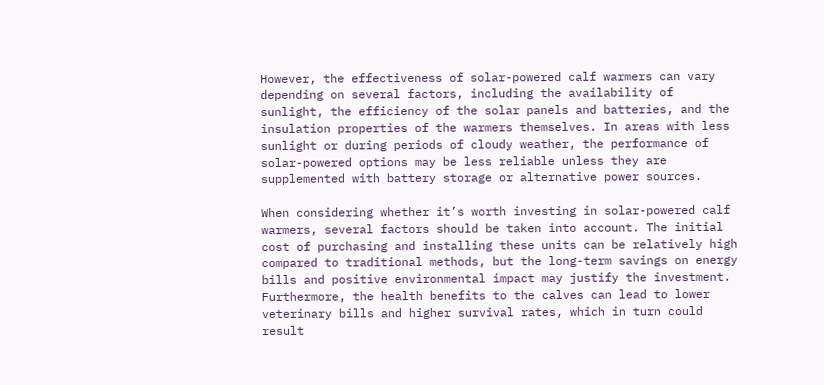However, the effectiveness of solar-powered calf warmers can vary depending on several factors, including the availability of sunlight, the efficiency of the solar panels and batteries, and the insulation properties of the warmers themselves. In areas with less sunlight or during periods of cloudy weather, the performance of solar-powered options may be less reliable unless they are supplemented with battery storage or alternative power sources.

When considering whether it’s worth investing in solar-powered calf warmers, several factors should be taken into account. The initial cost of purchasing and installing these units can be relatively high compared to traditional methods, but the long-term savings on energy bills and positive environmental impact may justify the investment. Furthermore, the health benefits to the calves can lead to lower veterinary bills and higher survival rates, which in turn could result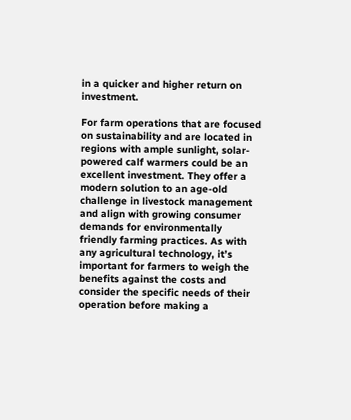in a quicker and higher return on investment.

For farm operations that are focused on sustainability and are located in regions with ample sunlight, solar-powered calf warmers could be an excellent investment. They offer a modern solution to an age-old challenge in livestock management and align with growing consumer demands for environmentally friendly farming practices. As with any agricultural technology, it’s important for farmers to weigh the benefits against the costs and consider the specific needs of their operation before making a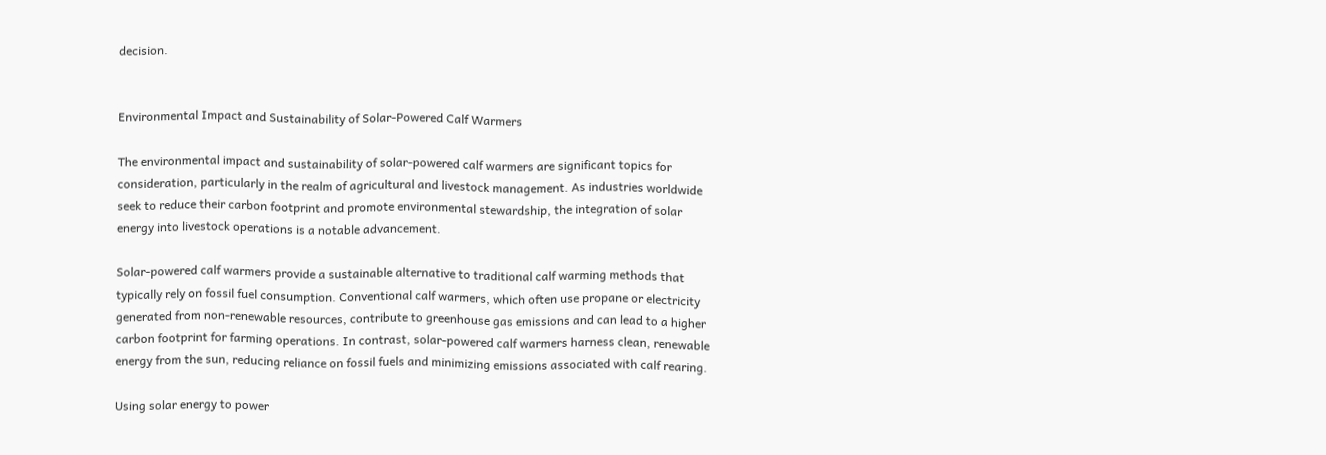decision.


Environmental Impact and Sustainability of Solar-Powered Calf Warmers

The environmental impact and sustainability of solar-powered calf warmers are significant topics for consideration, particularly in the realm of agricultural and livestock management. As industries worldwide seek to reduce their carbon footprint and promote environmental stewardship, the integration of solar energy into livestock operations is a notable advancement.

Solar-powered calf warmers provide a sustainable alternative to traditional calf warming methods that typically rely on fossil fuel consumption. Conventional calf warmers, which often use propane or electricity generated from non-renewable resources, contribute to greenhouse gas emissions and can lead to a higher carbon footprint for farming operations. In contrast, solar-powered calf warmers harness clean, renewable energy from the sun, reducing reliance on fossil fuels and minimizing emissions associated with calf rearing.

Using solar energy to power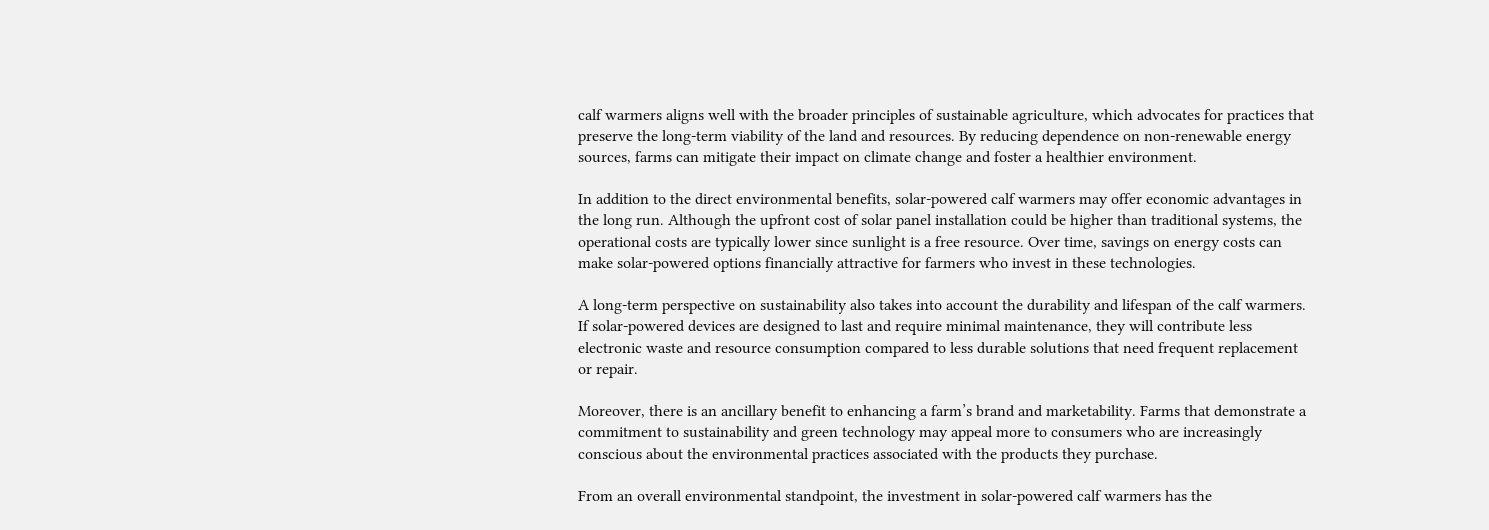calf warmers aligns well with the broader principles of sustainable agriculture, which advocates for practices that preserve the long-term viability of the land and resources. By reducing dependence on non-renewable energy sources, farms can mitigate their impact on climate change and foster a healthier environment.

In addition to the direct environmental benefits, solar-powered calf warmers may offer economic advantages in the long run. Although the upfront cost of solar panel installation could be higher than traditional systems, the operational costs are typically lower since sunlight is a free resource. Over time, savings on energy costs can make solar-powered options financially attractive for farmers who invest in these technologies.

A long-term perspective on sustainability also takes into account the durability and lifespan of the calf warmers. If solar-powered devices are designed to last and require minimal maintenance, they will contribute less electronic waste and resource consumption compared to less durable solutions that need frequent replacement or repair.

Moreover, there is an ancillary benefit to enhancing a farm’s brand and marketability. Farms that demonstrate a commitment to sustainability and green technology may appeal more to consumers who are increasingly conscious about the environmental practices associated with the products they purchase.

From an overall environmental standpoint, the investment in solar-powered calf warmers has the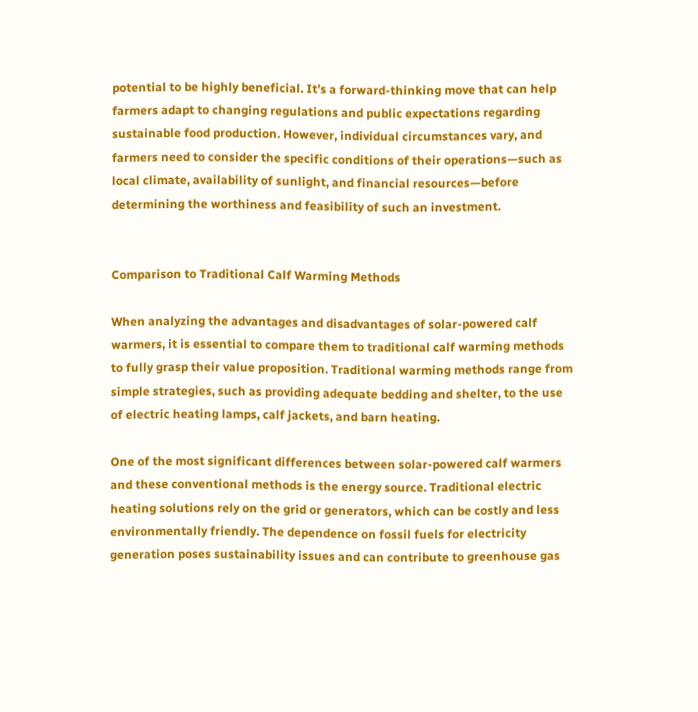potential to be highly beneficial. It’s a forward-thinking move that can help farmers adapt to changing regulations and public expectations regarding sustainable food production. However, individual circumstances vary, and farmers need to consider the specific conditions of their operations—such as local climate, availability of sunlight, and financial resources—before determining the worthiness and feasibility of such an investment.


Comparison to Traditional Calf Warming Methods

When analyzing the advantages and disadvantages of solar-powered calf warmers, it is essential to compare them to traditional calf warming methods to fully grasp their value proposition. Traditional warming methods range from simple strategies, such as providing adequate bedding and shelter, to the use of electric heating lamps, calf jackets, and barn heating.

One of the most significant differences between solar-powered calf warmers and these conventional methods is the energy source. Traditional electric heating solutions rely on the grid or generators, which can be costly and less environmentally friendly. The dependence on fossil fuels for electricity generation poses sustainability issues and can contribute to greenhouse gas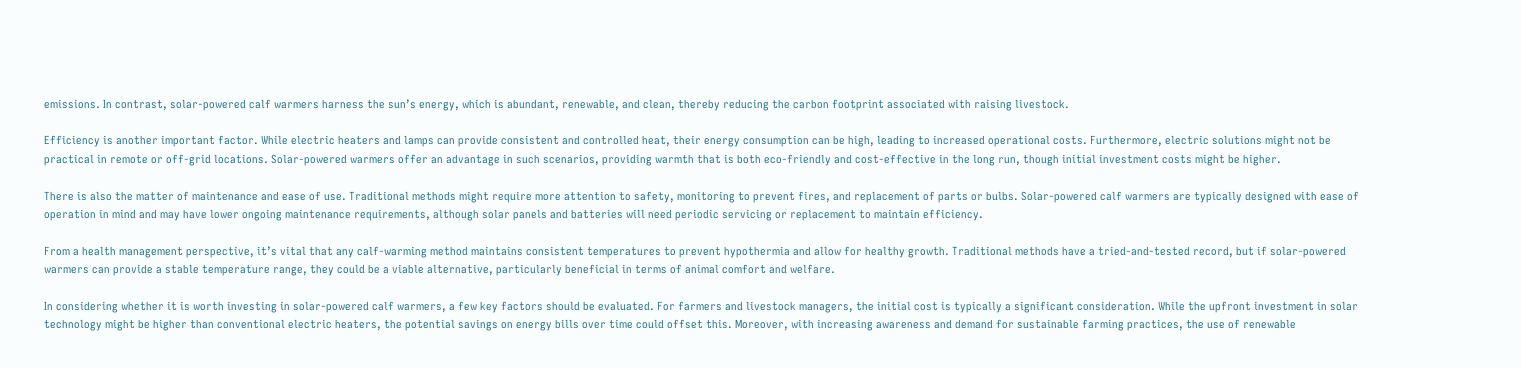emissions. In contrast, solar-powered calf warmers harness the sun’s energy, which is abundant, renewable, and clean, thereby reducing the carbon footprint associated with raising livestock.

Efficiency is another important factor. While electric heaters and lamps can provide consistent and controlled heat, their energy consumption can be high, leading to increased operational costs. Furthermore, electric solutions might not be practical in remote or off-grid locations. Solar-powered warmers offer an advantage in such scenarios, providing warmth that is both eco-friendly and cost-effective in the long run, though initial investment costs might be higher.

There is also the matter of maintenance and ease of use. Traditional methods might require more attention to safety, monitoring to prevent fires, and replacement of parts or bulbs. Solar-powered calf warmers are typically designed with ease of operation in mind and may have lower ongoing maintenance requirements, although solar panels and batteries will need periodic servicing or replacement to maintain efficiency.

From a health management perspective, it’s vital that any calf-warming method maintains consistent temperatures to prevent hypothermia and allow for healthy growth. Traditional methods have a tried-and-tested record, but if solar-powered warmers can provide a stable temperature range, they could be a viable alternative, particularly beneficial in terms of animal comfort and welfare.

In considering whether it is worth investing in solar-powered calf warmers, a few key factors should be evaluated. For farmers and livestock managers, the initial cost is typically a significant consideration. While the upfront investment in solar technology might be higher than conventional electric heaters, the potential savings on energy bills over time could offset this. Moreover, with increasing awareness and demand for sustainable farming practices, the use of renewable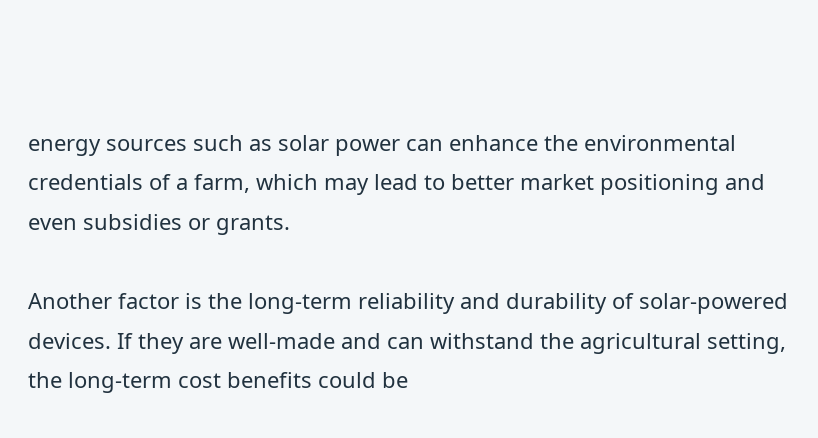energy sources such as solar power can enhance the environmental credentials of a farm, which may lead to better market positioning and even subsidies or grants.

Another factor is the long-term reliability and durability of solar-powered devices. If they are well-made and can withstand the agricultural setting, the long-term cost benefits could be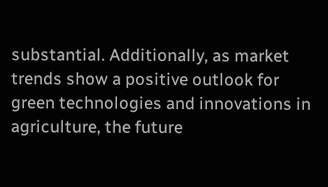substantial. Additionally, as market trends show a positive outlook for green technologies and innovations in agriculture, the future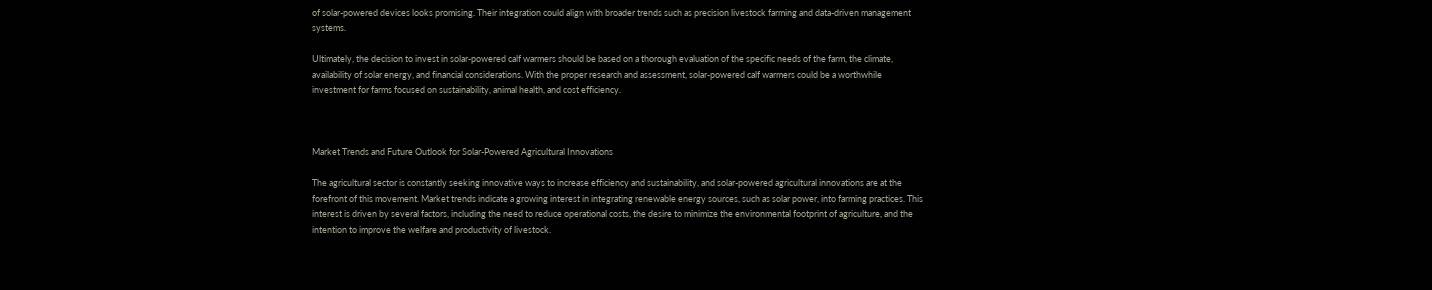of solar-powered devices looks promising. Their integration could align with broader trends such as precision livestock farming and data-driven management systems.

Ultimately, the decision to invest in solar-powered calf warmers should be based on a thorough evaluation of the specific needs of the farm, the climate, availability of solar energy, and financial considerations. With the proper research and assessment, solar-powered calf warmers could be a worthwhile investment for farms focused on sustainability, animal health, and cost efficiency.



Market Trends and Future Outlook for Solar-Powered Agricultural Innovations

The agricultural sector is constantly seeking innovative ways to increase efficiency and sustainability, and solar-powered agricultural innovations are at the forefront of this movement. Market trends indicate a growing interest in integrating renewable energy sources, such as solar power, into farming practices. This interest is driven by several factors, including the need to reduce operational costs, the desire to minimize the environmental footprint of agriculture, and the intention to improve the welfare and productivity of livestock.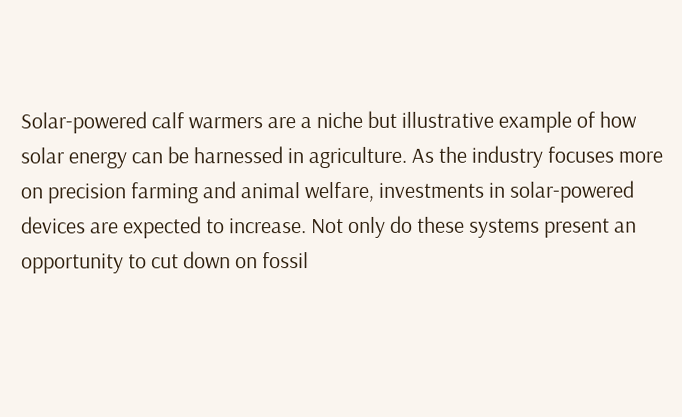Solar-powered calf warmers are a niche but illustrative example of how solar energy can be harnessed in agriculture. As the industry focuses more on precision farming and animal welfare, investments in solar-powered devices are expected to increase. Not only do these systems present an opportunity to cut down on fossil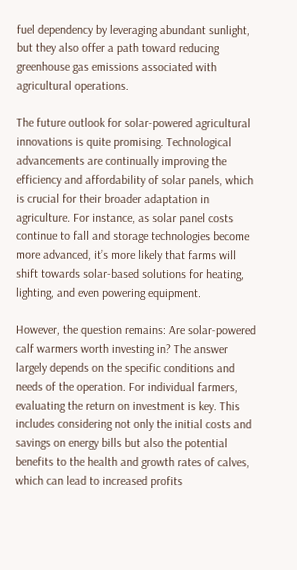fuel dependency by leveraging abundant sunlight, but they also offer a path toward reducing greenhouse gas emissions associated with agricultural operations.

The future outlook for solar-powered agricultural innovations is quite promising. Technological advancements are continually improving the efficiency and affordability of solar panels, which is crucial for their broader adaptation in agriculture. For instance, as solar panel costs continue to fall and storage technologies become more advanced, it’s more likely that farms will shift towards solar-based solutions for heating, lighting, and even powering equipment.

However, the question remains: Are solar-powered calf warmers worth investing in? The answer largely depends on the specific conditions and needs of the operation. For individual farmers, evaluating the return on investment is key. This includes considering not only the initial costs and savings on energy bills but also the potential benefits to the health and growth rates of calves, which can lead to increased profits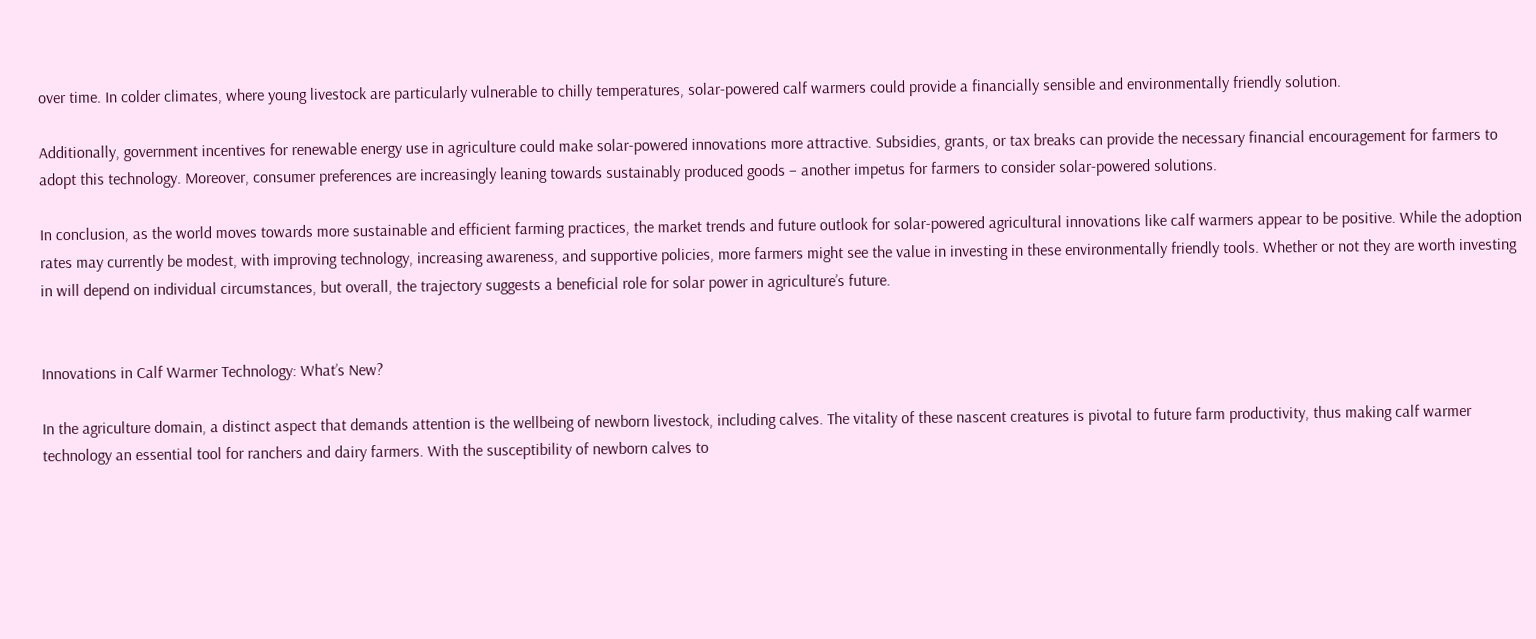over time. In colder climates, where young livestock are particularly vulnerable to chilly temperatures, solar-powered calf warmers could provide a financially sensible and environmentally friendly solution.

Additionally, government incentives for renewable energy use in agriculture could make solar-powered innovations more attractive. Subsidies, grants, or tax breaks can provide the necessary financial encouragement for farmers to adopt this technology. Moreover, consumer preferences are increasingly leaning towards sustainably produced goods – another impetus for farmers to consider solar-powered solutions.

In conclusion, as the world moves towards more sustainable and efficient farming practices, the market trends and future outlook for solar-powered agricultural innovations like calf warmers appear to be positive. While the adoption rates may currently be modest, with improving technology, increasing awareness, and supportive policies, more farmers might see the value in investing in these environmentally friendly tools. Whether or not they are worth investing in will depend on individual circumstances, but overall, the trajectory suggests a beneficial role for solar power in agriculture’s future.


Innovations in Calf Warmer Technology: What’s New?

In the agriculture domain, a distinct aspect that demands attention is the wellbeing of newborn livestock, including calves. The vitality of these nascent creatures is pivotal to future farm productivity, thus making calf warmer technology an essential tool for ranchers and dairy farmers. With the susceptibility of newborn calves to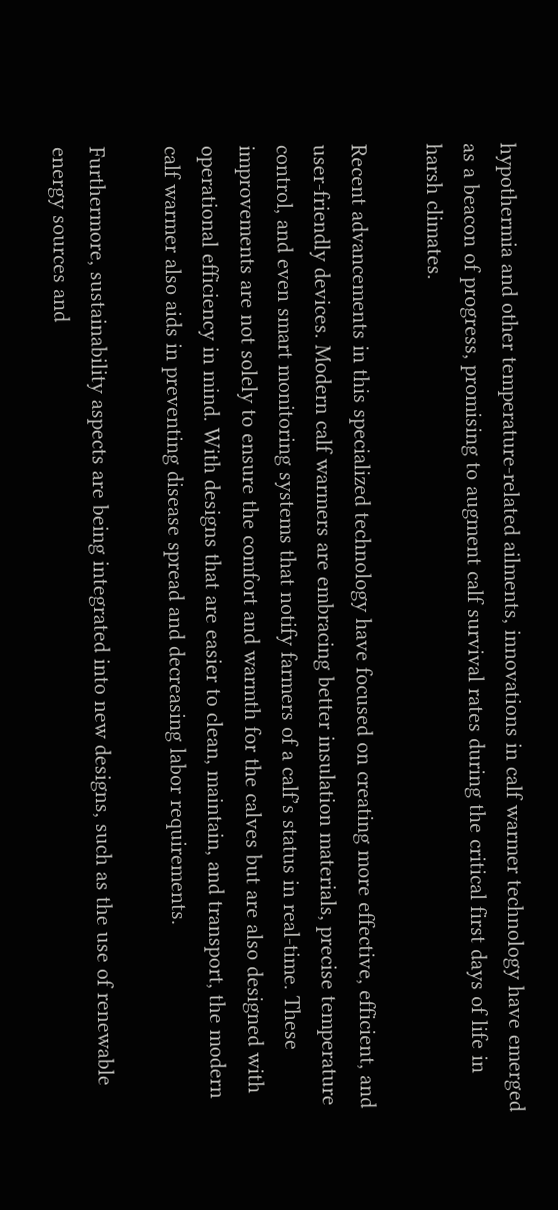hypothermia and other temperature-related ailments, innovations in calf warmer technology have emerged as a beacon of progress, promising to augment calf survival rates during the critical first days of life in harsh climates.

Recent advancements in this specialized technology have focused on creating more effective, efficient, and user-friendly devices. Modern calf warmers are embracing better insulation materials, precise temperature control, and even smart monitoring systems that notify farmers of a calf’s status in real-time. These improvements are not solely to ensure the comfort and warmth for the calves but are also designed with operational efficiency in mind. With designs that are easier to clean, maintain, and transport, the modern calf warmer also aids in preventing disease spread and decreasing labor requirements.

Furthermore, sustainability aspects are being integrated into new designs, such as the use of renewable energy sources and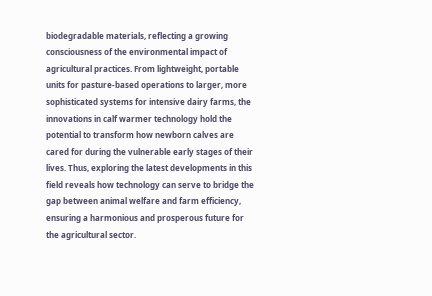biodegradable materials, reflecting a growing consciousness of the environmental impact of agricultural practices. From lightweight, portable units for pasture-based operations to larger, more sophisticated systems for intensive dairy farms, the innovations in calf warmer technology hold the potential to transform how newborn calves are cared for during the vulnerable early stages of their lives. Thus, exploring the latest developments in this field reveals how technology can serve to bridge the gap between animal welfare and farm efficiency, ensuring a harmonious and prosperous future for the agricultural sector.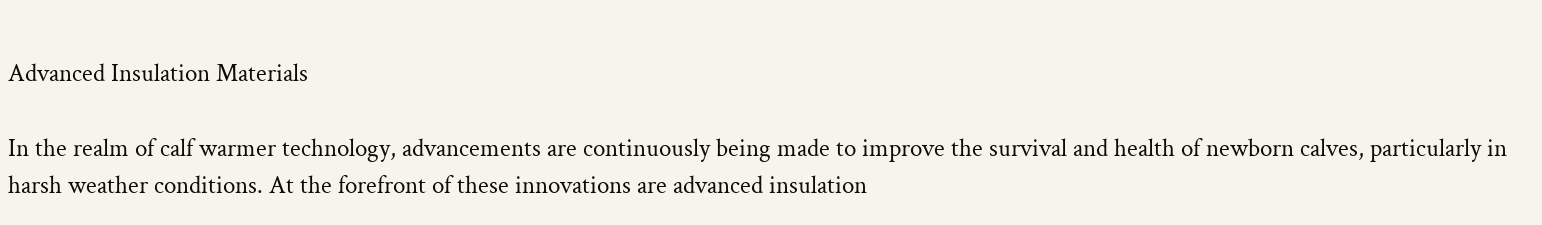Advanced Insulation Materials

In the realm of calf warmer technology, advancements are continuously being made to improve the survival and health of newborn calves, particularly in harsh weather conditions. At the forefront of these innovations are advanced insulation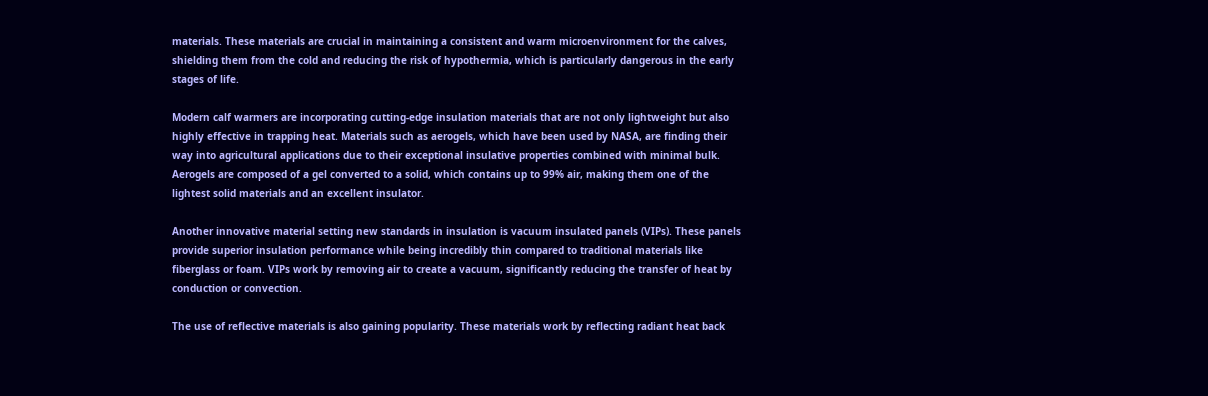materials. These materials are crucial in maintaining a consistent and warm microenvironment for the calves, shielding them from the cold and reducing the risk of hypothermia, which is particularly dangerous in the early stages of life.

Modern calf warmers are incorporating cutting-edge insulation materials that are not only lightweight but also highly effective in trapping heat. Materials such as aerogels, which have been used by NASA, are finding their way into agricultural applications due to their exceptional insulative properties combined with minimal bulk. Aerogels are composed of a gel converted to a solid, which contains up to 99% air, making them one of the lightest solid materials and an excellent insulator.

Another innovative material setting new standards in insulation is vacuum insulated panels (VIPs). These panels provide superior insulation performance while being incredibly thin compared to traditional materials like fiberglass or foam. VIPs work by removing air to create a vacuum, significantly reducing the transfer of heat by conduction or convection.

The use of reflective materials is also gaining popularity. These materials work by reflecting radiant heat back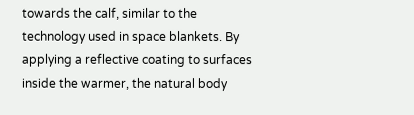towards the calf, similar to the technology used in space blankets. By applying a reflective coating to surfaces inside the warmer, the natural body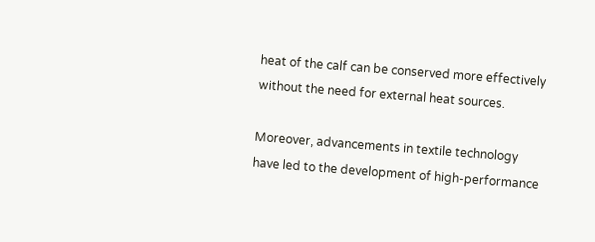heat of the calf can be conserved more effectively without the need for external heat sources.

Moreover, advancements in textile technology have led to the development of high-performance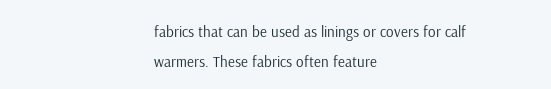fabrics that can be used as linings or covers for calf warmers. These fabrics often feature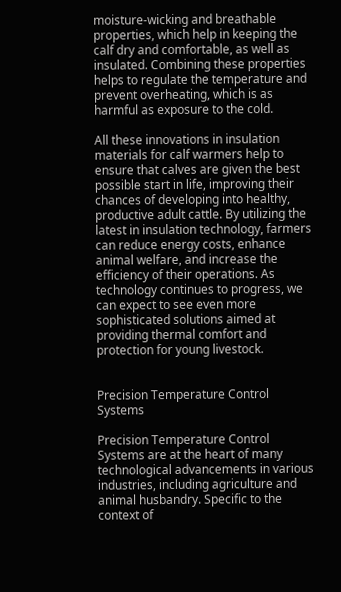moisture-wicking and breathable properties, which help in keeping the calf dry and comfortable, as well as insulated. Combining these properties helps to regulate the temperature and prevent overheating, which is as harmful as exposure to the cold.

All these innovations in insulation materials for calf warmers help to ensure that calves are given the best possible start in life, improving their chances of developing into healthy, productive adult cattle. By utilizing the latest in insulation technology, farmers can reduce energy costs, enhance animal welfare, and increase the efficiency of their operations. As technology continues to progress, we can expect to see even more sophisticated solutions aimed at providing thermal comfort and protection for young livestock.


Precision Temperature Control Systems

Precision Temperature Control Systems are at the heart of many technological advancements in various industries, including agriculture and animal husbandry. Specific to the context of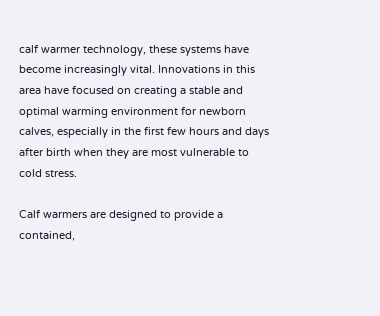calf warmer technology, these systems have become increasingly vital. Innovations in this area have focused on creating a stable and optimal warming environment for newborn calves, especially in the first few hours and days after birth when they are most vulnerable to cold stress.

Calf warmers are designed to provide a contained,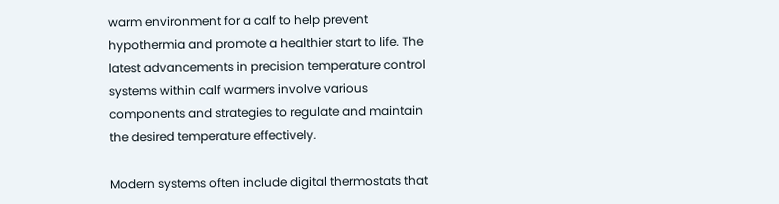warm environment for a calf to help prevent hypothermia and promote a healthier start to life. The latest advancements in precision temperature control systems within calf warmers involve various components and strategies to regulate and maintain the desired temperature effectively.

Modern systems often include digital thermostats that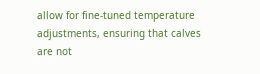allow for fine-tuned temperature adjustments, ensuring that calves are not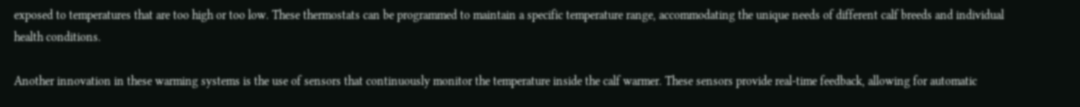exposed to temperatures that are too high or too low. These thermostats can be programmed to maintain a specific temperature range, accommodating the unique needs of different calf breeds and individual health conditions.

Another innovation in these warming systems is the use of sensors that continuously monitor the temperature inside the calf warmer. These sensors provide real-time feedback, allowing for automatic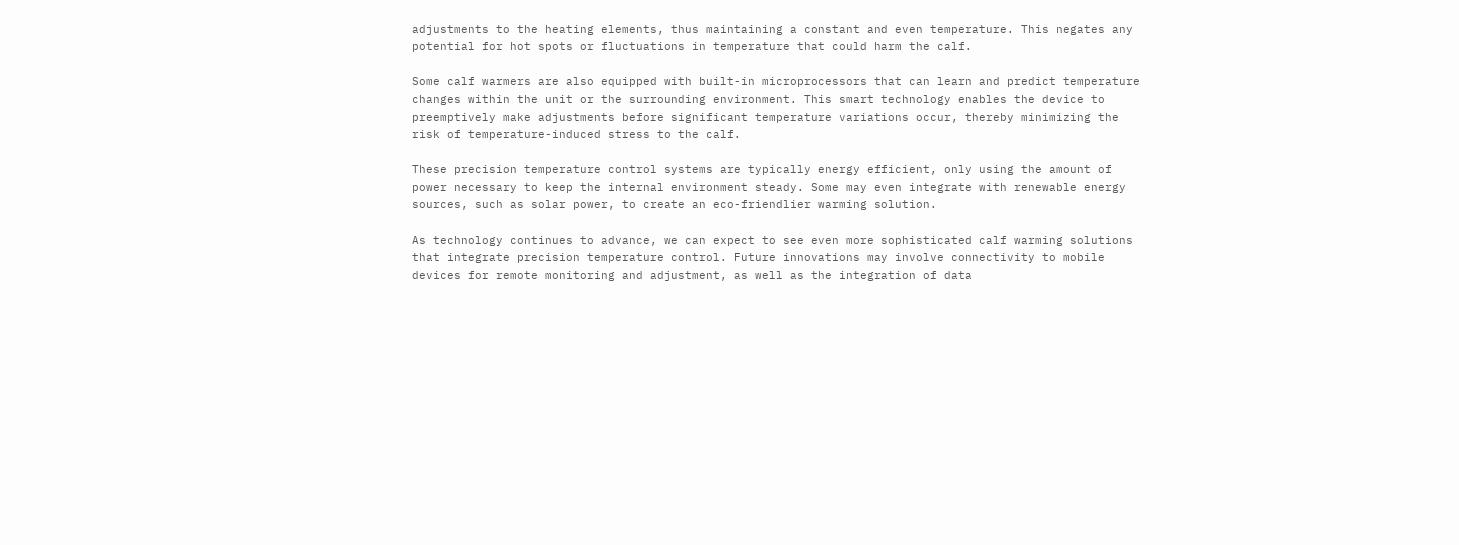adjustments to the heating elements, thus maintaining a constant and even temperature. This negates any potential for hot spots or fluctuations in temperature that could harm the calf.

Some calf warmers are also equipped with built-in microprocessors that can learn and predict temperature changes within the unit or the surrounding environment. This smart technology enables the device to preemptively make adjustments before significant temperature variations occur, thereby minimizing the risk of temperature-induced stress to the calf.

These precision temperature control systems are typically energy efficient, only using the amount of power necessary to keep the internal environment steady. Some may even integrate with renewable energy sources, such as solar power, to create an eco-friendlier warming solution.

As technology continues to advance, we can expect to see even more sophisticated calf warming solutions that integrate precision temperature control. Future innovations may involve connectivity to mobile devices for remote monitoring and adjustment, as well as the integration of data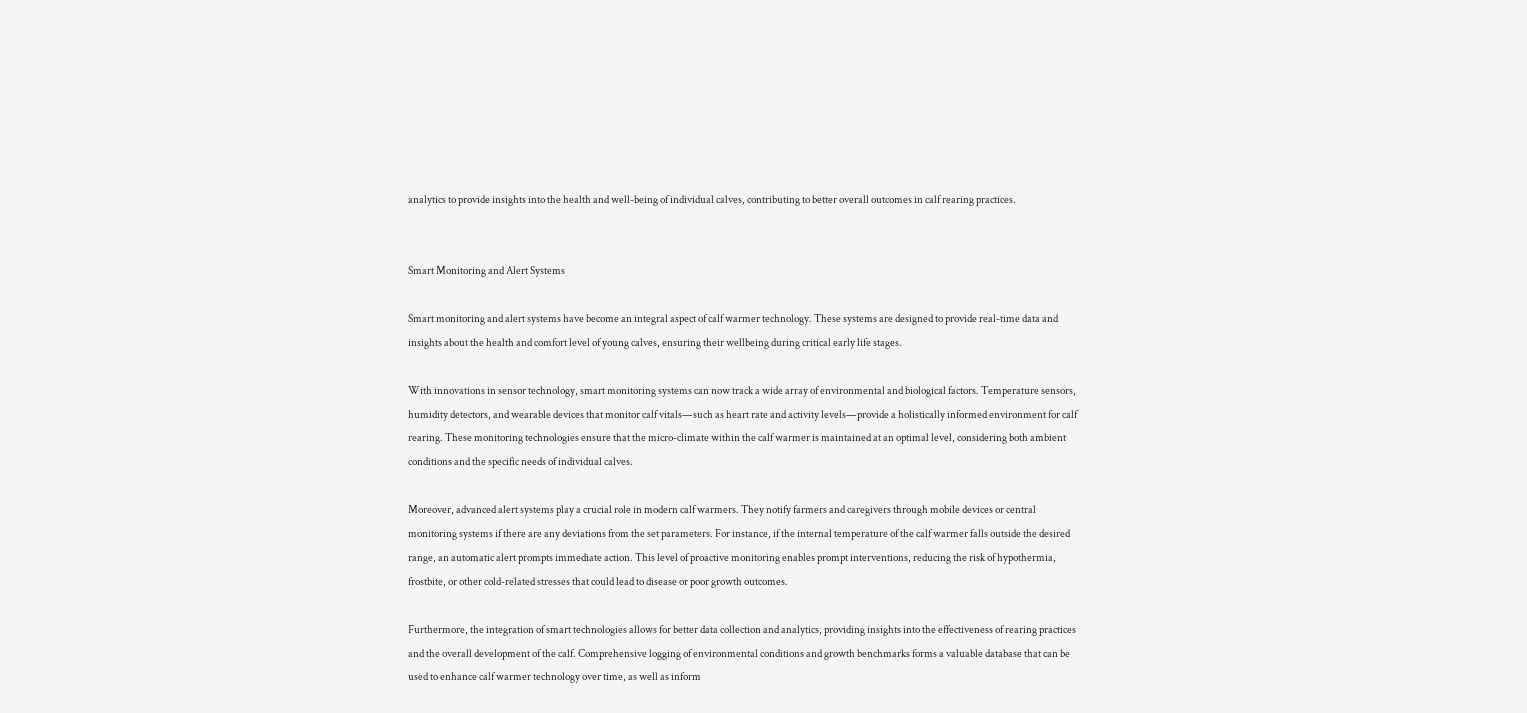analytics to provide insights into the health and well-being of individual calves, contributing to better overall outcomes in calf rearing practices.


Smart Monitoring and Alert Systems

Smart monitoring and alert systems have become an integral aspect of calf warmer technology. These systems are designed to provide real-time data and insights about the health and comfort level of young calves, ensuring their wellbeing during critical early life stages.

With innovations in sensor technology, smart monitoring systems can now track a wide array of environmental and biological factors. Temperature sensors, humidity detectors, and wearable devices that monitor calf vitals—such as heart rate and activity levels—provide a holistically informed environment for calf rearing. These monitoring technologies ensure that the micro-climate within the calf warmer is maintained at an optimal level, considering both ambient conditions and the specific needs of individual calves.

Moreover, advanced alert systems play a crucial role in modern calf warmers. They notify farmers and caregivers through mobile devices or central monitoring systems if there are any deviations from the set parameters. For instance, if the internal temperature of the calf warmer falls outside the desired range, an automatic alert prompts immediate action. This level of proactive monitoring enables prompt interventions, reducing the risk of hypothermia, frostbite, or other cold-related stresses that could lead to disease or poor growth outcomes.

Furthermore, the integration of smart technologies allows for better data collection and analytics, providing insights into the effectiveness of rearing practices and the overall development of the calf. Comprehensive logging of environmental conditions and growth benchmarks forms a valuable database that can be used to enhance calf warmer technology over time, as well as inform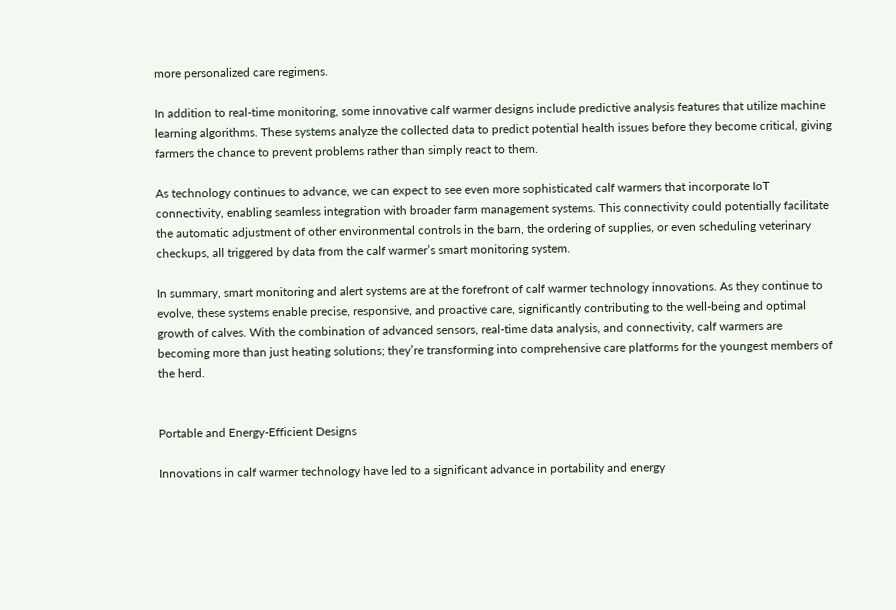more personalized care regimens.

In addition to real-time monitoring, some innovative calf warmer designs include predictive analysis features that utilize machine learning algorithms. These systems analyze the collected data to predict potential health issues before they become critical, giving farmers the chance to prevent problems rather than simply react to them.

As technology continues to advance, we can expect to see even more sophisticated calf warmers that incorporate IoT connectivity, enabling seamless integration with broader farm management systems. This connectivity could potentially facilitate the automatic adjustment of other environmental controls in the barn, the ordering of supplies, or even scheduling veterinary checkups, all triggered by data from the calf warmer’s smart monitoring system.

In summary, smart monitoring and alert systems are at the forefront of calf warmer technology innovations. As they continue to evolve, these systems enable precise, responsive, and proactive care, significantly contributing to the well-being and optimal growth of calves. With the combination of advanced sensors, real-time data analysis, and connectivity, calf warmers are becoming more than just heating solutions; they’re transforming into comprehensive care platforms for the youngest members of the herd.


Portable and Energy-Efficient Designs

Innovations in calf warmer technology have led to a significant advance in portability and energy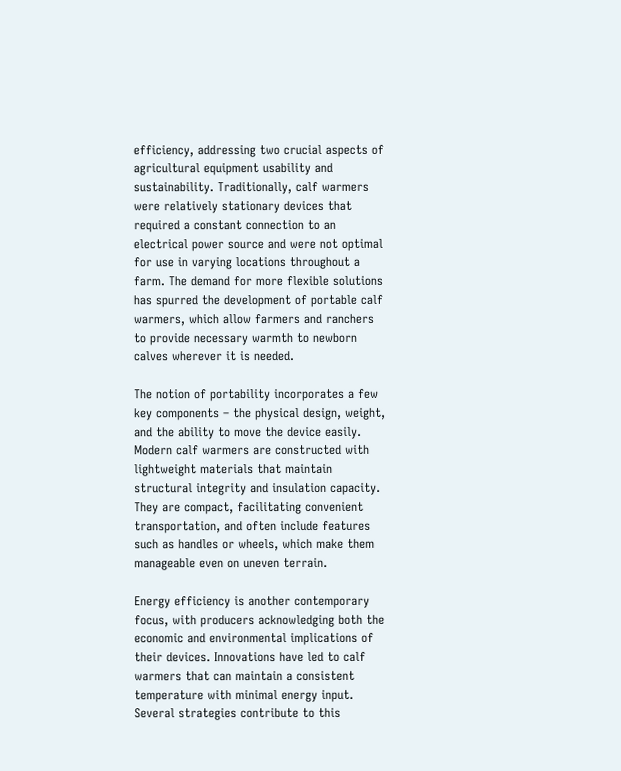efficiency, addressing two crucial aspects of agricultural equipment usability and sustainability. Traditionally, calf warmers were relatively stationary devices that required a constant connection to an electrical power source and were not optimal for use in varying locations throughout a farm. The demand for more flexible solutions has spurred the development of portable calf warmers, which allow farmers and ranchers to provide necessary warmth to newborn calves wherever it is needed.

The notion of portability incorporates a few key components – the physical design, weight, and the ability to move the device easily. Modern calf warmers are constructed with lightweight materials that maintain structural integrity and insulation capacity. They are compact, facilitating convenient transportation, and often include features such as handles or wheels, which make them manageable even on uneven terrain.

Energy efficiency is another contemporary focus, with producers acknowledging both the economic and environmental implications of their devices. Innovations have led to calf warmers that can maintain a consistent temperature with minimal energy input. Several strategies contribute to this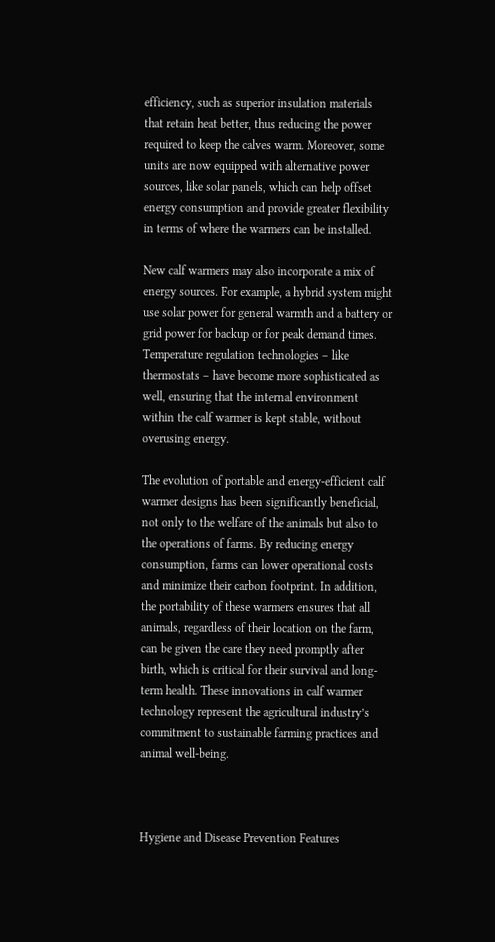efficiency, such as superior insulation materials that retain heat better, thus reducing the power required to keep the calves warm. Moreover, some units are now equipped with alternative power sources, like solar panels, which can help offset energy consumption and provide greater flexibility in terms of where the warmers can be installed.

New calf warmers may also incorporate a mix of energy sources. For example, a hybrid system might use solar power for general warmth and a battery or grid power for backup or for peak demand times. Temperature regulation technologies – like thermostats – have become more sophisticated as well, ensuring that the internal environment within the calf warmer is kept stable, without overusing energy.

The evolution of portable and energy-efficient calf warmer designs has been significantly beneficial, not only to the welfare of the animals but also to the operations of farms. By reducing energy consumption, farms can lower operational costs and minimize their carbon footprint. In addition, the portability of these warmers ensures that all animals, regardless of their location on the farm, can be given the care they need promptly after birth, which is critical for their survival and long-term health. These innovations in calf warmer technology represent the agricultural industry’s commitment to sustainable farming practices and animal well-being.



Hygiene and Disease Prevention Features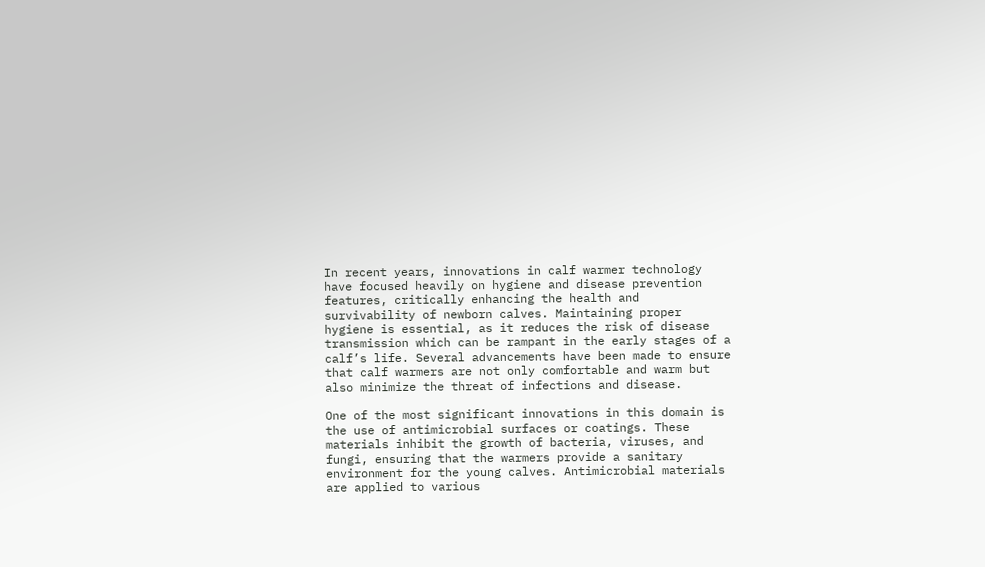In recent years, innovations in calf warmer technology have focused heavily on hygiene and disease prevention features, critically enhancing the health and survivability of newborn calves. Maintaining proper hygiene is essential, as it reduces the risk of disease transmission which can be rampant in the early stages of a calf’s life. Several advancements have been made to ensure that calf warmers are not only comfortable and warm but also minimize the threat of infections and disease.

One of the most significant innovations in this domain is the use of antimicrobial surfaces or coatings. These materials inhibit the growth of bacteria, viruses, and fungi, ensuring that the warmers provide a sanitary environment for the young calves. Antimicrobial materials are applied to various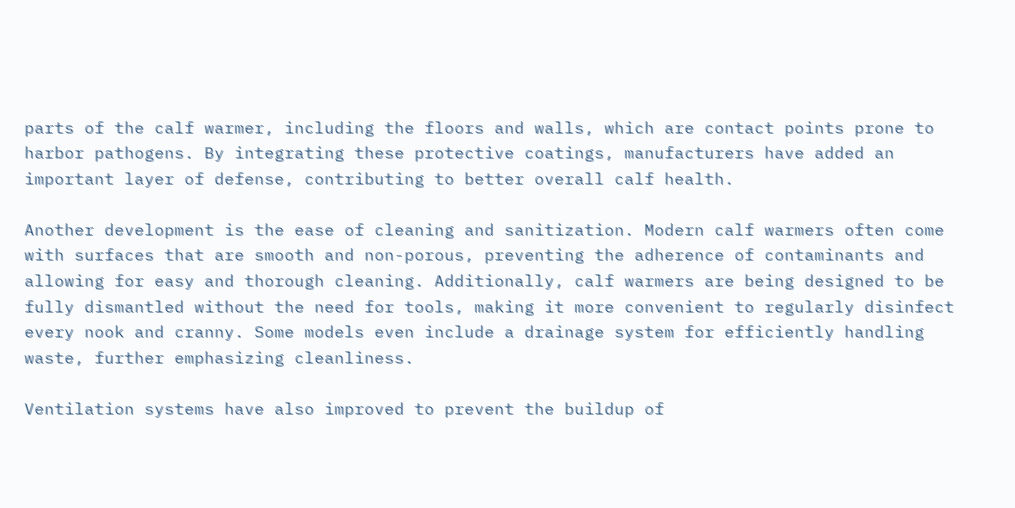parts of the calf warmer, including the floors and walls, which are contact points prone to harbor pathogens. By integrating these protective coatings, manufacturers have added an important layer of defense, contributing to better overall calf health.

Another development is the ease of cleaning and sanitization. Modern calf warmers often come with surfaces that are smooth and non-porous, preventing the adherence of contaminants and allowing for easy and thorough cleaning. Additionally, calf warmers are being designed to be fully dismantled without the need for tools, making it more convenient to regularly disinfect every nook and cranny. Some models even include a drainage system for efficiently handling waste, further emphasizing cleanliness.

Ventilation systems have also improved to prevent the buildup of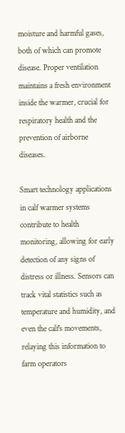moisture and harmful gases, both of which can promote disease. Proper ventilation maintains a fresh environment inside the warmer, crucial for respiratory health and the prevention of airborne diseases.

Smart technology applications in calf warmer systems contribute to health monitoring, allowing for early detection of any signs of distress or illness. Sensors can track vital statistics such as temperature and humidity, and even the calf’s movements, relaying this information to farm operators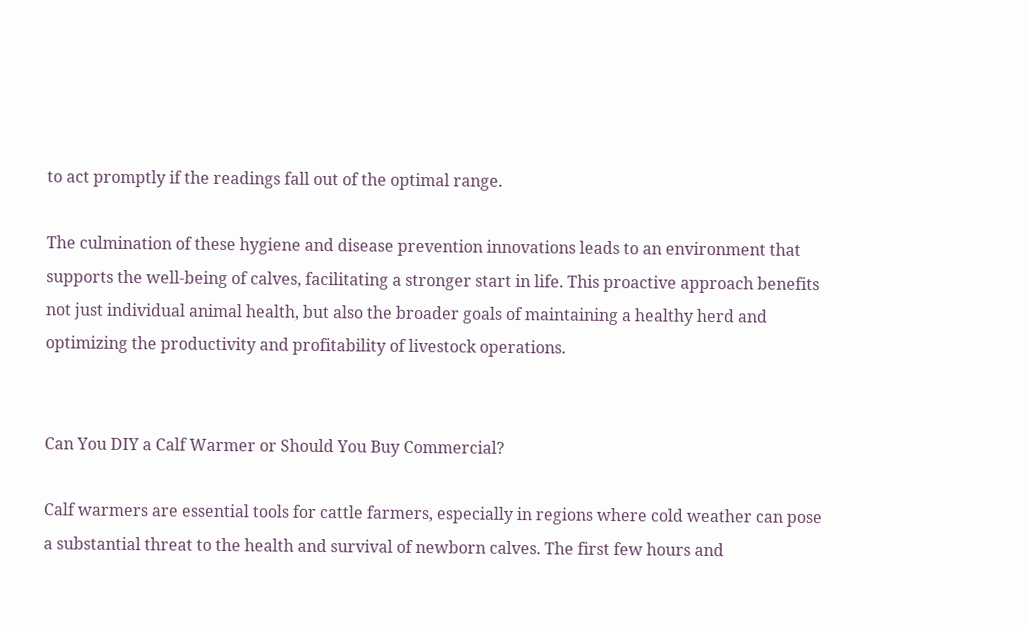to act promptly if the readings fall out of the optimal range.

The culmination of these hygiene and disease prevention innovations leads to an environment that supports the well-being of calves, facilitating a stronger start in life. This proactive approach benefits not just individual animal health, but also the broader goals of maintaining a healthy herd and optimizing the productivity and profitability of livestock operations.


Can You DIY a Calf Warmer or Should You Buy Commercial?

Calf warmers are essential tools for cattle farmers, especially in regions where cold weather can pose a substantial threat to the health and survival of newborn calves. The first few hours and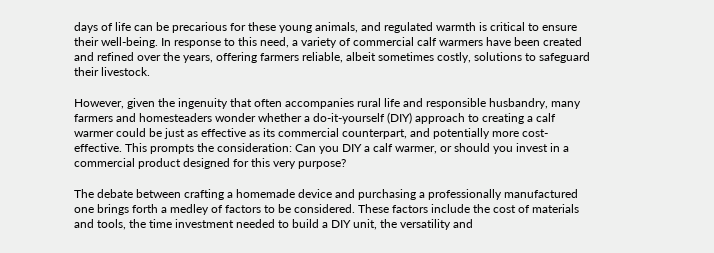days of life can be precarious for these young animals, and regulated warmth is critical to ensure their well-being. In response to this need, a variety of commercial calf warmers have been created and refined over the years, offering farmers reliable, albeit sometimes costly, solutions to safeguard their livestock.

However, given the ingenuity that often accompanies rural life and responsible husbandry, many farmers and homesteaders wonder whether a do-it-yourself (DIY) approach to creating a calf warmer could be just as effective as its commercial counterpart, and potentially more cost-effective. This prompts the consideration: Can you DIY a calf warmer, or should you invest in a commercial product designed for this very purpose?

The debate between crafting a homemade device and purchasing a professionally manufactured one brings forth a medley of factors to be considered. These factors include the cost of materials and tools, the time investment needed to build a DIY unit, the versatility and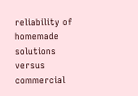reliability of homemade solutions versus commercial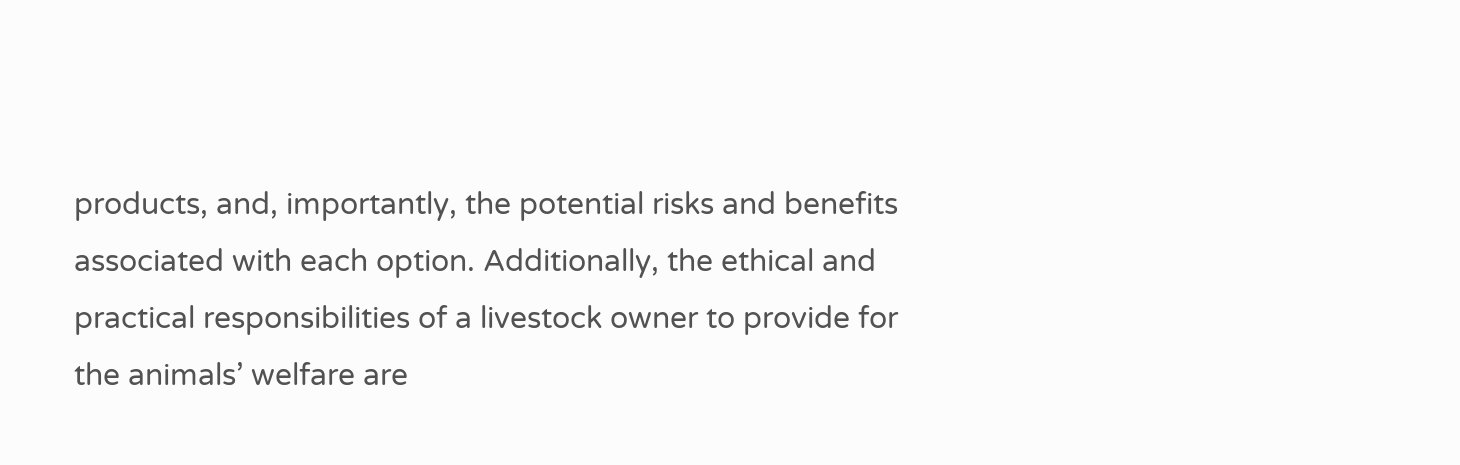products, and, importantly, the potential risks and benefits associated with each option. Additionally, the ethical and practical responsibilities of a livestock owner to provide for the animals’ welfare are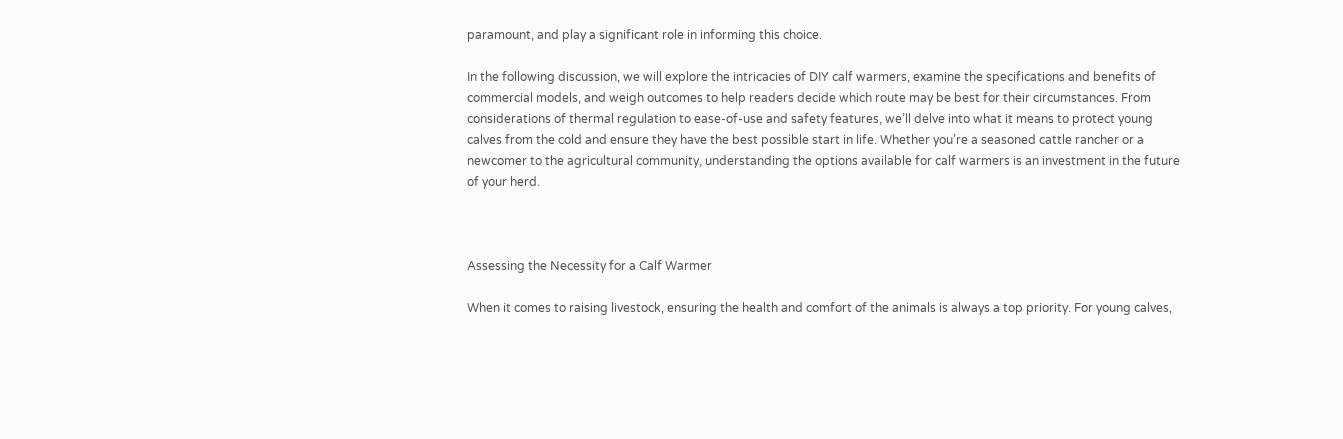paramount, and play a significant role in informing this choice.

In the following discussion, we will explore the intricacies of DIY calf warmers, examine the specifications and benefits of commercial models, and weigh outcomes to help readers decide which route may be best for their circumstances. From considerations of thermal regulation to ease-of-use and safety features, we’ll delve into what it means to protect young calves from the cold and ensure they have the best possible start in life. Whether you’re a seasoned cattle rancher or a newcomer to the agricultural community, understanding the options available for calf warmers is an investment in the future of your herd.



Assessing the Necessity for a Calf Warmer

When it comes to raising livestock, ensuring the health and comfort of the animals is always a top priority. For young calves,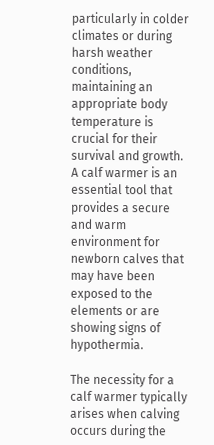particularly in colder climates or during harsh weather conditions, maintaining an appropriate body temperature is crucial for their survival and growth. A calf warmer is an essential tool that provides a secure and warm environment for newborn calves that may have been exposed to the elements or are showing signs of hypothermia.

The necessity for a calf warmer typically arises when calving occurs during the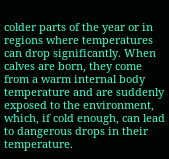colder parts of the year or in regions where temperatures can drop significantly. When calves are born, they come from a warm internal body temperature and are suddenly exposed to the environment, which, if cold enough, can lead to dangerous drops in their temperature.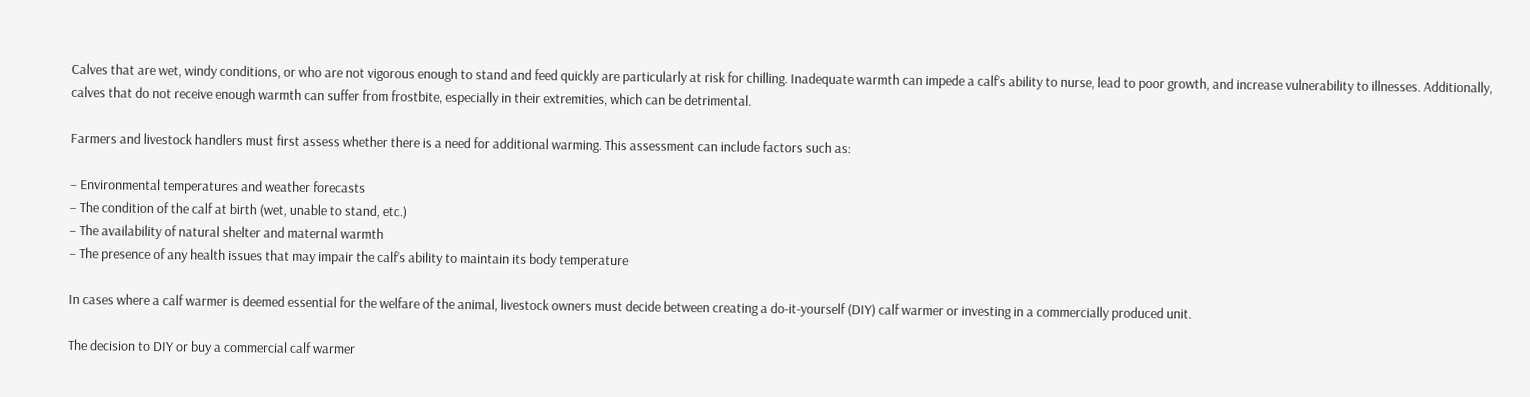Calves that are wet, windy conditions, or who are not vigorous enough to stand and feed quickly are particularly at risk for chilling. Inadequate warmth can impede a calf’s ability to nurse, lead to poor growth, and increase vulnerability to illnesses. Additionally, calves that do not receive enough warmth can suffer from frostbite, especially in their extremities, which can be detrimental.

Farmers and livestock handlers must first assess whether there is a need for additional warming. This assessment can include factors such as:

– Environmental temperatures and weather forecasts
– The condition of the calf at birth (wet, unable to stand, etc.)
– The availability of natural shelter and maternal warmth
– The presence of any health issues that may impair the calf’s ability to maintain its body temperature

In cases where a calf warmer is deemed essential for the welfare of the animal, livestock owners must decide between creating a do-it-yourself (DIY) calf warmer or investing in a commercially produced unit.

The decision to DIY or buy a commercial calf warmer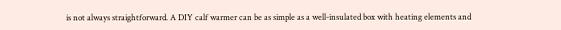is not always straightforward. A DIY calf warmer can be as simple as a well-insulated box with heating elements and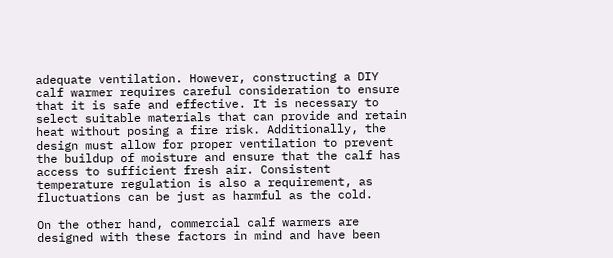adequate ventilation. However, constructing a DIY calf warmer requires careful consideration to ensure that it is safe and effective. It is necessary to select suitable materials that can provide and retain heat without posing a fire risk. Additionally, the design must allow for proper ventilation to prevent the buildup of moisture and ensure that the calf has access to sufficient fresh air. Consistent temperature regulation is also a requirement, as fluctuations can be just as harmful as the cold.

On the other hand, commercial calf warmers are designed with these factors in mind and have been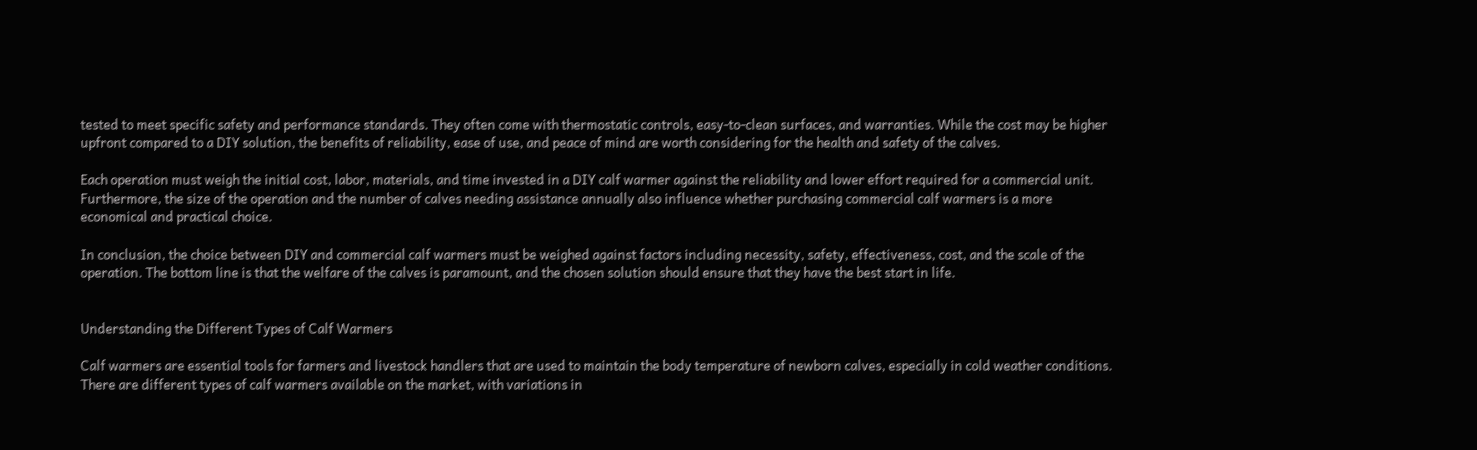tested to meet specific safety and performance standards. They often come with thermostatic controls, easy-to-clean surfaces, and warranties. While the cost may be higher upfront compared to a DIY solution, the benefits of reliability, ease of use, and peace of mind are worth considering for the health and safety of the calves.

Each operation must weigh the initial cost, labor, materials, and time invested in a DIY calf warmer against the reliability and lower effort required for a commercial unit. Furthermore, the size of the operation and the number of calves needing assistance annually also influence whether purchasing commercial calf warmers is a more economical and practical choice.

In conclusion, the choice between DIY and commercial calf warmers must be weighed against factors including necessity, safety, effectiveness, cost, and the scale of the operation. The bottom line is that the welfare of the calves is paramount, and the chosen solution should ensure that they have the best start in life.


Understanding the Different Types of Calf Warmers

Calf warmers are essential tools for farmers and livestock handlers that are used to maintain the body temperature of newborn calves, especially in cold weather conditions. There are different types of calf warmers available on the market, with variations in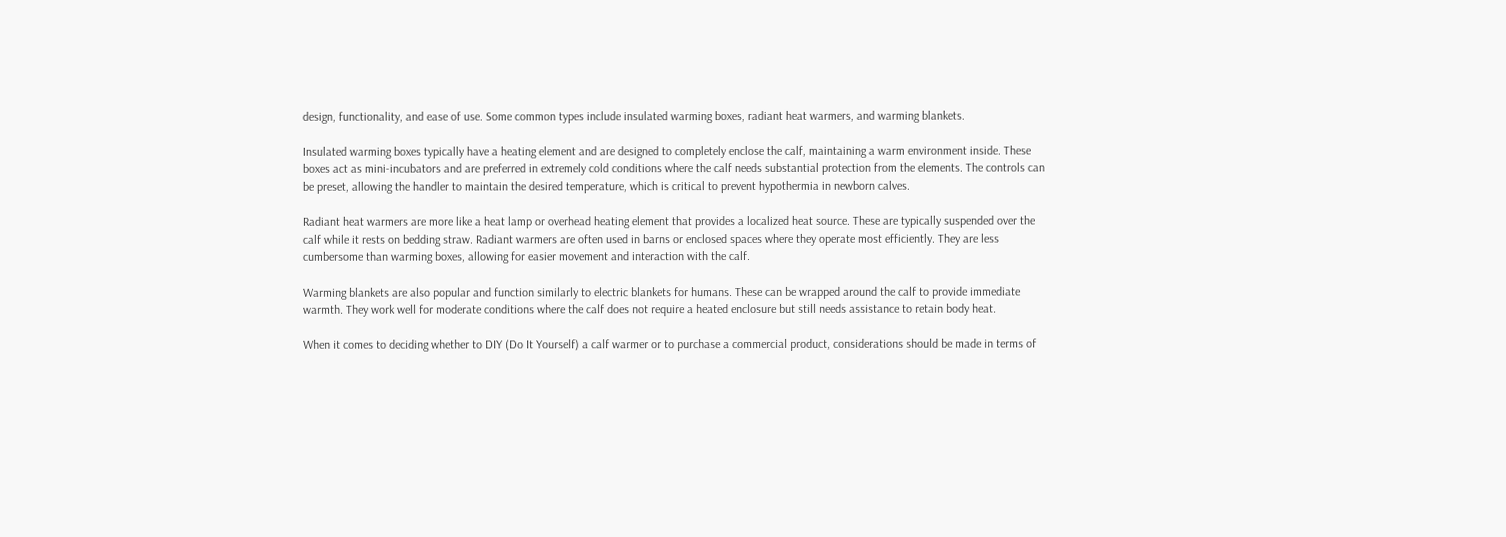design, functionality, and ease of use. Some common types include insulated warming boxes, radiant heat warmers, and warming blankets.

Insulated warming boxes typically have a heating element and are designed to completely enclose the calf, maintaining a warm environment inside. These boxes act as mini-incubators and are preferred in extremely cold conditions where the calf needs substantial protection from the elements. The controls can be preset, allowing the handler to maintain the desired temperature, which is critical to prevent hypothermia in newborn calves.

Radiant heat warmers are more like a heat lamp or overhead heating element that provides a localized heat source. These are typically suspended over the calf while it rests on bedding straw. Radiant warmers are often used in barns or enclosed spaces where they operate most efficiently. They are less cumbersome than warming boxes, allowing for easier movement and interaction with the calf.

Warming blankets are also popular and function similarly to electric blankets for humans. These can be wrapped around the calf to provide immediate warmth. They work well for moderate conditions where the calf does not require a heated enclosure but still needs assistance to retain body heat.

When it comes to deciding whether to DIY (Do It Yourself) a calf warmer or to purchase a commercial product, considerations should be made in terms of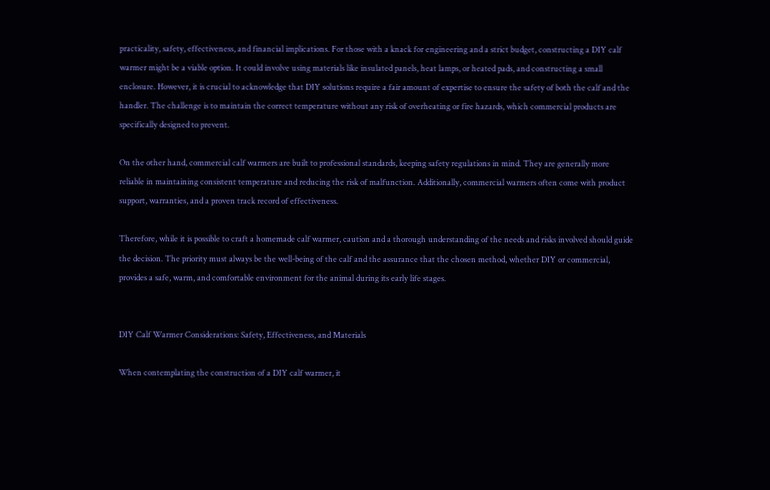practicality, safety, effectiveness, and financial implications. For those with a knack for engineering and a strict budget, constructing a DIY calf warmer might be a viable option. It could involve using materials like insulated panels, heat lamps, or heated pads, and constructing a small enclosure. However, it is crucial to acknowledge that DIY solutions require a fair amount of expertise to ensure the safety of both the calf and the handler. The challenge is to maintain the correct temperature without any risk of overheating or fire hazards, which commercial products are specifically designed to prevent.

On the other hand, commercial calf warmers are built to professional standards, keeping safety regulations in mind. They are generally more reliable in maintaining consistent temperature and reducing the risk of malfunction. Additionally, commercial warmers often come with product support, warranties, and a proven track record of effectiveness.

Therefore, while it is possible to craft a homemade calf warmer, caution and a thorough understanding of the needs and risks involved should guide the decision. The priority must always be the well-being of the calf and the assurance that the chosen method, whether DIY or commercial, provides a safe, warm, and comfortable environment for the animal during its early life stages.


DIY Calf Warmer Considerations: Safety, Effectiveness, and Materials

When contemplating the construction of a DIY calf warmer, it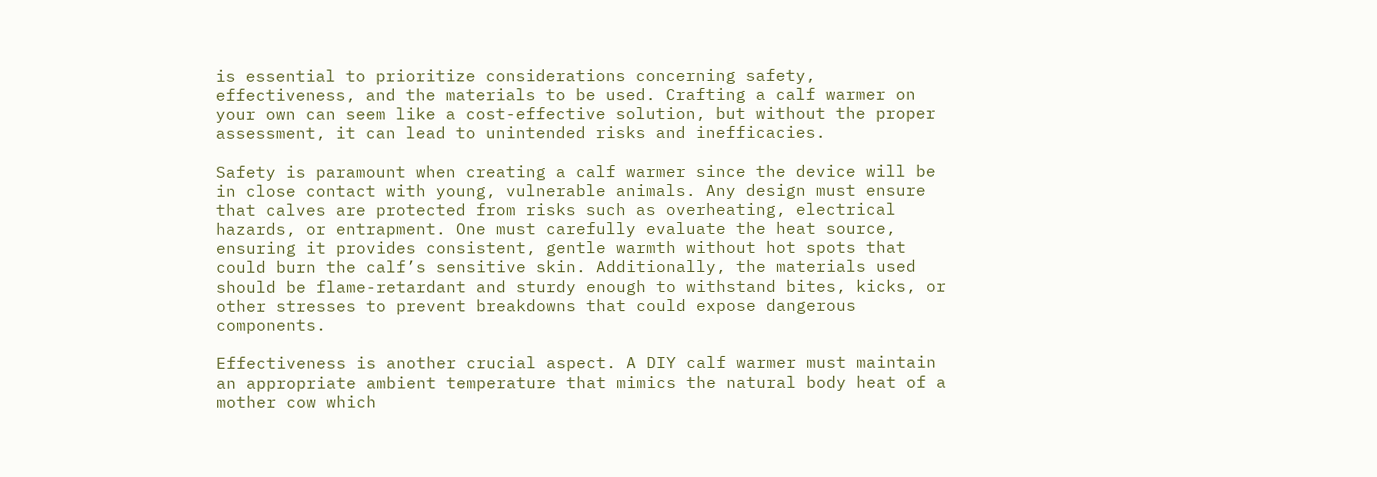is essential to prioritize considerations concerning safety, effectiveness, and the materials to be used. Crafting a calf warmer on your own can seem like a cost-effective solution, but without the proper assessment, it can lead to unintended risks and inefficacies.

Safety is paramount when creating a calf warmer since the device will be in close contact with young, vulnerable animals. Any design must ensure that calves are protected from risks such as overheating, electrical hazards, or entrapment. One must carefully evaluate the heat source, ensuring it provides consistent, gentle warmth without hot spots that could burn the calf’s sensitive skin. Additionally, the materials used should be flame-retardant and sturdy enough to withstand bites, kicks, or other stresses to prevent breakdowns that could expose dangerous components.

Effectiveness is another crucial aspect. A DIY calf warmer must maintain an appropriate ambient temperature that mimics the natural body heat of a mother cow which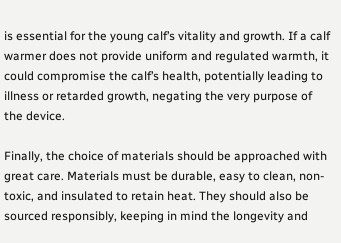is essential for the young calf’s vitality and growth. If a calf warmer does not provide uniform and regulated warmth, it could compromise the calf’s health, potentially leading to illness or retarded growth, negating the very purpose of the device.

Finally, the choice of materials should be approached with great care. Materials must be durable, easy to clean, non-toxic, and insulated to retain heat. They should also be sourced responsibly, keeping in mind the longevity and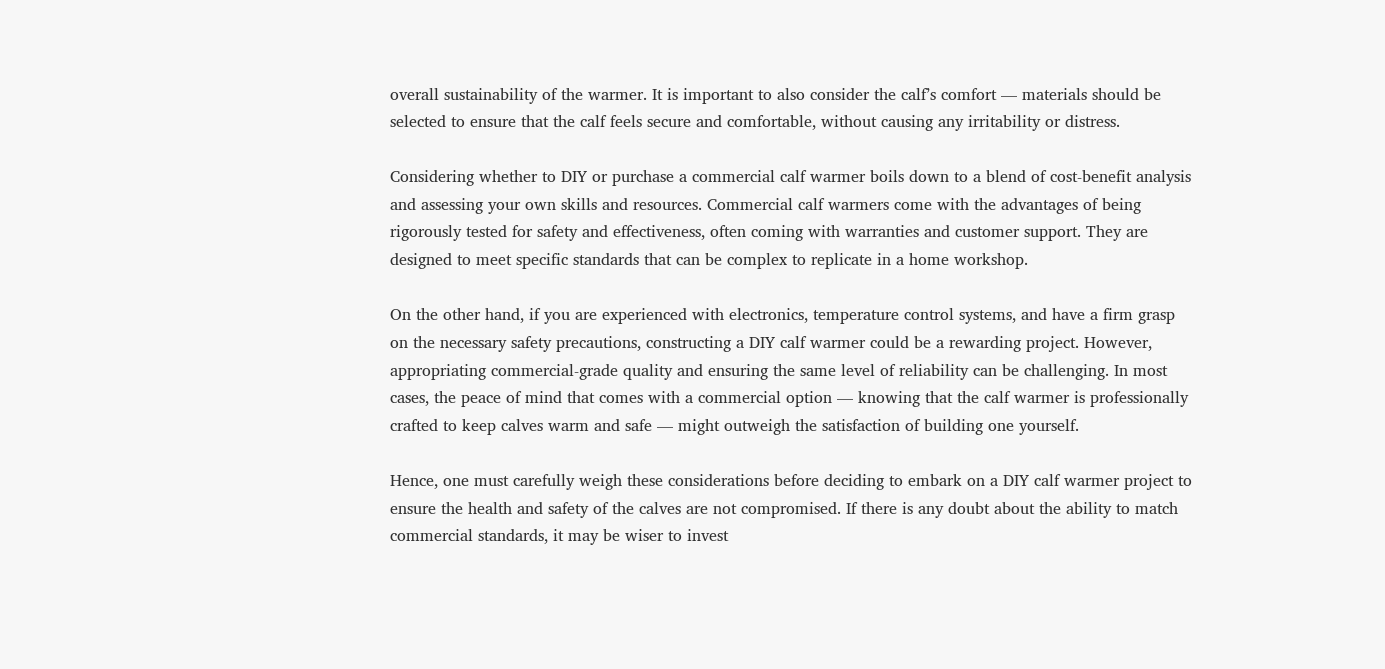overall sustainability of the warmer. It is important to also consider the calf’s comfort — materials should be selected to ensure that the calf feels secure and comfortable, without causing any irritability or distress.

Considering whether to DIY or purchase a commercial calf warmer boils down to a blend of cost-benefit analysis and assessing your own skills and resources. Commercial calf warmers come with the advantages of being rigorously tested for safety and effectiveness, often coming with warranties and customer support. They are designed to meet specific standards that can be complex to replicate in a home workshop.

On the other hand, if you are experienced with electronics, temperature control systems, and have a firm grasp on the necessary safety precautions, constructing a DIY calf warmer could be a rewarding project. However, appropriating commercial-grade quality and ensuring the same level of reliability can be challenging. In most cases, the peace of mind that comes with a commercial option — knowing that the calf warmer is professionally crafted to keep calves warm and safe — might outweigh the satisfaction of building one yourself.

Hence, one must carefully weigh these considerations before deciding to embark on a DIY calf warmer project to ensure the health and safety of the calves are not compromised. If there is any doubt about the ability to match commercial standards, it may be wiser to invest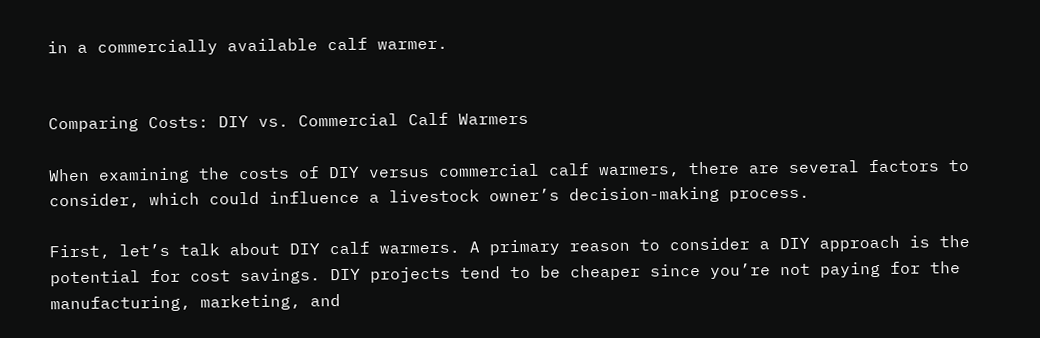in a commercially available calf warmer.


Comparing Costs: DIY vs. Commercial Calf Warmers

When examining the costs of DIY versus commercial calf warmers, there are several factors to consider, which could influence a livestock owner’s decision-making process.

First, let’s talk about DIY calf warmers. A primary reason to consider a DIY approach is the potential for cost savings. DIY projects tend to be cheaper since you’re not paying for the manufacturing, marketing, and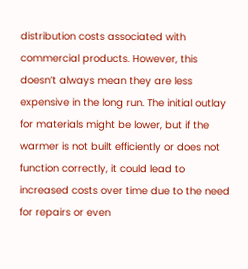distribution costs associated with commercial products. However, this doesn’t always mean they are less expensive in the long run. The initial outlay for materials might be lower, but if the warmer is not built efficiently or does not function correctly, it could lead to increased costs over time due to the need for repairs or even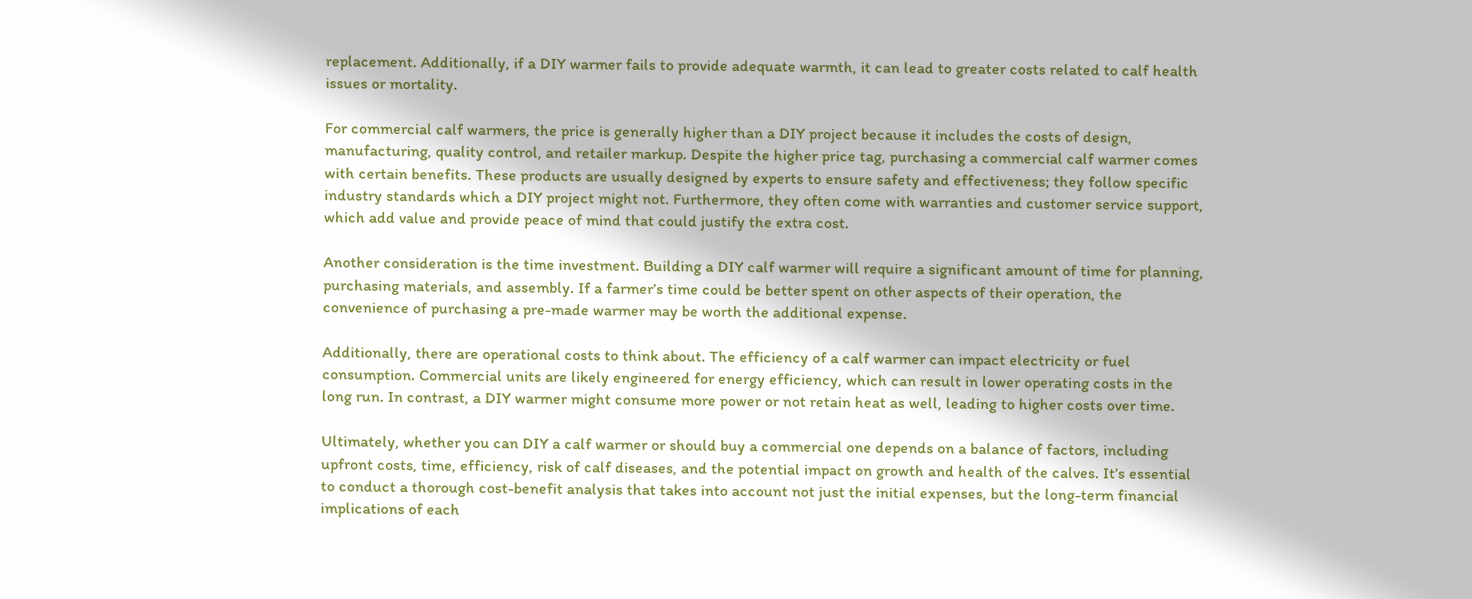replacement. Additionally, if a DIY warmer fails to provide adequate warmth, it can lead to greater costs related to calf health issues or mortality.

For commercial calf warmers, the price is generally higher than a DIY project because it includes the costs of design, manufacturing, quality control, and retailer markup. Despite the higher price tag, purchasing a commercial calf warmer comes with certain benefits. These products are usually designed by experts to ensure safety and effectiveness; they follow specific industry standards which a DIY project might not. Furthermore, they often come with warranties and customer service support, which add value and provide peace of mind that could justify the extra cost.

Another consideration is the time investment. Building a DIY calf warmer will require a significant amount of time for planning, purchasing materials, and assembly. If a farmer’s time could be better spent on other aspects of their operation, the convenience of purchasing a pre-made warmer may be worth the additional expense.

Additionally, there are operational costs to think about. The efficiency of a calf warmer can impact electricity or fuel consumption. Commercial units are likely engineered for energy efficiency, which can result in lower operating costs in the long run. In contrast, a DIY warmer might consume more power or not retain heat as well, leading to higher costs over time.

Ultimately, whether you can DIY a calf warmer or should buy a commercial one depends on a balance of factors, including upfront costs, time, efficiency, risk of calf diseases, and the potential impact on growth and health of the calves. It’s essential to conduct a thorough cost-benefit analysis that takes into account not just the initial expenses, but the long-term financial implications of each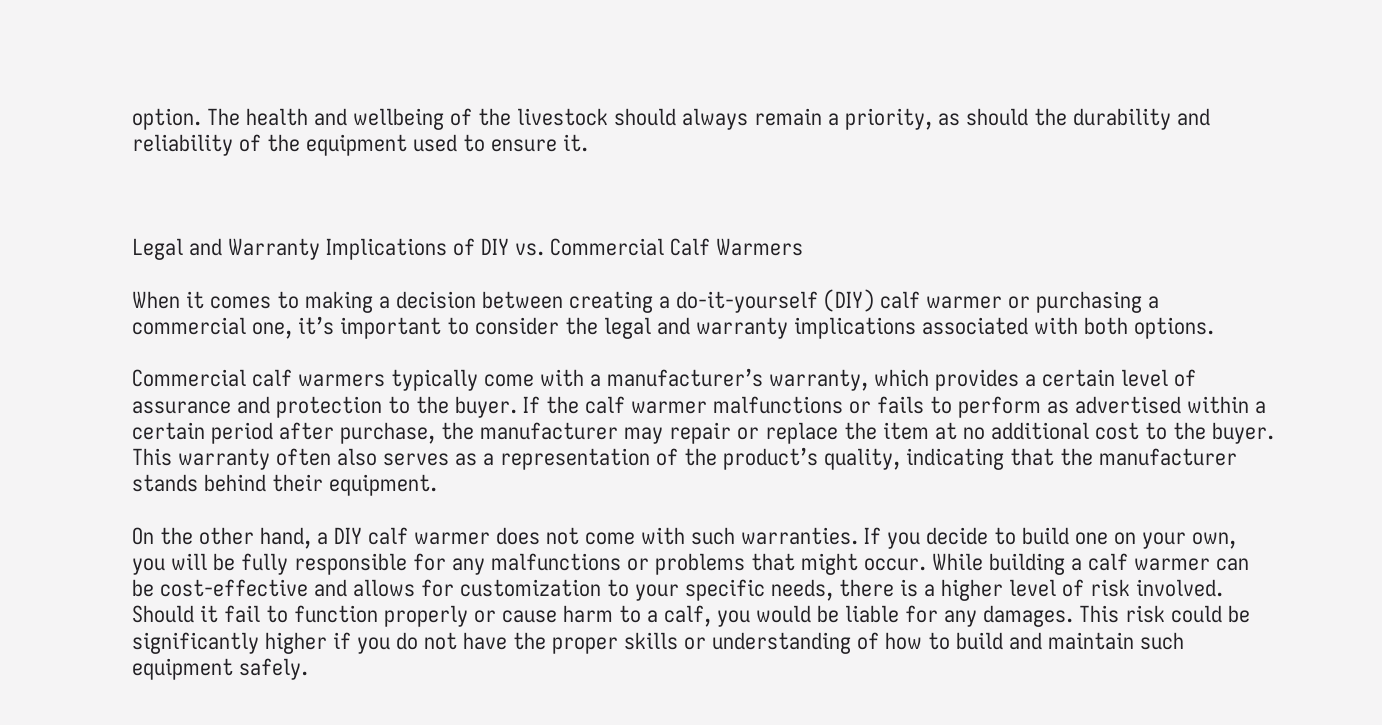option. The health and wellbeing of the livestock should always remain a priority, as should the durability and reliability of the equipment used to ensure it.



Legal and Warranty Implications of DIY vs. Commercial Calf Warmers

When it comes to making a decision between creating a do-it-yourself (DIY) calf warmer or purchasing a commercial one, it’s important to consider the legal and warranty implications associated with both options.

Commercial calf warmers typically come with a manufacturer’s warranty, which provides a certain level of assurance and protection to the buyer. If the calf warmer malfunctions or fails to perform as advertised within a certain period after purchase, the manufacturer may repair or replace the item at no additional cost to the buyer. This warranty often also serves as a representation of the product’s quality, indicating that the manufacturer stands behind their equipment.

On the other hand, a DIY calf warmer does not come with such warranties. If you decide to build one on your own, you will be fully responsible for any malfunctions or problems that might occur. While building a calf warmer can be cost-effective and allows for customization to your specific needs, there is a higher level of risk involved. Should it fail to function properly or cause harm to a calf, you would be liable for any damages. This risk could be significantly higher if you do not have the proper skills or understanding of how to build and maintain such equipment safely.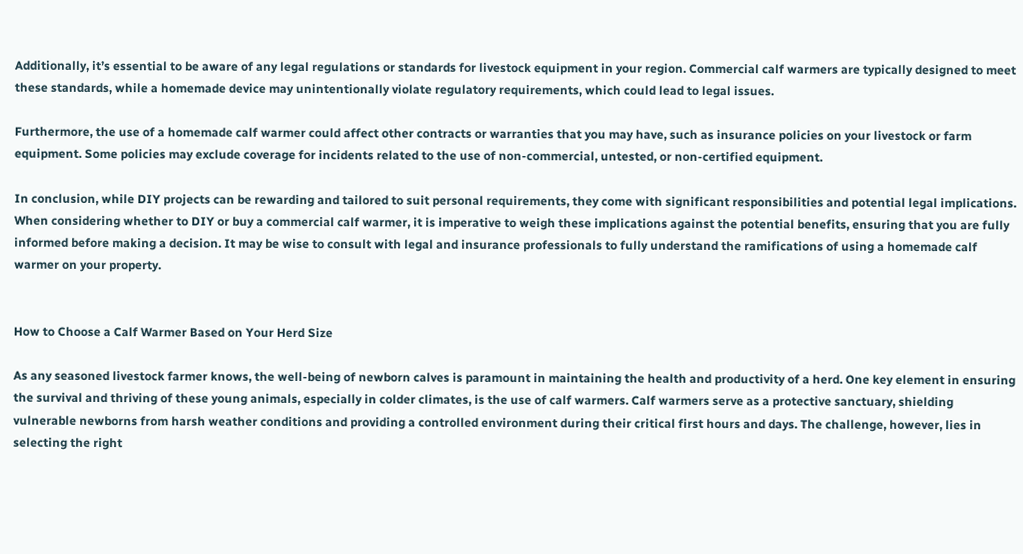Additionally, it’s essential to be aware of any legal regulations or standards for livestock equipment in your region. Commercial calf warmers are typically designed to meet these standards, while a homemade device may unintentionally violate regulatory requirements, which could lead to legal issues.

Furthermore, the use of a homemade calf warmer could affect other contracts or warranties that you may have, such as insurance policies on your livestock or farm equipment. Some policies may exclude coverage for incidents related to the use of non-commercial, untested, or non-certified equipment.

In conclusion, while DIY projects can be rewarding and tailored to suit personal requirements, they come with significant responsibilities and potential legal implications. When considering whether to DIY or buy a commercial calf warmer, it is imperative to weigh these implications against the potential benefits, ensuring that you are fully informed before making a decision. It may be wise to consult with legal and insurance professionals to fully understand the ramifications of using a homemade calf warmer on your property.


How to Choose a Calf Warmer Based on Your Herd Size

As any seasoned livestock farmer knows, the well-being of newborn calves is paramount in maintaining the health and productivity of a herd. One key element in ensuring the survival and thriving of these young animals, especially in colder climates, is the use of calf warmers. Calf warmers serve as a protective sanctuary, shielding vulnerable newborns from harsh weather conditions and providing a controlled environment during their critical first hours and days. The challenge, however, lies in selecting the right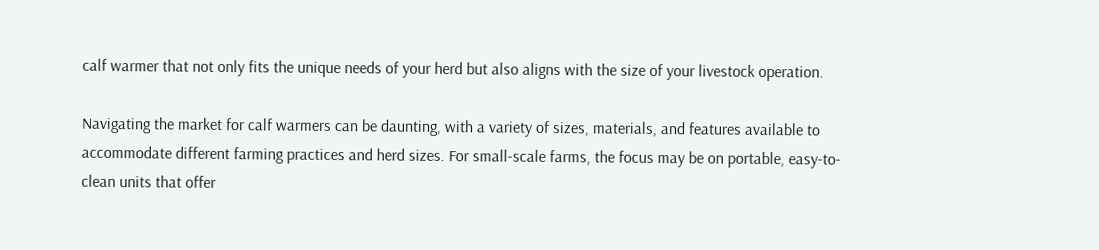calf warmer that not only fits the unique needs of your herd but also aligns with the size of your livestock operation.

Navigating the market for calf warmers can be daunting, with a variety of sizes, materials, and features available to accommodate different farming practices and herd sizes. For small-scale farms, the focus may be on portable, easy-to-clean units that offer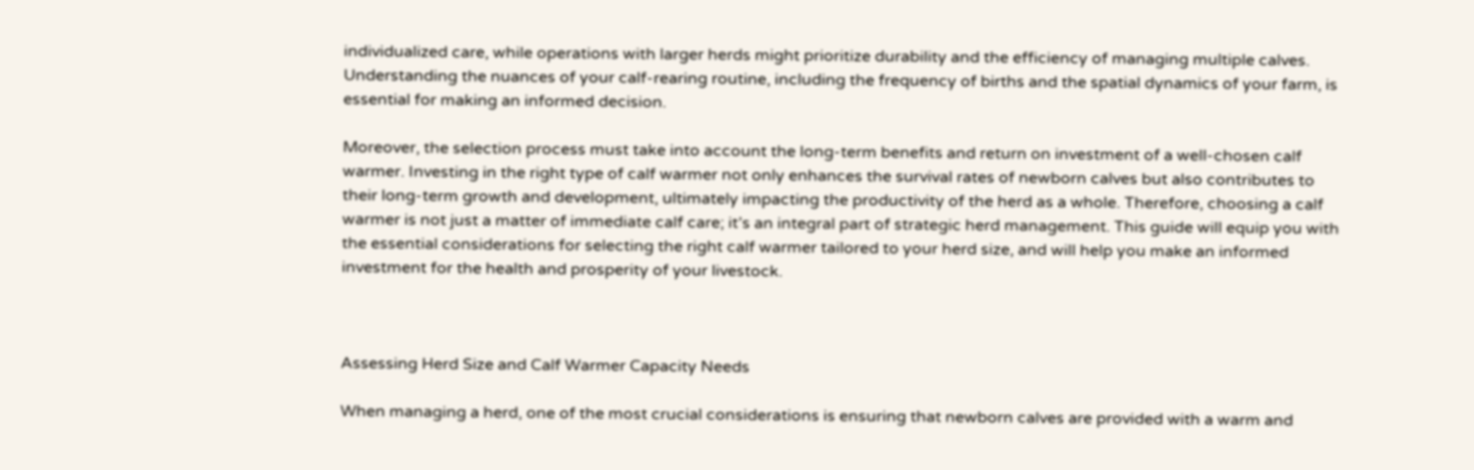individualized care, while operations with larger herds might prioritize durability and the efficiency of managing multiple calves. Understanding the nuances of your calf-rearing routine, including the frequency of births and the spatial dynamics of your farm, is essential for making an informed decision.

Moreover, the selection process must take into account the long-term benefits and return on investment of a well-chosen calf warmer. Investing in the right type of calf warmer not only enhances the survival rates of newborn calves but also contributes to their long-term growth and development, ultimately impacting the productivity of the herd as a whole. Therefore, choosing a calf warmer is not just a matter of immediate calf care; it’s an integral part of strategic herd management. This guide will equip you with the essential considerations for selecting the right calf warmer tailored to your herd size, and will help you make an informed investment for the health and prosperity of your livestock.



Assessing Herd Size and Calf Warmer Capacity Needs

When managing a herd, one of the most crucial considerations is ensuring that newborn calves are provided with a warm and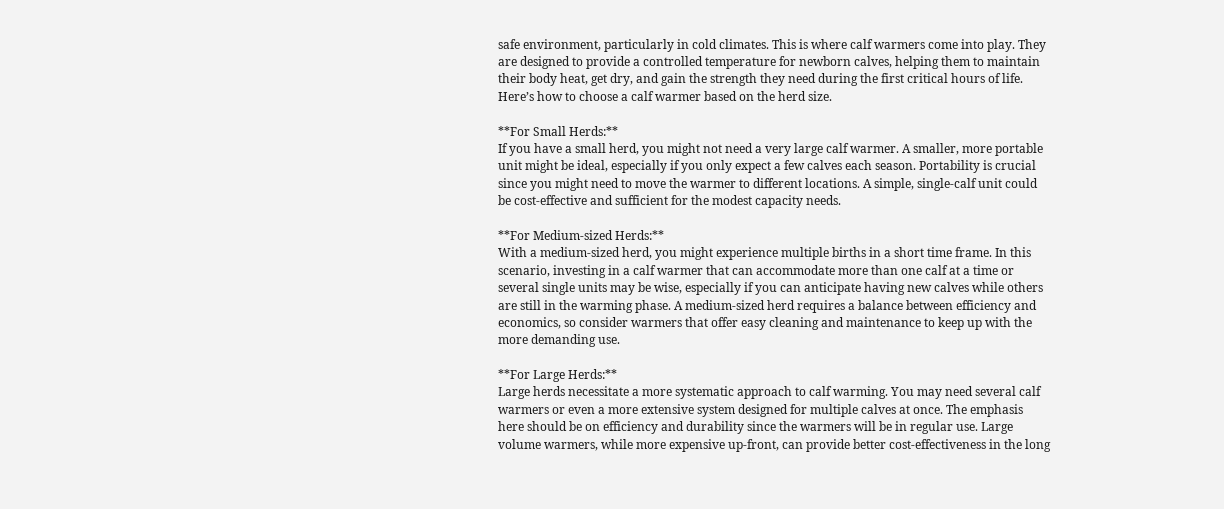safe environment, particularly in cold climates. This is where calf warmers come into play. They are designed to provide a controlled temperature for newborn calves, helping them to maintain their body heat, get dry, and gain the strength they need during the first critical hours of life. Here’s how to choose a calf warmer based on the herd size.

**For Small Herds:**
If you have a small herd, you might not need a very large calf warmer. A smaller, more portable unit might be ideal, especially if you only expect a few calves each season. Portability is crucial since you might need to move the warmer to different locations. A simple, single-calf unit could be cost-effective and sufficient for the modest capacity needs.

**For Medium-sized Herds:**
With a medium-sized herd, you might experience multiple births in a short time frame. In this scenario, investing in a calf warmer that can accommodate more than one calf at a time or several single units may be wise, especially if you can anticipate having new calves while others are still in the warming phase. A medium-sized herd requires a balance between efficiency and economics, so consider warmers that offer easy cleaning and maintenance to keep up with the more demanding use.

**For Large Herds:**
Large herds necessitate a more systematic approach to calf warming. You may need several calf warmers or even a more extensive system designed for multiple calves at once. The emphasis here should be on efficiency and durability since the warmers will be in regular use. Large volume warmers, while more expensive up-front, can provide better cost-effectiveness in the long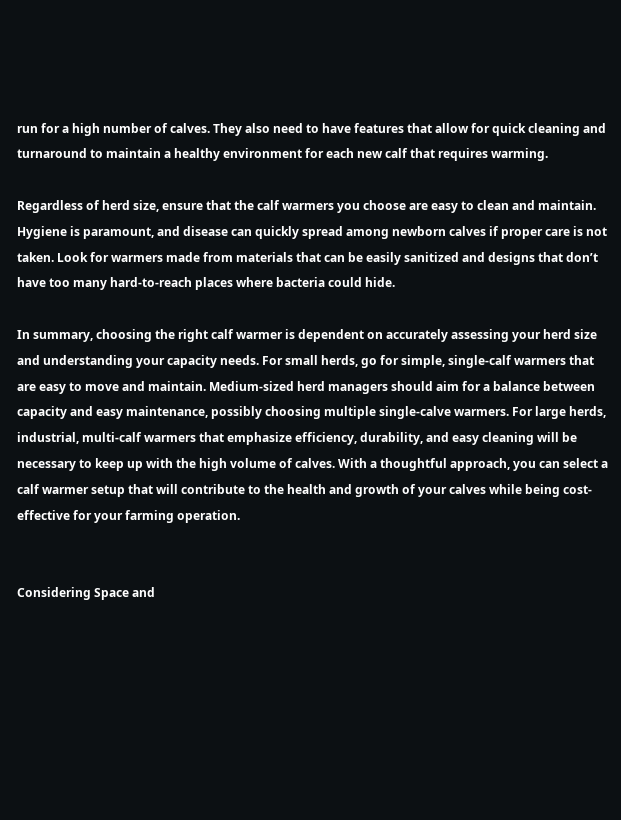run for a high number of calves. They also need to have features that allow for quick cleaning and turnaround to maintain a healthy environment for each new calf that requires warming.

Regardless of herd size, ensure that the calf warmers you choose are easy to clean and maintain. Hygiene is paramount, and disease can quickly spread among newborn calves if proper care is not taken. Look for warmers made from materials that can be easily sanitized and designs that don’t have too many hard-to-reach places where bacteria could hide.

In summary, choosing the right calf warmer is dependent on accurately assessing your herd size and understanding your capacity needs. For small herds, go for simple, single-calf warmers that are easy to move and maintain. Medium-sized herd managers should aim for a balance between capacity and easy maintenance, possibly choosing multiple single-calve warmers. For large herds, industrial, multi-calf warmers that emphasize efficiency, durability, and easy cleaning will be necessary to keep up with the high volume of calves. With a thoughtful approach, you can select a calf warmer setup that will contribute to the health and growth of your calves while being cost-effective for your farming operation.


Considering Space and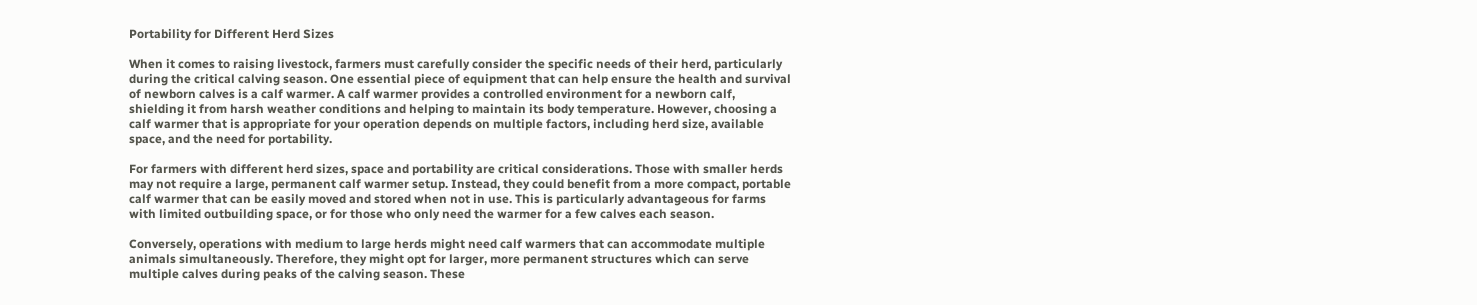Portability for Different Herd Sizes

When it comes to raising livestock, farmers must carefully consider the specific needs of their herd, particularly during the critical calving season. One essential piece of equipment that can help ensure the health and survival of newborn calves is a calf warmer. A calf warmer provides a controlled environment for a newborn calf, shielding it from harsh weather conditions and helping to maintain its body temperature. However, choosing a calf warmer that is appropriate for your operation depends on multiple factors, including herd size, available space, and the need for portability.

For farmers with different herd sizes, space and portability are critical considerations. Those with smaller herds may not require a large, permanent calf warmer setup. Instead, they could benefit from a more compact, portable calf warmer that can be easily moved and stored when not in use. This is particularly advantageous for farms with limited outbuilding space, or for those who only need the warmer for a few calves each season.

Conversely, operations with medium to large herds might need calf warmers that can accommodate multiple animals simultaneously. Therefore, they might opt for larger, more permanent structures which can serve multiple calves during peaks of the calving season. These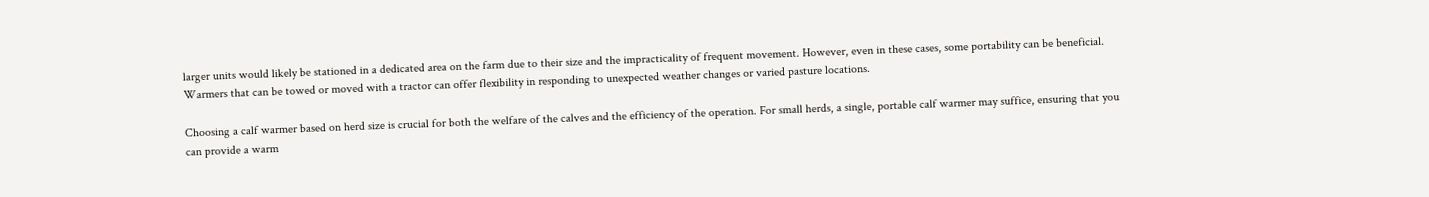larger units would likely be stationed in a dedicated area on the farm due to their size and the impracticality of frequent movement. However, even in these cases, some portability can be beneficial. Warmers that can be towed or moved with a tractor can offer flexibility in responding to unexpected weather changes or varied pasture locations.

Choosing a calf warmer based on herd size is crucial for both the welfare of the calves and the efficiency of the operation. For small herds, a single, portable calf warmer may suffice, ensuring that you can provide a warm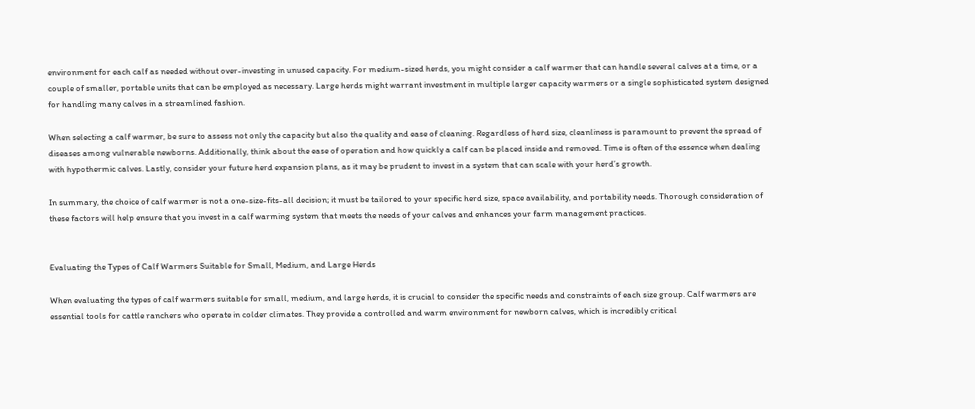environment for each calf as needed without over-investing in unused capacity. For medium-sized herds, you might consider a calf warmer that can handle several calves at a time, or a couple of smaller, portable units that can be employed as necessary. Large herds might warrant investment in multiple larger capacity warmers or a single sophisticated system designed for handling many calves in a streamlined fashion.

When selecting a calf warmer, be sure to assess not only the capacity but also the quality and ease of cleaning. Regardless of herd size, cleanliness is paramount to prevent the spread of diseases among vulnerable newborns. Additionally, think about the ease of operation and how quickly a calf can be placed inside and removed. Time is often of the essence when dealing with hypothermic calves. Lastly, consider your future herd expansion plans, as it may be prudent to invest in a system that can scale with your herd’s growth.

In summary, the choice of calf warmer is not a one-size-fits-all decision; it must be tailored to your specific herd size, space availability, and portability needs. Thorough consideration of these factors will help ensure that you invest in a calf warming system that meets the needs of your calves and enhances your farm management practices.


Evaluating the Types of Calf Warmers Suitable for Small, Medium, and Large Herds

When evaluating the types of calf warmers suitable for small, medium, and large herds, it is crucial to consider the specific needs and constraints of each size group. Calf warmers are essential tools for cattle ranchers who operate in colder climates. They provide a controlled and warm environment for newborn calves, which is incredibly critical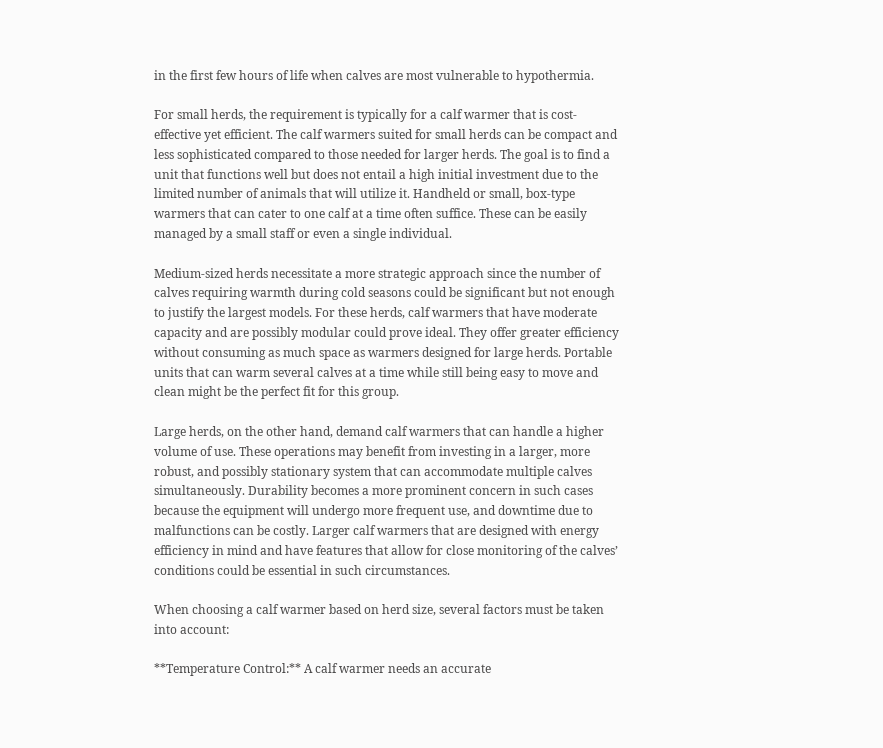in the first few hours of life when calves are most vulnerable to hypothermia.

For small herds, the requirement is typically for a calf warmer that is cost-effective yet efficient. The calf warmers suited for small herds can be compact and less sophisticated compared to those needed for larger herds. The goal is to find a unit that functions well but does not entail a high initial investment due to the limited number of animals that will utilize it. Handheld or small, box-type warmers that can cater to one calf at a time often suffice. These can be easily managed by a small staff or even a single individual.

Medium-sized herds necessitate a more strategic approach since the number of calves requiring warmth during cold seasons could be significant but not enough to justify the largest models. For these herds, calf warmers that have moderate capacity and are possibly modular could prove ideal. They offer greater efficiency without consuming as much space as warmers designed for large herds. Portable units that can warm several calves at a time while still being easy to move and clean might be the perfect fit for this group.

Large herds, on the other hand, demand calf warmers that can handle a higher volume of use. These operations may benefit from investing in a larger, more robust, and possibly stationary system that can accommodate multiple calves simultaneously. Durability becomes a more prominent concern in such cases because the equipment will undergo more frequent use, and downtime due to malfunctions can be costly. Larger calf warmers that are designed with energy efficiency in mind and have features that allow for close monitoring of the calves’ conditions could be essential in such circumstances.

When choosing a calf warmer based on herd size, several factors must be taken into account:

**Temperature Control:** A calf warmer needs an accurate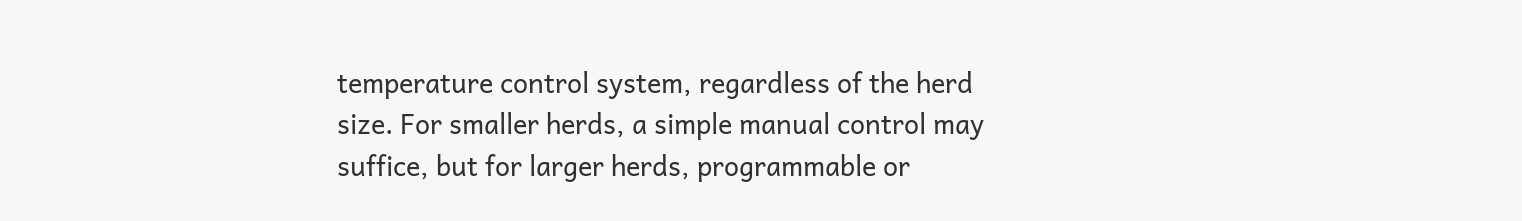temperature control system, regardless of the herd size. For smaller herds, a simple manual control may suffice, but for larger herds, programmable or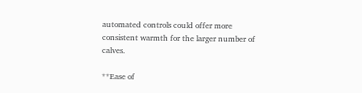automated controls could offer more consistent warmth for the larger number of calves.

**Ease of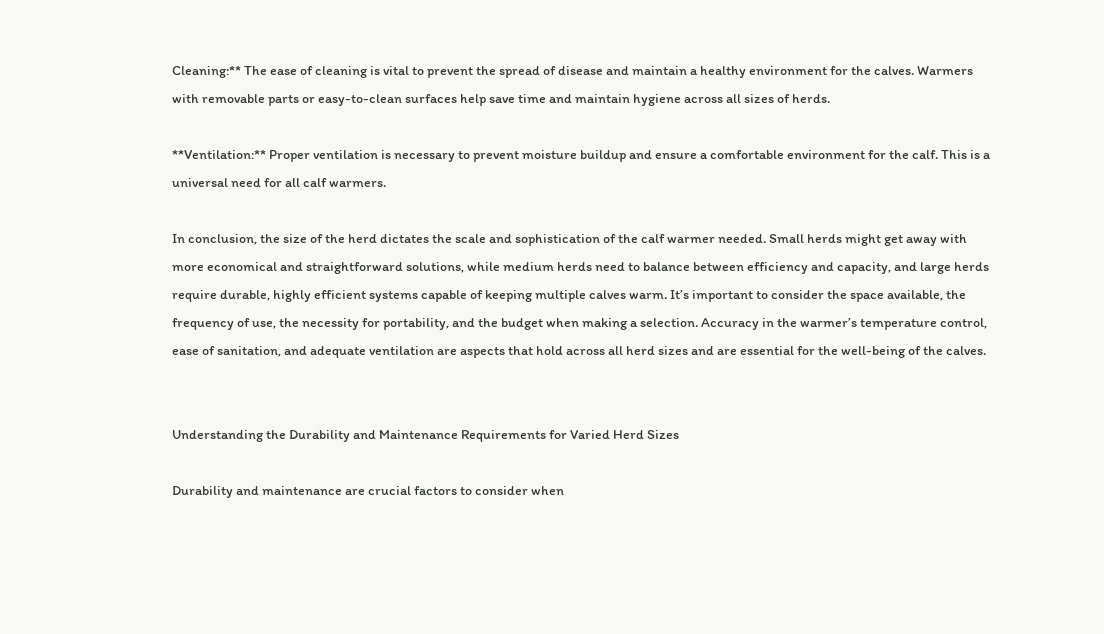Cleaning:** The ease of cleaning is vital to prevent the spread of disease and maintain a healthy environment for the calves. Warmers with removable parts or easy-to-clean surfaces help save time and maintain hygiene across all sizes of herds.

**Ventilation:** Proper ventilation is necessary to prevent moisture buildup and ensure a comfortable environment for the calf. This is a universal need for all calf warmers.

In conclusion, the size of the herd dictates the scale and sophistication of the calf warmer needed. Small herds might get away with more economical and straightforward solutions, while medium herds need to balance between efficiency and capacity, and large herds require durable, highly efficient systems capable of keeping multiple calves warm. It’s important to consider the space available, the frequency of use, the necessity for portability, and the budget when making a selection. Accuracy in the warmer’s temperature control, ease of sanitation, and adequate ventilation are aspects that hold across all herd sizes and are essential for the well-being of the calves.


Understanding the Durability and Maintenance Requirements for Varied Herd Sizes

Durability and maintenance are crucial factors to consider when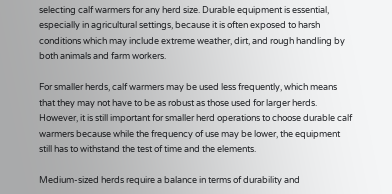selecting calf warmers for any herd size. Durable equipment is essential, especially in agricultural settings, because it is often exposed to harsh conditions which may include extreme weather, dirt, and rough handling by both animals and farm workers.

For smaller herds, calf warmers may be used less frequently, which means that they may not have to be as robust as those used for larger herds. However, it is still important for smaller herd operations to choose durable calf warmers because while the frequency of use may be lower, the equipment still has to withstand the test of time and the elements.

Medium-sized herds require a balance in terms of durability and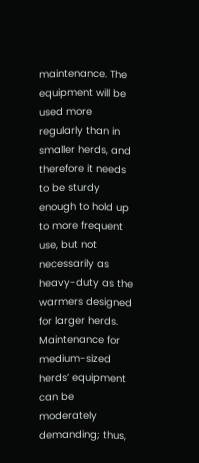maintenance. The equipment will be used more regularly than in smaller herds, and therefore it needs to be sturdy enough to hold up to more frequent use, but not necessarily as heavy-duty as the warmers designed for larger herds. Maintenance for medium-sized herds’ equipment can be moderately demanding; thus,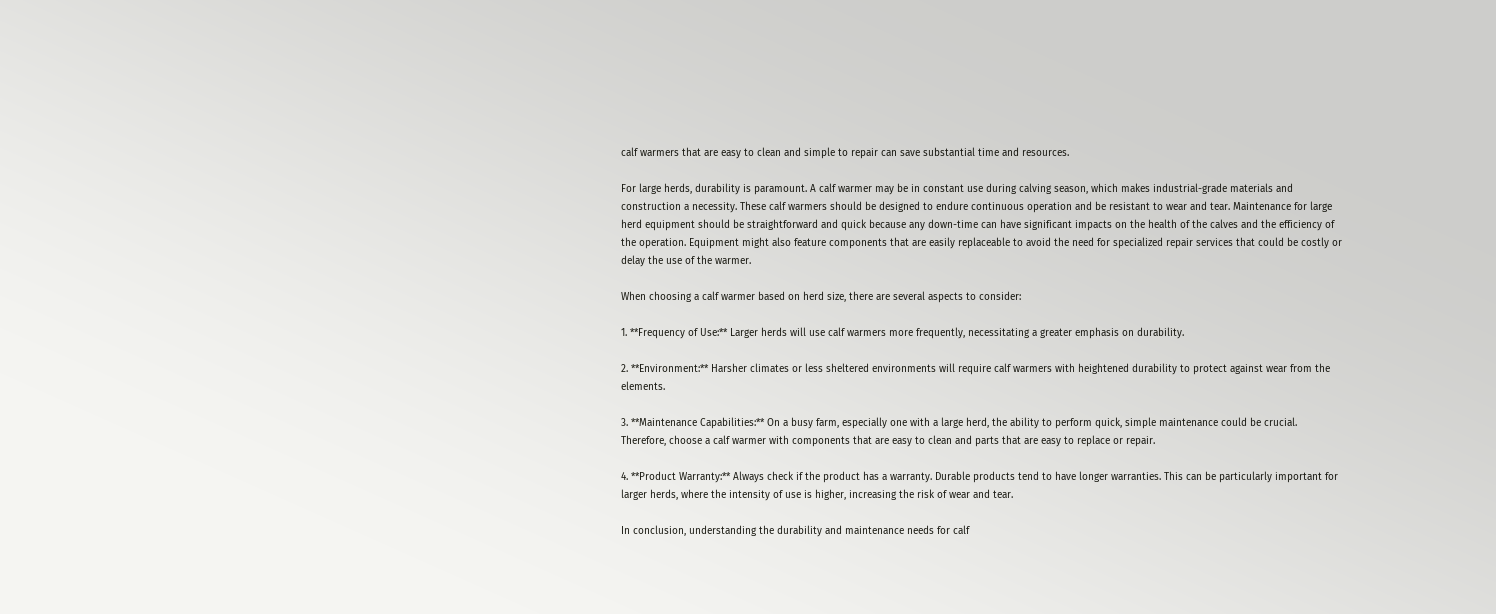calf warmers that are easy to clean and simple to repair can save substantial time and resources.

For large herds, durability is paramount. A calf warmer may be in constant use during calving season, which makes industrial-grade materials and construction a necessity. These calf warmers should be designed to endure continuous operation and be resistant to wear and tear. Maintenance for large herd equipment should be straightforward and quick because any down-time can have significant impacts on the health of the calves and the efficiency of the operation. Equipment might also feature components that are easily replaceable to avoid the need for specialized repair services that could be costly or delay the use of the warmer.

When choosing a calf warmer based on herd size, there are several aspects to consider:

1. **Frequency of Use:** Larger herds will use calf warmers more frequently, necessitating a greater emphasis on durability.

2. **Environment:** Harsher climates or less sheltered environments will require calf warmers with heightened durability to protect against wear from the elements.

3. **Maintenance Capabilities:** On a busy farm, especially one with a large herd, the ability to perform quick, simple maintenance could be crucial. Therefore, choose a calf warmer with components that are easy to clean and parts that are easy to replace or repair.

4. **Product Warranty:** Always check if the product has a warranty. Durable products tend to have longer warranties. This can be particularly important for larger herds, where the intensity of use is higher, increasing the risk of wear and tear.

In conclusion, understanding the durability and maintenance needs for calf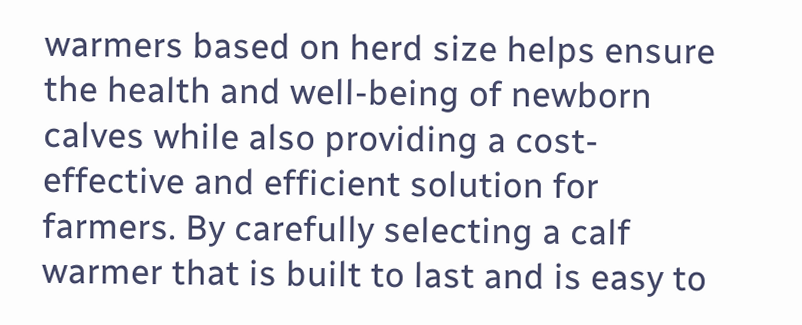warmers based on herd size helps ensure the health and well-being of newborn calves while also providing a cost-effective and efficient solution for farmers. By carefully selecting a calf warmer that is built to last and is easy to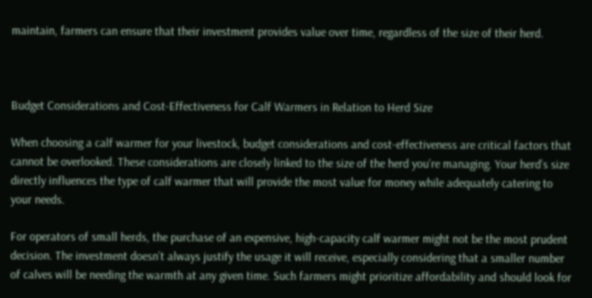maintain, farmers can ensure that their investment provides value over time, regardless of the size of their herd.



Budget Considerations and Cost-Effectiveness for Calf Warmers in Relation to Herd Size

When choosing a calf warmer for your livestock, budget considerations and cost-effectiveness are critical factors that cannot be overlooked. These considerations are closely linked to the size of the herd you’re managing. Your herd’s size directly influences the type of calf warmer that will provide the most value for money while adequately catering to your needs.

For operators of small herds, the purchase of an expensive, high-capacity calf warmer might not be the most prudent decision. The investment doesn’t always justify the usage it will receive, especially considering that a smaller number of calves will be needing the warmth at any given time. Such farmers might prioritize affordability and should look for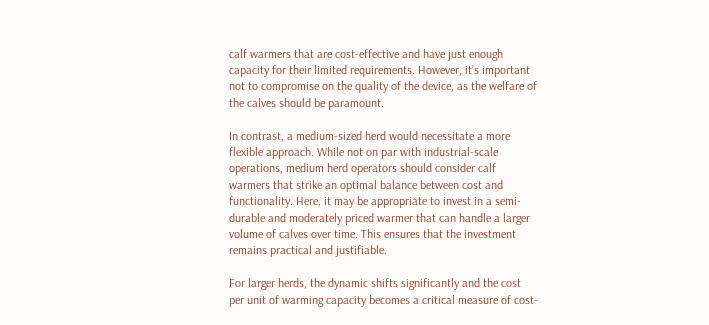calf warmers that are cost-effective and have just enough capacity for their limited requirements. However, it’s important not to compromise on the quality of the device, as the welfare of the calves should be paramount.

In contrast, a medium-sized herd would necessitate a more flexible approach. While not on par with industrial-scale operations, medium herd operators should consider calf warmers that strike an optimal balance between cost and functionality. Here, it may be appropriate to invest in a semi-durable and moderately priced warmer that can handle a larger volume of calves over time. This ensures that the investment remains practical and justifiable.

For larger herds, the dynamic shifts significantly and the cost per unit of warming capacity becomes a critical measure of cost-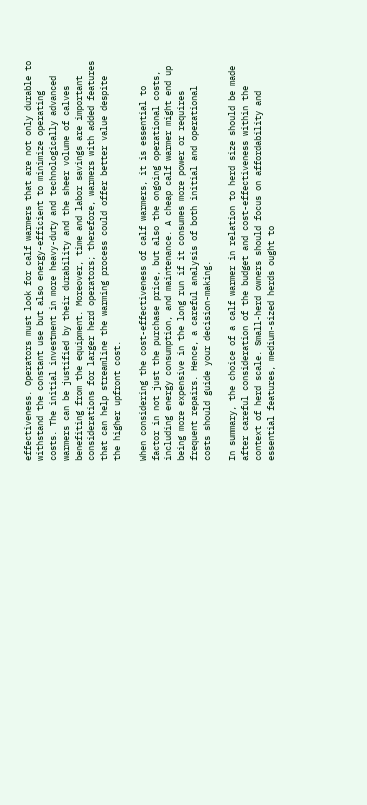effectiveness. Operators must look for calf warmers that are not only durable to withstand the constant use but also energy-efficient to minimize operating costs. The initial investment in more heavy-duty and technologically advanced warmers can be justified by their durability and the sheer volume of calves benefiting from the equipment. Moreover, time and labor savings are important considerations for larger herd operators; therefore, warmers with added features that can help streamline the warming process could offer better value despite the higher upfront cost.

When considering the cost-effectiveness of calf warmers, it is essential to factor in not just the purchase price, but also the ongoing operational costs, including energy consumption, and maintenance. A cheap calf warmer might end up being more expensive in the long run if it consumes more power or requires frequent repairs. Hence, a careful analysis of both initial and operational costs should guide your decision-making.

In summary, the choice of a calf warmer in relation to herd size should be made after careful consideration of the budget and cost-effectiveness within the context of herd scale. Small-herd owners should focus on affordability and essential features, medium-sized herds ought to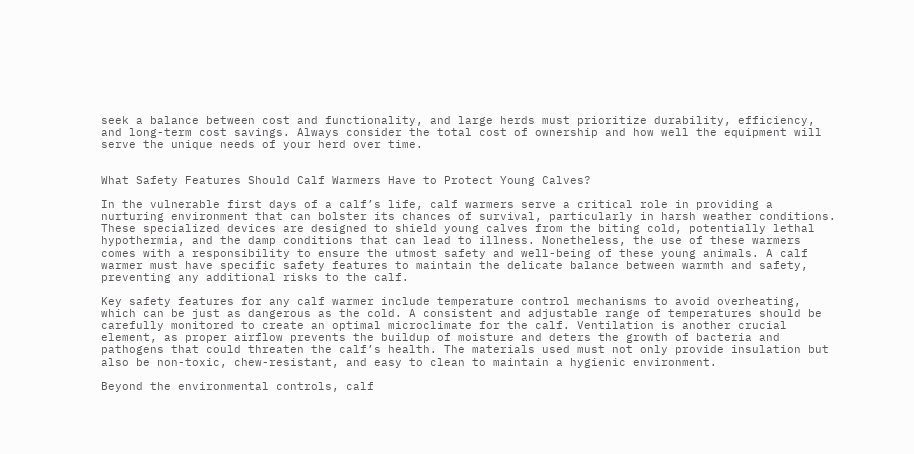seek a balance between cost and functionality, and large herds must prioritize durability, efficiency, and long-term cost savings. Always consider the total cost of ownership and how well the equipment will serve the unique needs of your herd over time.


What Safety Features Should Calf Warmers Have to Protect Young Calves?

In the vulnerable first days of a calf’s life, calf warmers serve a critical role in providing a nurturing environment that can bolster its chances of survival, particularly in harsh weather conditions. These specialized devices are designed to shield young calves from the biting cold, potentially lethal hypothermia, and the damp conditions that can lead to illness. Nonetheless, the use of these warmers comes with a responsibility to ensure the utmost safety and well-being of these young animals. A calf warmer must have specific safety features to maintain the delicate balance between warmth and safety, preventing any additional risks to the calf.

Key safety features for any calf warmer include temperature control mechanisms to avoid overheating, which can be just as dangerous as the cold. A consistent and adjustable range of temperatures should be carefully monitored to create an optimal microclimate for the calf. Ventilation is another crucial element, as proper airflow prevents the buildup of moisture and deters the growth of bacteria and pathogens that could threaten the calf’s health. The materials used must not only provide insulation but also be non-toxic, chew-resistant, and easy to clean to maintain a hygienic environment.

Beyond the environmental controls, calf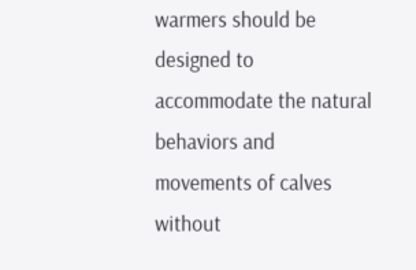warmers should be designed to accommodate the natural behaviors and movements of calves without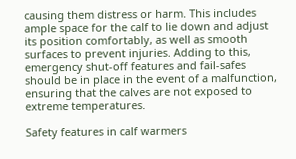causing them distress or harm. This includes ample space for the calf to lie down and adjust its position comfortably, as well as smooth surfaces to prevent injuries. Adding to this, emergency shut-off features and fail-safes should be in place in the event of a malfunction, ensuring that the calves are not exposed to extreme temperatures.

Safety features in calf warmers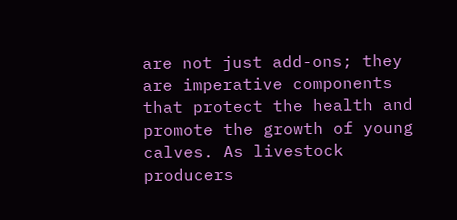are not just add-ons; they are imperative components that protect the health and promote the growth of young calves. As livestock producers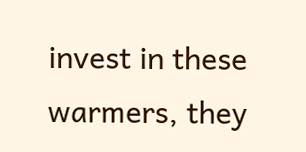invest in these warmers, they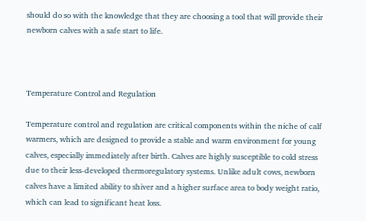should do so with the knowledge that they are choosing a tool that will provide their newborn calves with a safe start to life.



Temperature Control and Regulation

Temperature control and regulation are critical components within the niche of calf warmers, which are designed to provide a stable and warm environment for young calves, especially immediately after birth. Calves are highly susceptible to cold stress due to their less-developed thermoregulatory systems. Unlike adult cows, newborn calves have a limited ability to shiver and a higher surface area to body weight ratio, which can lead to significant heat loss.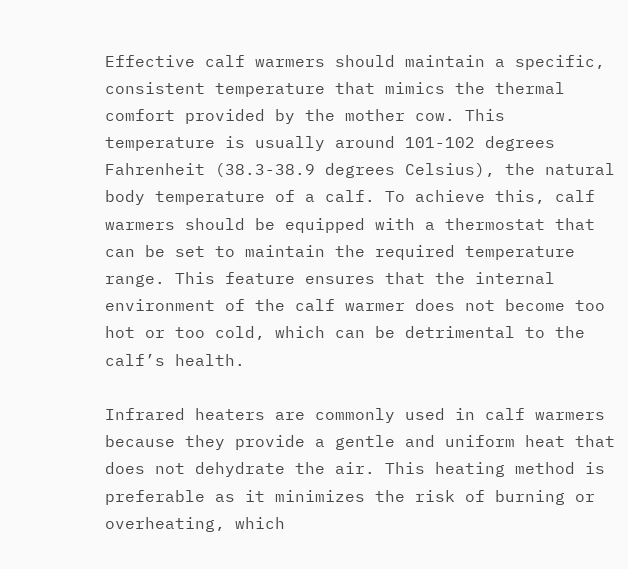Effective calf warmers should maintain a specific, consistent temperature that mimics the thermal comfort provided by the mother cow. This temperature is usually around 101-102 degrees Fahrenheit (38.3-38.9 degrees Celsius), the natural body temperature of a calf. To achieve this, calf warmers should be equipped with a thermostat that can be set to maintain the required temperature range. This feature ensures that the internal environment of the calf warmer does not become too hot or too cold, which can be detrimental to the calf’s health.

Infrared heaters are commonly used in calf warmers because they provide a gentle and uniform heat that does not dehydrate the air. This heating method is preferable as it minimizes the risk of burning or overheating, which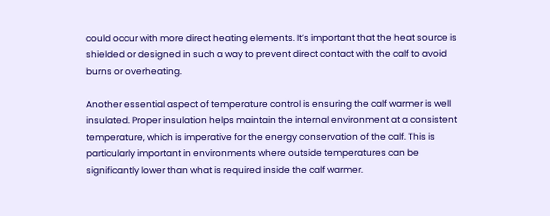could occur with more direct heating elements. It’s important that the heat source is shielded or designed in such a way to prevent direct contact with the calf to avoid burns or overheating.

Another essential aspect of temperature control is ensuring the calf warmer is well insulated. Proper insulation helps maintain the internal environment at a consistent temperature, which is imperative for the energy conservation of the calf. This is particularly important in environments where outside temperatures can be significantly lower than what is required inside the calf warmer.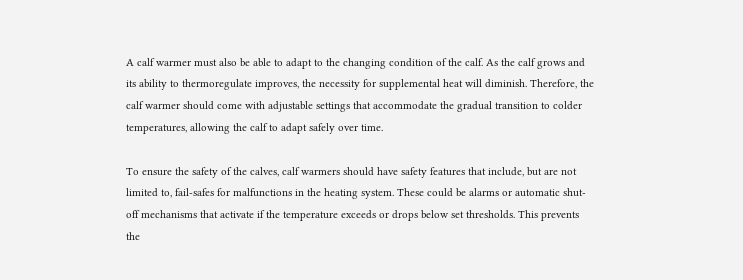A calf warmer must also be able to adapt to the changing condition of the calf. As the calf grows and its ability to thermoregulate improves, the necessity for supplemental heat will diminish. Therefore, the calf warmer should come with adjustable settings that accommodate the gradual transition to colder temperatures, allowing the calf to adapt safely over time.

To ensure the safety of the calves, calf warmers should have safety features that include, but are not limited to, fail-safes for malfunctions in the heating system. These could be alarms or automatic shut-off mechanisms that activate if the temperature exceeds or drops below set thresholds. This prevents the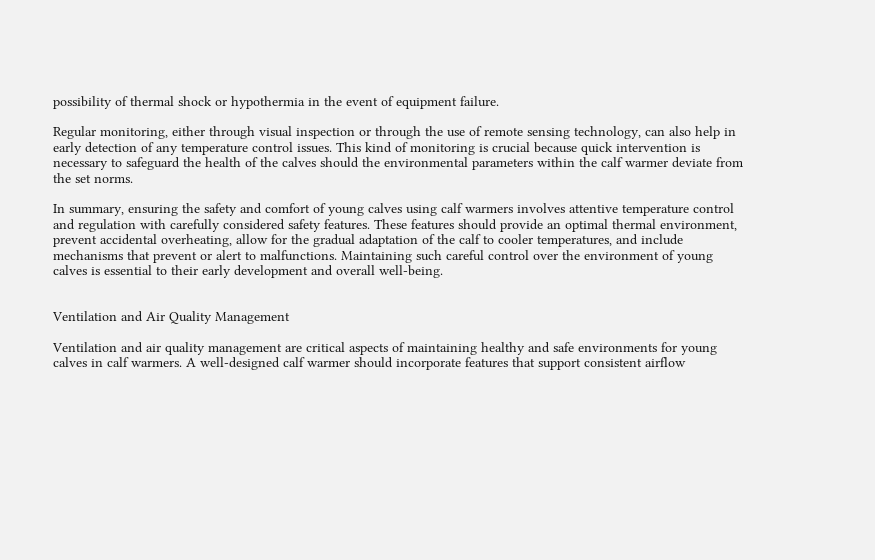possibility of thermal shock or hypothermia in the event of equipment failure.

Regular monitoring, either through visual inspection or through the use of remote sensing technology, can also help in early detection of any temperature control issues. This kind of monitoring is crucial because quick intervention is necessary to safeguard the health of the calves should the environmental parameters within the calf warmer deviate from the set norms.

In summary, ensuring the safety and comfort of young calves using calf warmers involves attentive temperature control and regulation with carefully considered safety features. These features should provide an optimal thermal environment, prevent accidental overheating, allow for the gradual adaptation of the calf to cooler temperatures, and include mechanisms that prevent or alert to malfunctions. Maintaining such careful control over the environment of young calves is essential to their early development and overall well-being.


Ventilation and Air Quality Management

Ventilation and air quality management are critical aspects of maintaining healthy and safe environments for young calves in calf warmers. A well-designed calf warmer should incorporate features that support consistent airflow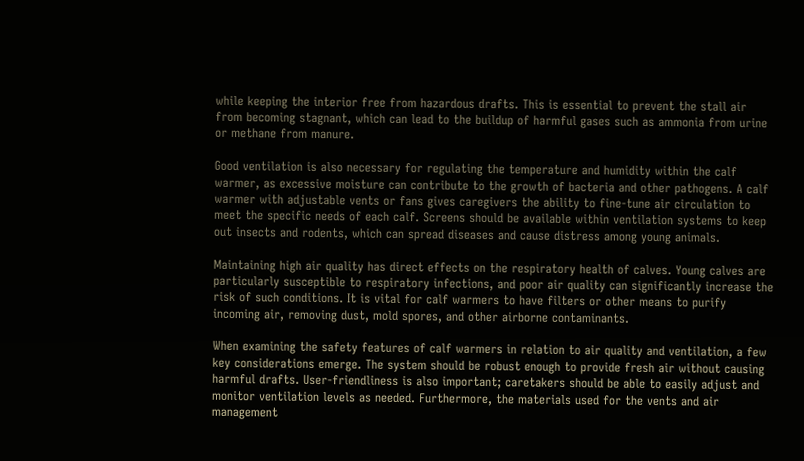while keeping the interior free from hazardous drafts. This is essential to prevent the stall air from becoming stagnant, which can lead to the buildup of harmful gases such as ammonia from urine or methane from manure.

Good ventilation is also necessary for regulating the temperature and humidity within the calf warmer, as excessive moisture can contribute to the growth of bacteria and other pathogens. A calf warmer with adjustable vents or fans gives caregivers the ability to fine-tune air circulation to meet the specific needs of each calf. Screens should be available within ventilation systems to keep out insects and rodents, which can spread diseases and cause distress among young animals.

Maintaining high air quality has direct effects on the respiratory health of calves. Young calves are particularly susceptible to respiratory infections, and poor air quality can significantly increase the risk of such conditions. It is vital for calf warmers to have filters or other means to purify incoming air, removing dust, mold spores, and other airborne contaminants.

When examining the safety features of calf warmers in relation to air quality and ventilation, a few key considerations emerge. The system should be robust enough to provide fresh air without causing harmful drafts. User-friendliness is also important; caretakers should be able to easily adjust and monitor ventilation levels as needed. Furthermore, the materials used for the vents and air management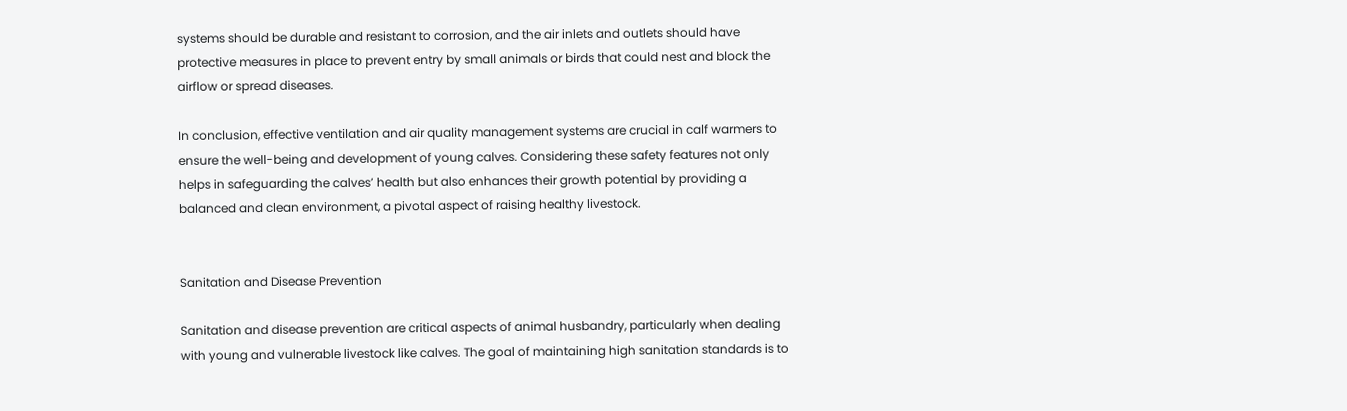systems should be durable and resistant to corrosion, and the air inlets and outlets should have protective measures in place to prevent entry by small animals or birds that could nest and block the airflow or spread diseases.

In conclusion, effective ventilation and air quality management systems are crucial in calf warmers to ensure the well-being and development of young calves. Considering these safety features not only helps in safeguarding the calves’ health but also enhances their growth potential by providing a balanced and clean environment, a pivotal aspect of raising healthy livestock.


Sanitation and Disease Prevention

Sanitation and disease prevention are critical aspects of animal husbandry, particularly when dealing with young and vulnerable livestock like calves. The goal of maintaining high sanitation standards is to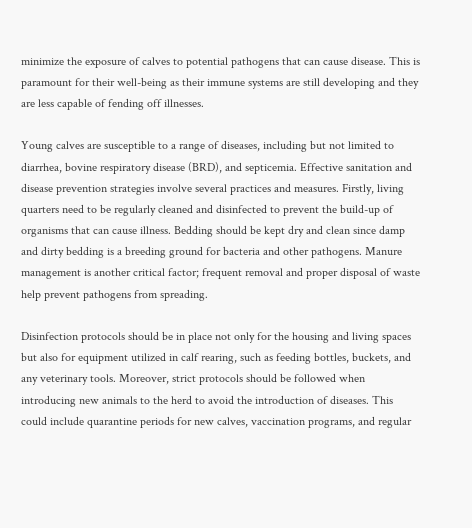minimize the exposure of calves to potential pathogens that can cause disease. This is paramount for their well-being as their immune systems are still developing and they are less capable of fending off illnesses.

Young calves are susceptible to a range of diseases, including but not limited to diarrhea, bovine respiratory disease (BRD), and septicemia. Effective sanitation and disease prevention strategies involve several practices and measures. Firstly, living quarters need to be regularly cleaned and disinfected to prevent the build-up of organisms that can cause illness. Bedding should be kept dry and clean since damp and dirty bedding is a breeding ground for bacteria and other pathogens. Manure management is another critical factor; frequent removal and proper disposal of waste help prevent pathogens from spreading.

Disinfection protocols should be in place not only for the housing and living spaces but also for equipment utilized in calf rearing, such as feeding bottles, buckets, and any veterinary tools. Moreover, strict protocols should be followed when introducing new animals to the herd to avoid the introduction of diseases. This could include quarantine periods for new calves, vaccination programs, and regular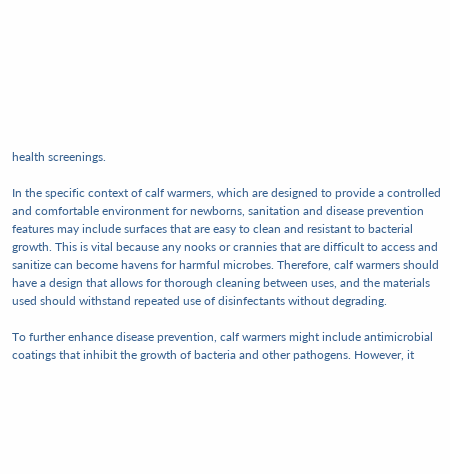health screenings.

In the specific context of calf warmers, which are designed to provide a controlled and comfortable environment for newborns, sanitation and disease prevention features may include surfaces that are easy to clean and resistant to bacterial growth. This is vital because any nooks or crannies that are difficult to access and sanitize can become havens for harmful microbes. Therefore, calf warmers should have a design that allows for thorough cleaning between uses, and the materials used should withstand repeated use of disinfectants without degrading.

To further enhance disease prevention, calf warmers might include antimicrobial coatings that inhibit the growth of bacteria and other pathogens. However, it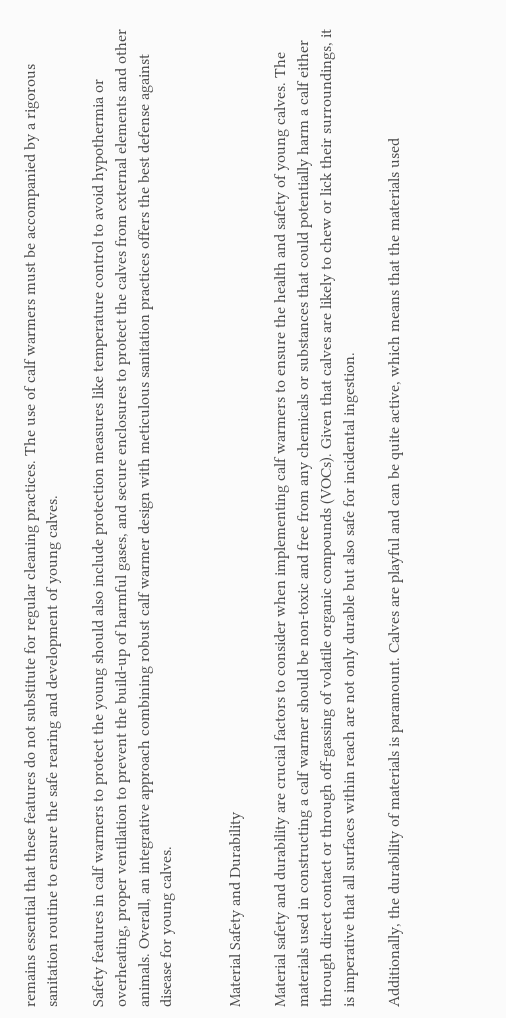remains essential that these features do not substitute for regular cleaning practices. The use of calf warmers must be accompanied by a rigorous sanitation routine to ensure the safe rearing and development of young calves.

Safety features in calf warmers to protect the young should also include protection measures like temperature control to avoid hypothermia or overheating, proper ventilation to prevent the build-up of harmful gases, and secure enclosures to protect the calves from external elements and other animals. Overall, an integrative approach combining robust calf warmer design with meticulous sanitation practices offers the best defense against disease for young calves.


Material Safety and Durability

Material safety and durability are crucial factors to consider when implementing calf warmers to ensure the health and safety of young calves. The materials used in constructing a calf warmer should be non-toxic and free from any chemicals or substances that could potentially harm a calf either through direct contact or through off-gassing of volatile organic compounds (VOCs). Given that calves are likely to chew or lick their surroundings, it is imperative that all surfaces within reach are not only durable but also safe for incidental ingestion.

Additionally, the durability of materials is paramount. Calves are playful and can be quite active, which means that the materials used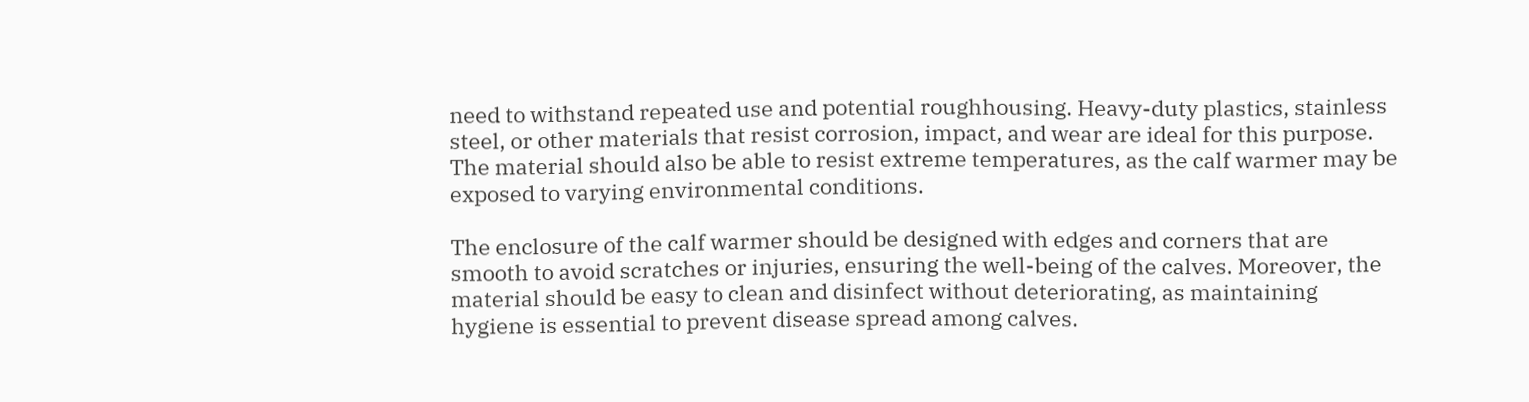need to withstand repeated use and potential roughhousing. Heavy-duty plastics, stainless steel, or other materials that resist corrosion, impact, and wear are ideal for this purpose. The material should also be able to resist extreme temperatures, as the calf warmer may be exposed to varying environmental conditions.

The enclosure of the calf warmer should be designed with edges and corners that are smooth to avoid scratches or injuries, ensuring the well-being of the calves. Moreover, the material should be easy to clean and disinfect without deteriorating, as maintaining hygiene is essential to prevent disease spread among calves.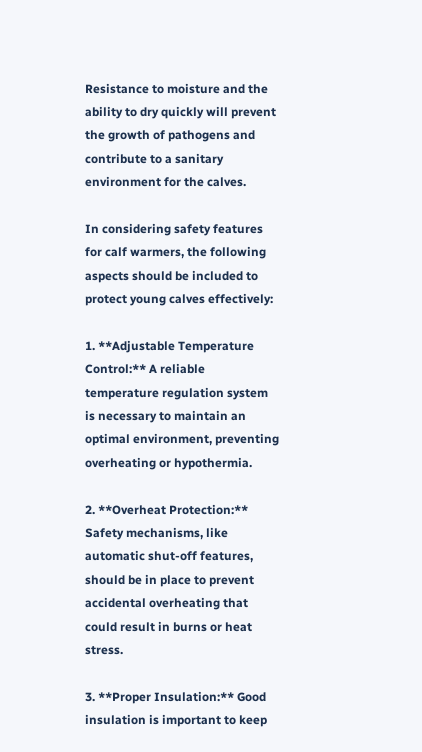Resistance to moisture and the ability to dry quickly will prevent the growth of pathogens and contribute to a sanitary environment for the calves.

In considering safety features for calf warmers, the following aspects should be included to protect young calves effectively:

1. **Adjustable Temperature Control:** A reliable temperature regulation system is necessary to maintain an optimal environment, preventing overheating or hypothermia.

2. **Overheat Protection:** Safety mechanisms, like automatic shut-off features, should be in place to prevent accidental overheating that could result in burns or heat stress.

3. **Proper Insulation:** Good insulation is important to keep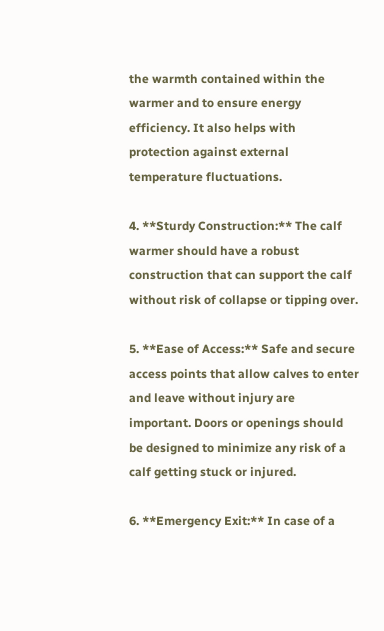the warmth contained within the warmer and to ensure energy efficiency. It also helps with protection against external temperature fluctuations.

4. **Sturdy Construction:** The calf warmer should have a robust construction that can support the calf without risk of collapse or tipping over.

5. **Ease of Access:** Safe and secure access points that allow calves to enter and leave without injury are important. Doors or openings should be designed to minimize any risk of a calf getting stuck or injured.

6. **Emergency Exit:** In case of a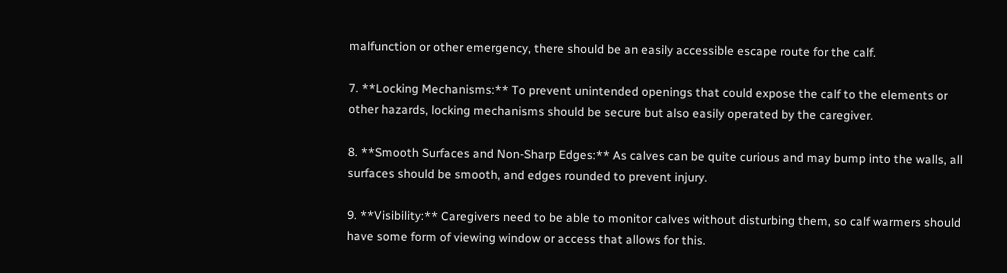malfunction or other emergency, there should be an easily accessible escape route for the calf.

7. **Locking Mechanisms:** To prevent unintended openings that could expose the calf to the elements or other hazards, locking mechanisms should be secure but also easily operated by the caregiver.

8. **Smooth Surfaces and Non-Sharp Edges:** As calves can be quite curious and may bump into the walls, all surfaces should be smooth, and edges rounded to prevent injury.

9. **Visibility:** Caregivers need to be able to monitor calves without disturbing them, so calf warmers should have some form of viewing window or access that allows for this.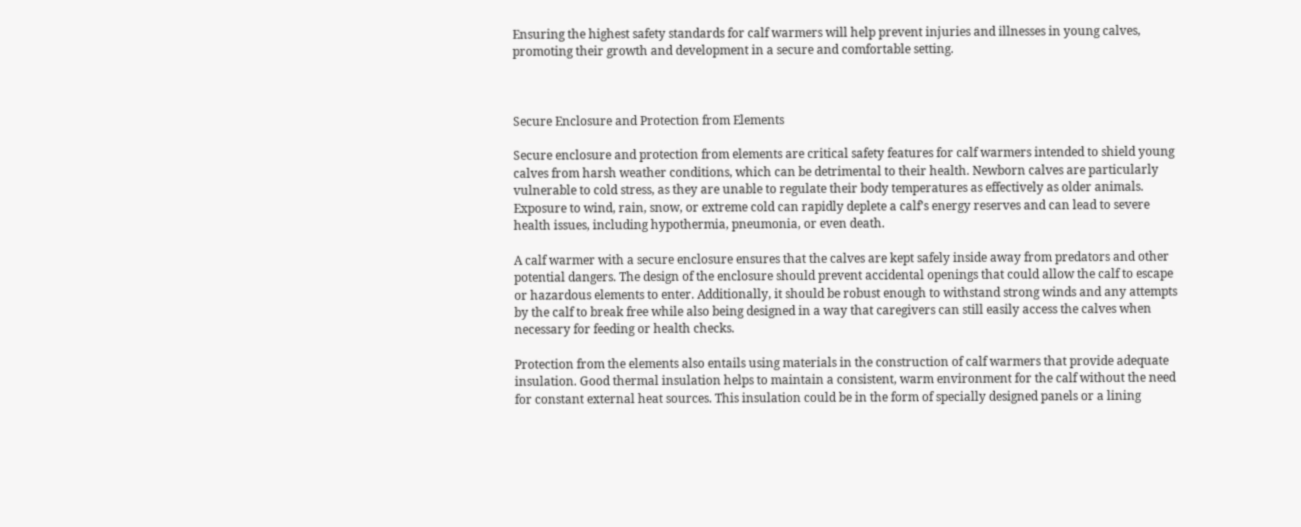Ensuring the highest safety standards for calf warmers will help prevent injuries and illnesses in young calves, promoting their growth and development in a secure and comfortable setting.



Secure Enclosure and Protection from Elements

Secure enclosure and protection from elements are critical safety features for calf warmers intended to shield young calves from harsh weather conditions, which can be detrimental to their health. Newborn calves are particularly vulnerable to cold stress, as they are unable to regulate their body temperatures as effectively as older animals. Exposure to wind, rain, snow, or extreme cold can rapidly deplete a calf’s energy reserves and can lead to severe health issues, including hypothermia, pneumonia, or even death.

A calf warmer with a secure enclosure ensures that the calves are kept safely inside away from predators and other potential dangers. The design of the enclosure should prevent accidental openings that could allow the calf to escape or hazardous elements to enter. Additionally, it should be robust enough to withstand strong winds and any attempts by the calf to break free while also being designed in a way that caregivers can still easily access the calves when necessary for feeding or health checks.

Protection from the elements also entails using materials in the construction of calf warmers that provide adequate insulation. Good thermal insulation helps to maintain a consistent, warm environment for the calf without the need for constant external heat sources. This insulation could be in the form of specially designed panels or a lining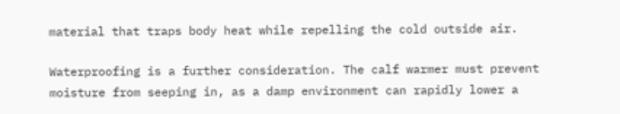material that traps body heat while repelling the cold outside air.

Waterproofing is a further consideration. The calf warmer must prevent moisture from seeping in, as a damp environment can rapidly lower a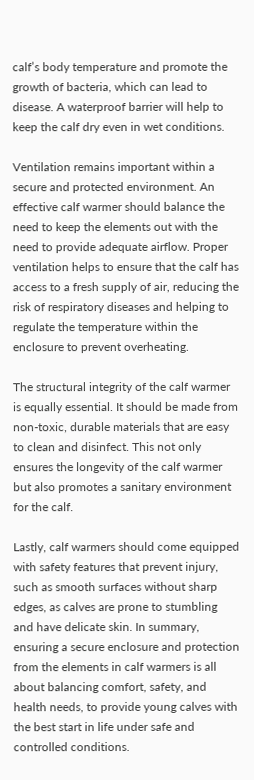calf’s body temperature and promote the growth of bacteria, which can lead to disease. A waterproof barrier will help to keep the calf dry even in wet conditions.

Ventilation remains important within a secure and protected environment. An effective calf warmer should balance the need to keep the elements out with the need to provide adequate airflow. Proper ventilation helps to ensure that the calf has access to a fresh supply of air, reducing the risk of respiratory diseases and helping to regulate the temperature within the enclosure to prevent overheating.

The structural integrity of the calf warmer is equally essential. It should be made from non-toxic, durable materials that are easy to clean and disinfect. This not only ensures the longevity of the calf warmer but also promotes a sanitary environment for the calf.

Lastly, calf warmers should come equipped with safety features that prevent injury, such as smooth surfaces without sharp edges, as calves are prone to stumbling and have delicate skin. In summary, ensuring a secure enclosure and protection from the elements in calf warmers is all about balancing comfort, safety, and health needs, to provide young calves with the best start in life under safe and controlled conditions.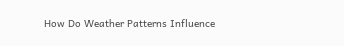How Do Weather Patterns Influence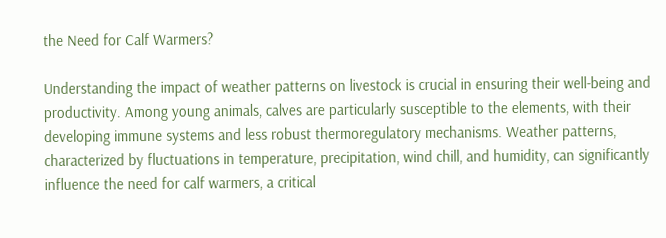the Need for Calf Warmers?

Understanding the impact of weather patterns on livestock is crucial in ensuring their well-being and productivity. Among young animals, calves are particularly susceptible to the elements, with their developing immune systems and less robust thermoregulatory mechanisms. Weather patterns, characterized by fluctuations in temperature, precipitation, wind chill, and humidity, can significantly influence the need for calf warmers, a critical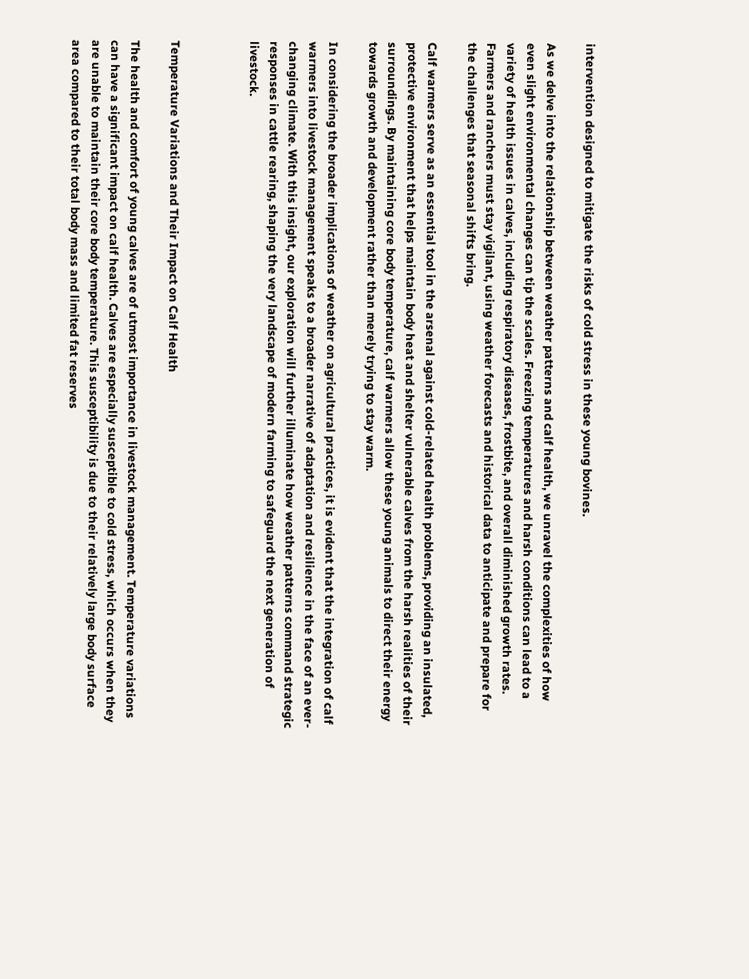intervention designed to mitigate the risks of cold stress in these young bovines.

As we delve into the relationship between weather patterns and calf health, we unravel the complexities of how even slight environmental changes can tip the scales. Freezing temperatures and harsh conditions can lead to a variety of health issues in calves, including respiratory diseases, frostbite, and overall diminished growth rates. Farmers and ranchers must stay vigilant, using weather forecasts and historical data to anticipate and prepare for the challenges that seasonal shifts bring.

Calf warmers serve as an essential tool in the arsenal against cold-related health problems, providing an insulated, protective environment that helps maintain body heat and shelter vulnerable calves from the harsh realities of their surroundings. By maintaining core body temperature, calf warmers allow these young animals to direct their energy towards growth and development rather than merely trying to stay warm.

In considering the broader implications of weather on agricultural practices, it is evident that the integration of calf warmers into livestock management speaks to a broader narrative of adaptation and resilience in the face of an ever-changing climate. With this insight, our exploration will further illuminate how weather patterns command strategic responses in cattle rearing, shaping the very landscape of modern farming to safeguard the next generation of livestock.



Temperature Variations and Their Impact on Calf Health

The health and comfort of young calves are of utmost importance in livestock management. Temperature variations can have a significant impact on calf health. Calves are especially susceptible to cold stress, which occurs when they are unable to maintain their core body temperature. This susceptibility is due to their relatively large body surface area compared to their total body mass and limited fat reserves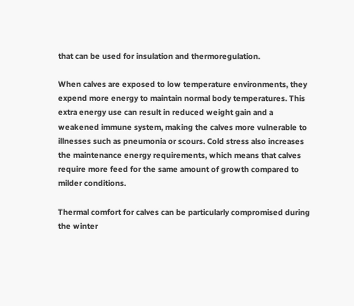that can be used for insulation and thermoregulation.

When calves are exposed to low temperature environments, they expend more energy to maintain normal body temperatures. This extra energy use can result in reduced weight gain and a weakened immune system, making the calves more vulnerable to illnesses such as pneumonia or scours. Cold stress also increases the maintenance energy requirements, which means that calves require more feed for the same amount of growth compared to milder conditions.

Thermal comfort for calves can be particularly compromised during the winter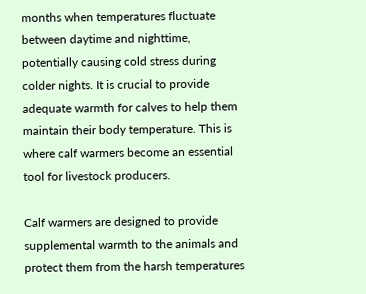months when temperatures fluctuate between daytime and nighttime, potentially causing cold stress during colder nights. It is crucial to provide adequate warmth for calves to help them maintain their body temperature. This is where calf warmers become an essential tool for livestock producers.

Calf warmers are designed to provide supplemental warmth to the animals and protect them from the harsh temperatures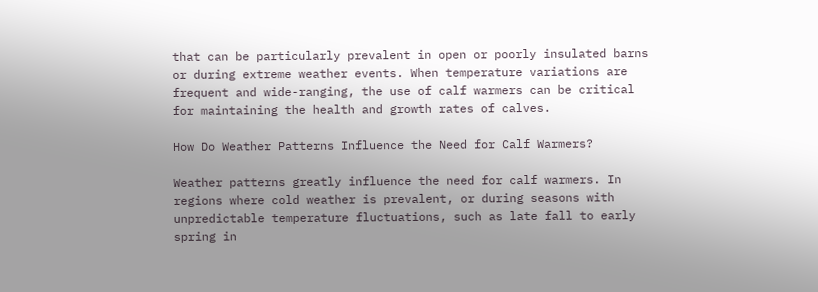that can be particularly prevalent in open or poorly insulated barns or during extreme weather events. When temperature variations are frequent and wide-ranging, the use of calf warmers can be critical for maintaining the health and growth rates of calves.

How Do Weather Patterns Influence the Need for Calf Warmers?

Weather patterns greatly influence the need for calf warmers. In regions where cold weather is prevalent, or during seasons with unpredictable temperature fluctuations, such as late fall to early spring in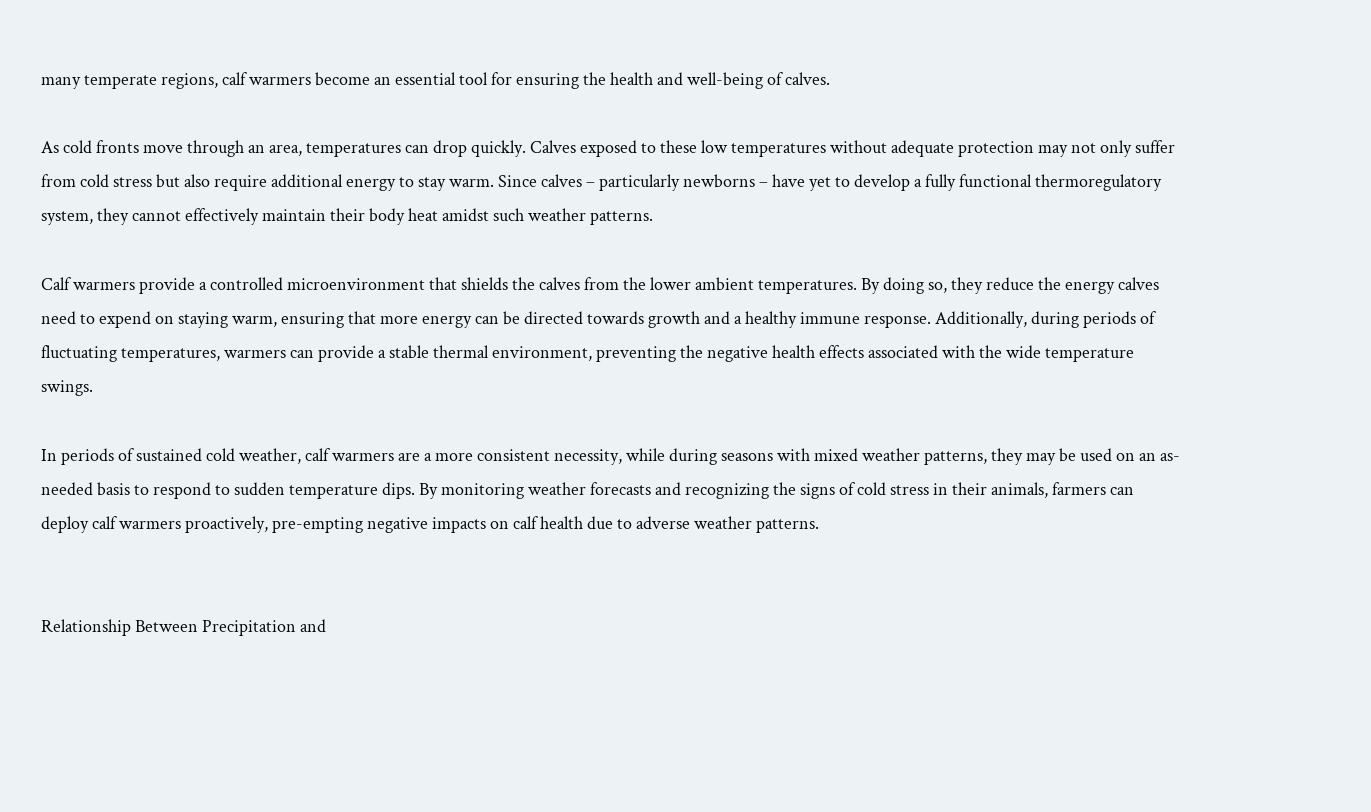many temperate regions, calf warmers become an essential tool for ensuring the health and well-being of calves.

As cold fronts move through an area, temperatures can drop quickly. Calves exposed to these low temperatures without adequate protection may not only suffer from cold stress but also require additional energy to stay warm. Since calves – particularly newborns – have yet to develop a fully functional thermoregulatory system, they cannot effectively maintain their body heat amidst such weather patterns.

Calf warmers provide a controlled microenvironment that shields the calves from the lower ambient temperatures. By doing so, they reduce the energy calves need to expend on staying warm, ensuring that more energy can be directed towards growth and a healthy immune response. Additionally, during periods of fluctuating temperatures, warmers can provide a stable thermal environment, preventing the negative health effects associated with the wide temperature swings.

In periods of sustained cold weather, calf warmers are a more consistent necessity, while during seasons with mixed weather patterns, they may be used on an as-needed basis to respond to sudden temperature dips. By monitoring weather forecasts and recognizing the signs of cold stress in their animals, farmers can deploy calf warmers proactively, pre-empting negative impacts on calf health due to adverse weather patterns.


Relationship Between Precipitation and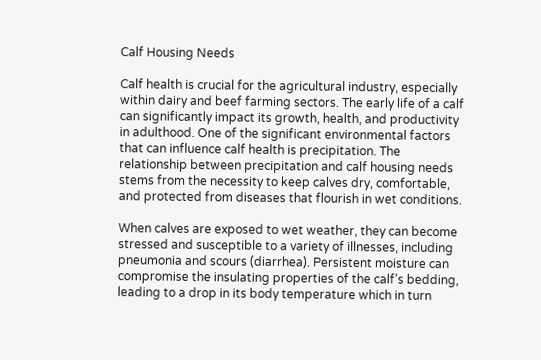Calf Housing Needs

Calf health is crucial for the agricultural industry, especially within dairy and beef farming sectors. The early life of a calf can significantly impact its growth, health, and productivity in adulthood. One of the significant environmental factors that can influence calf health is precipitation. The relationship between precipitation and calf housing needs stems from the necessity to keep calves dry, comfortable, and protected from diseases that flourish in wet conditions.

When calves are exposed to wet weather, they can become stressed and susceptible to a variety of illnesses, including pneumonia and scours (diarrhea). Persistent moisture can compromise the insulating properties of the calf’s bedding, leading to a drop in its body temperature which in turn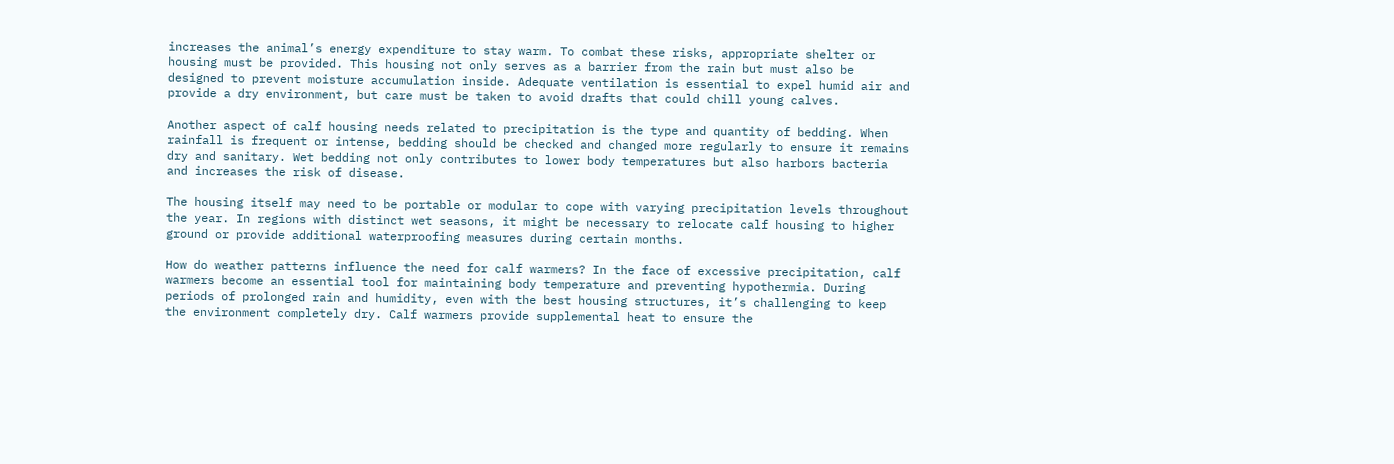increases the animal’s energy expenditure to stay warm. To combat these risks, appropriate shelter or housing must be provided. This housing not only serves as a barrier from the rain but must also be designed to prevent moisture accumulation inside. Adequate ventilation is essential to expel humid air and provide a dry environment, but care must be taken to avoid drafts that could chill young calves.

Another aspect of calf housing needs related to precipitation is the type and quantity of bedding. When rainfall is frequent or intense, bedding should be checked and changed more regularly to ensure it remains dry and sanitary. Wet bedding not only contributes to lower body temperatures but also harbors bacteria and increases the risk of disease.

The housing itself may need to be portable or modular to cope with varying precipitation levels throughout the year. In regions with distinct wet seasons, it might be necessary to relocate calf housing to higher ground or provide additional waterproofing measures during certain months.

How do weather patterns influence the need for calf warmers? In the face of excessive precipitation, calf warmers become an essential tool for maintaining body temperature and preventing hypothermia. During periods of prolonged rain and humidity, even with the best housing structures, it’s challenging to keep the environment completely dry. Calf warmers provide supplemental heat to ensure the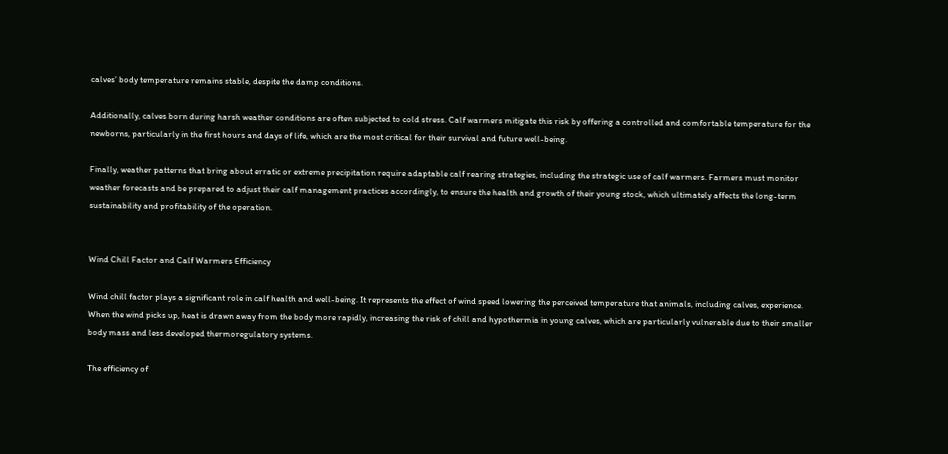calves’ body temperature remains stable, despite the damp conditions.

Additionally, calves born during harsh weather conditions are often subjected to cold stress. Calf warmers mitigate this risk by offering a controlled and comfortable temperature for the newborns, particularly in the first hours and days of life, which are the most critical for their survival and future well-being.

Finally, weather patterns that bring about erratic or extreme precipitation require adaptable calf rearing strategies, including the strategic use of calf warmers. Farmers must monitor weather forecasts and be prepared to adjust their calf management practices accordingly, to ensure the health and growth of their young stock, which ultimately affects the long-term sustainability and profitability of the operation.


Wind Chill Factor and Calf Warmers Efficiency

Wind chill factor plays a significant role in calf health and well-being. It represents the effect of wind speed lowering the perceived temperature that animals, including calves, experience. When the wind picks up, heat is drawn away from the body more rapidly, increasing the risk of chill and hypothermia in young calves, which are particularly vulnerable due to their smaller body mass and less developed thermoregulatory systems.

The efficiency of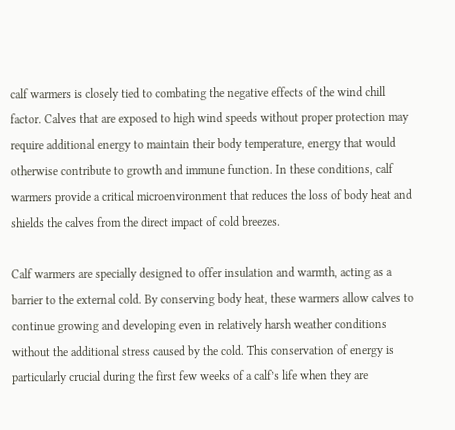calf warmers is closely tied to combating the negative effects of the wind chill factor. Calves that are exposed to high wind speeds without proper protection may require additional energy to maintain their body temperature, energy that would otherwise contribute to growth and immune function. In these conditions, calf warmers provide a critical microenvironment that reduces the loss of body heat and shields the calves from the direct impact of cold breezes.

Calf warmers are specially designed to offer insulation and warmth, acting as a barrier to the external cold. By conserving body heat, these warmers allow calves to continue growing and developing even in relatively harsh weather conditions without the additional stress caused by the cold. This conservation of energy is particularly crucial during the first few weeks of a calf’s life when they are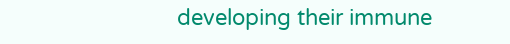developing their immune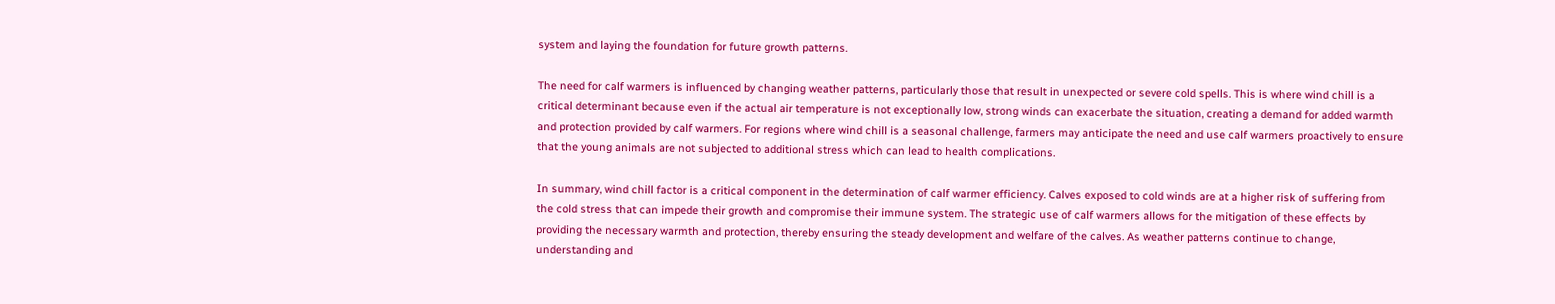system and laying the foundation for future growth patterns.

The need for calf warmers is influenced by changing weather patterns, particularly those that result in unexpected or severe cold spells. This is where wind chill is a critical determinant because even if the actual air temperature is not exceptionally low, strong winds can exacerbate the situation, creating a demand for added warmth and protection provided by calf warmers. For regions where wind chill is a seasonal challenge, farmers may anticipate the need and use calf warmers proactively to ensure that the young animals are not subjected to additional stress which can lead to health complications.

In summary, wind chill factor is a critical component in the determination of calf warmer efficiency. Calves exposed to cold winds are at a higher risk of suffering from the cold stress that can impede their growth and compromise their immune system. The strategic use of calf warmers allows for the mitigation of these effects by providing the necessary warmth and protection, thereby ensuring the steady development and welfare of the calves. As weather patterns continue to change, understanding and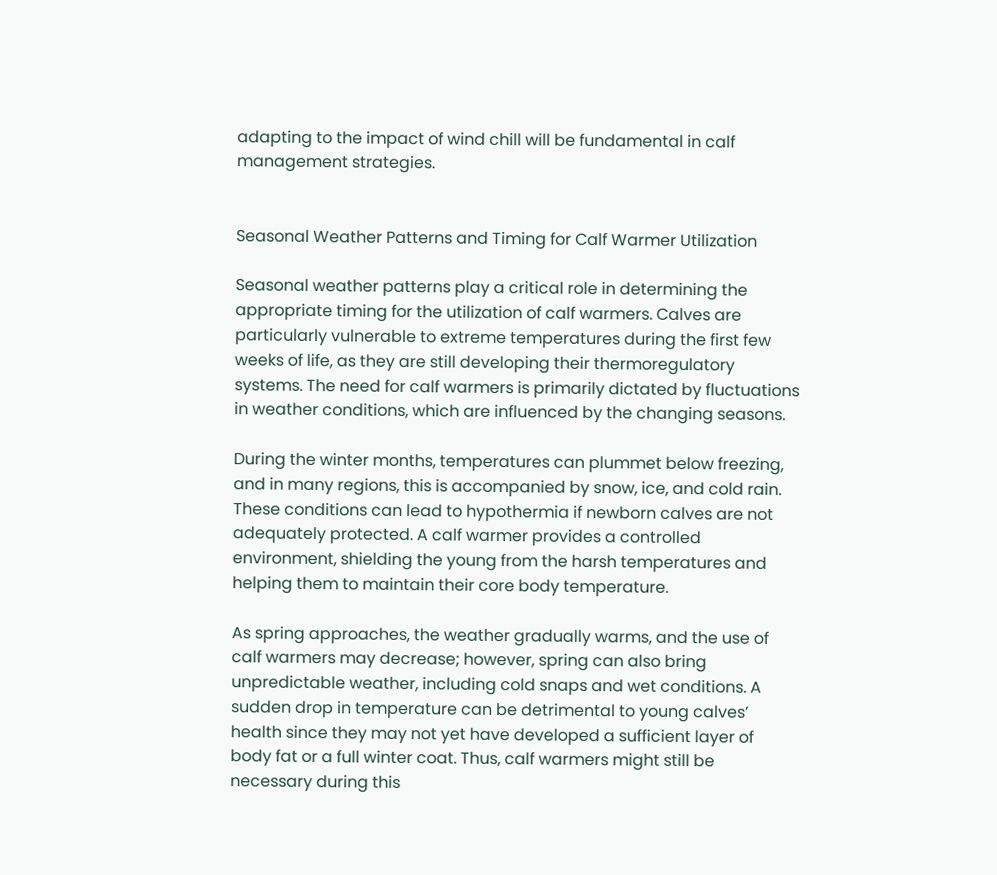adapting to the impact of wind chill will be fundamental in calf management strategies.


Seasonal Weather Patterns and Timing for Calf Warmer Utilization

Seasonal weather patterns play a critical role in determining the appropriate timing for the utilization of calf warmers. Calves are particularly vulnerable to extreme temperatures during the first few weeks of life, as they are still developing their thermoregulatory systems. The need for calf warmers is primarily dictated by fluctuations in weather conditions, which are influenced by the changing seasons.

During the winter months, temperatures can plummet below freezing, and in many regions, this is accompanied by snow, ice, and cold rain. These conditions can lead to hypothermia if newborn calves are not adequately protected. A calf warmer provides a controlled environment, shielding the young from the harsh temperatures and helping them to maintain their core body temperature.

As spring approaches, the weather gradually warms, and the use of calf warmers may decrease; however, spring can also bring unpredictable weather, including cold snaps and wet conditions. A sudden drop in temperature can be detrimental to young calves’ health since they may not yet have developed a sufficient layer of body fat or a full winter coat. Thus, calf warmers might still be necessary during this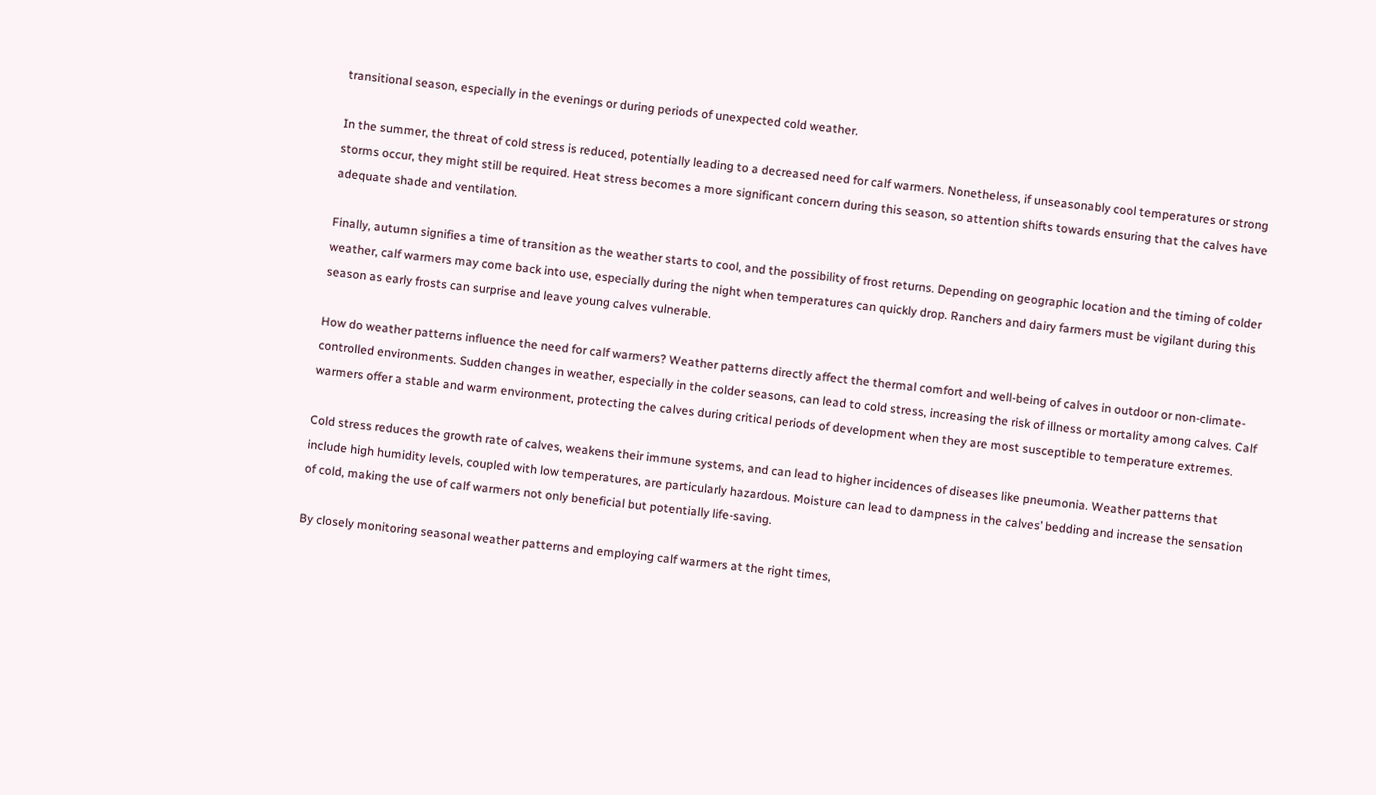transitional season, especially in the evenings or during periods of unexpected cold weather.

In the summer, the threat of cold stress is reduced, potentially leading to a decreased need for calf warmers. Nonetheless, if unseasonably cool temperatures or strong storms occur, they might still be required. Heat stress becomes a more significant concern during this season, so attention shifts towards ensuring that the calves have adequate shade and ventilation.

Finally, autumn signifies a time of transition as the weather starts to cool, and the possibility of frost returns. Depending on geographic location and the timing of colder weather, calf warmers may come back into use, especially during the night when temperatures can quickly drop. Ranchers and dairy farmers must be vigilant during this season as early frosts can surprise and leave young calves vulnerable.

How do weather patterns influence the need for calf warmers? Weather patterns directly affect the thermal comfort and well-being of calves in outdoor or non-climate-controlled environments. Sudden changes in weather, especially in the colder seasons, can lead to cold stress, increasing the risk of illness or mortality among calves. Calf warmers offer a stable and warm environment, protecting the calves during critical periods of development when they are most susceptible to temperature extremes.

Cold stress reduces the growth rate of calves, weakens their immune systems, and can lead to higher incidences of diseases like pneumonia. Weather patterns that include high humidity levels, coupled with low temperatures, are particularly hazardous. Moisture can lead to dampness in the calves’ bedding and increase the sensation of cold, making the use of calf warmers not only beneficial but potentially life-saving.

By closely monitoring seasonal weather patterns and employing calf warmers at the right times,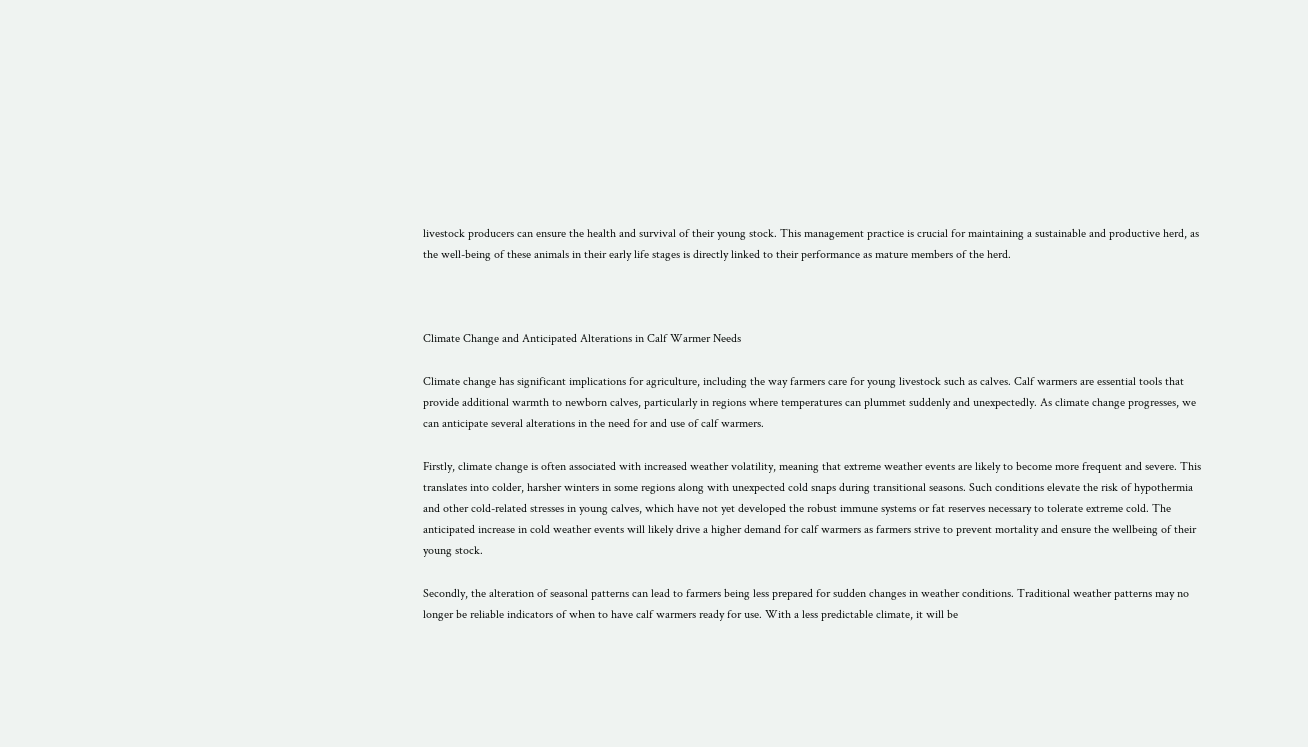livestock producers can ensure the health and survival of their young stock. This management practice is crucial for maintaining a sustainable and productive herd, as the well-being of these animals in their early life stages is directly linked to their performance as mature members of the herd.



Climate Change and Anticipated Alterations in Calf Warmer Needs

Climate change has significant implications for agriculture, including the way farmers care for young livestock such as calves. Calf warmers are essential tools that provide additional warmth to newborn calves, particularly in regions where temperatures can plummet suddenly and unexpectedly. As climate change progresses, we can anticipate several alterations in the need for and use of calf warmers.

Firstly, climate change is often associated with increased weather volatility, meaning that extreme weather events are likely to become more frequent and severe. This translates into colder, harsher winters in some regions along with unexpected cold snaps during transitional seasons. Such conditions elevate the risk of hypothermia and other cold-related stresses in young calves, which have not yet developed the robust immune systems or fat reserves necessary to tolerate extreme cold. The anticipated increase in cold weather events will likely drive a higher demand for calf warmers as farmers strive to prevent mortality and ensure the wellbeing of their young stock.

Secondly, the alteration of seasonal patterns can lead to farmers being less prepared for sudden changes in weather conditions. Traditional weather patterns may no longer be reliable indicators of when to have calf warmers ready for use. With a less predictable climate, it will be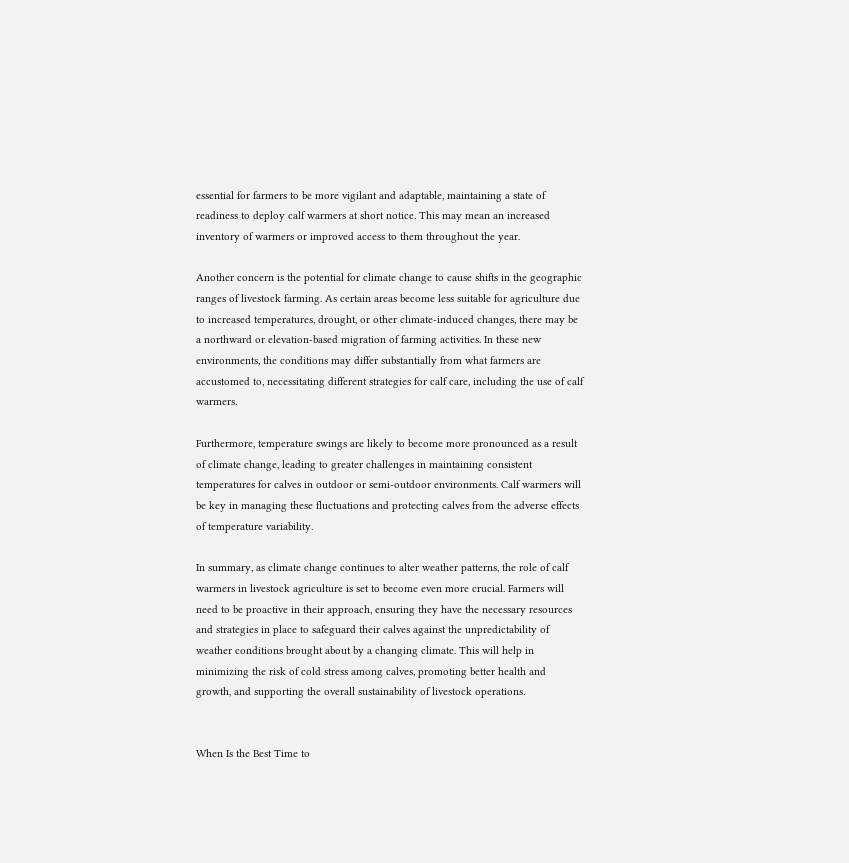essential for farmers to be more vigilant and adaptable, maintaining a state of readiness to deploy calf warmers at short notice. This may mean an increased inventory of warmers or improved access to them throughout the year.

Another concern is the potential for climate change to cause shifts in the geographic ranges of livestock farming. As certain areas become less suitable for agriculture due to increased temperatures, drought, or other climate-induced changes, there may be a northward or elevation-based migration of farming activities. In these new environments, the conditions may differ substantially from what farmers are accustomed to, necessitating different strategies for calf care, including the use of calf warmers.

Furthermore, temperature swings are likely to become more pronounced as a result of climate change, leading to greater challenges in maintaining consistent temperatures for calves in outdoor or semi-outdoor environments. Calf warmers will be key in managing these fluctuations and protecting calves from the adverse effects of temperature variability.

In summary, as climate change continues to alter weather patterns, the role of calf warmers in livestock agriculture is set to become even more crucial. Farmers will need to be proactive in their approach, ensuring they have the necessary resources and strategies in place to safeguard their calves against the unpredictability of weather conditions brought about by a changing climate. This will help in minimizing the risk of cold stress among calves, promoting better health and growth, and supporting the overall sustainability of livestock operations.


When Is the Best Time to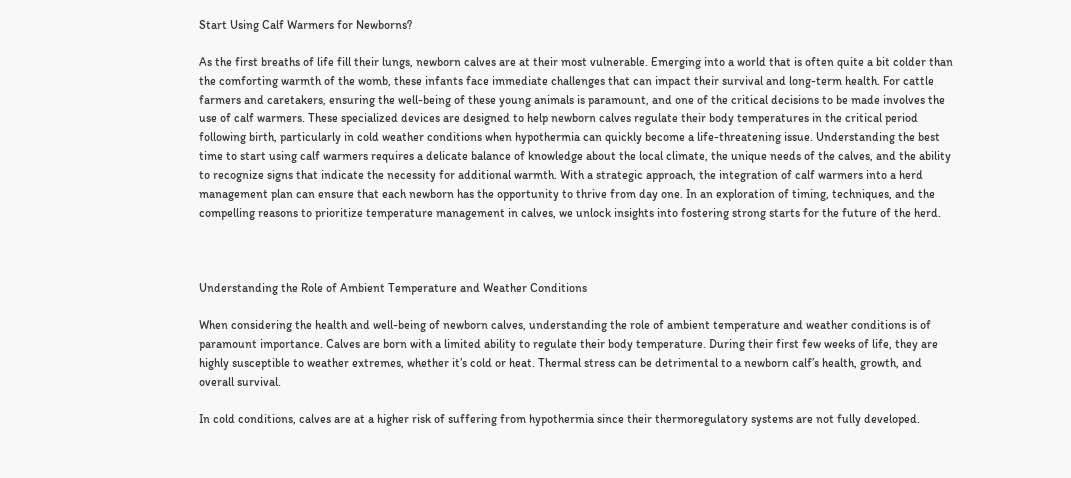Start Using Calf Warmers for Newborns?

As the first breaths of life fill their lungs, newborn calves are at their most vulnerable. Emerging into a world that is often quite a bit colder than the comforting warmth of the womb, these infants face immediate challenges that can impact their survival and long-term health. For cattle farmers and caretakers, ensuring the well-being of these young animals is paramount, and one of the critical decisions to be made involves the use of calf warmers. These specialized devices are designed to help newborn calves regulate their body temperatures in the critical period following birth, particularly in cold weather conditions when hypothermia can quickly become a life-threatening issue. Understanding the best time to start using calf warmers requires a delicate balance of knowledge about the local climate, the unique needs of the calves, and the ability to recognize signs that indicate the necessity for additional warmth. With a strategic approach, the integration of calf warmers into a herd management plan can ensure that each newborn has the opportunity to thrive from day one. In an exploration of timing, techniques, and the compelling reasons to prioritize temperature management in calves, we unlock insights into fostering strong starts for the future of the herd.



Understanding the Role of Ambient Temperature and Weather Conditions

When considering the health and well-being of newborn calves, understanding the role of ambient temperature and weather conditions is of paramount importance. Calves are born with a limited ability to regulate their body temperature. During their first few weeks of life, they are highly susceptible to weather extremes, whether it’s cold or heat. Thermal stress can be detrimental to a newborn calf’s health, growth, and overall survival.

In cold conditions, calves are at a higher risk of suffering from hypothermia since their thermoregulatory systems are not fully developed.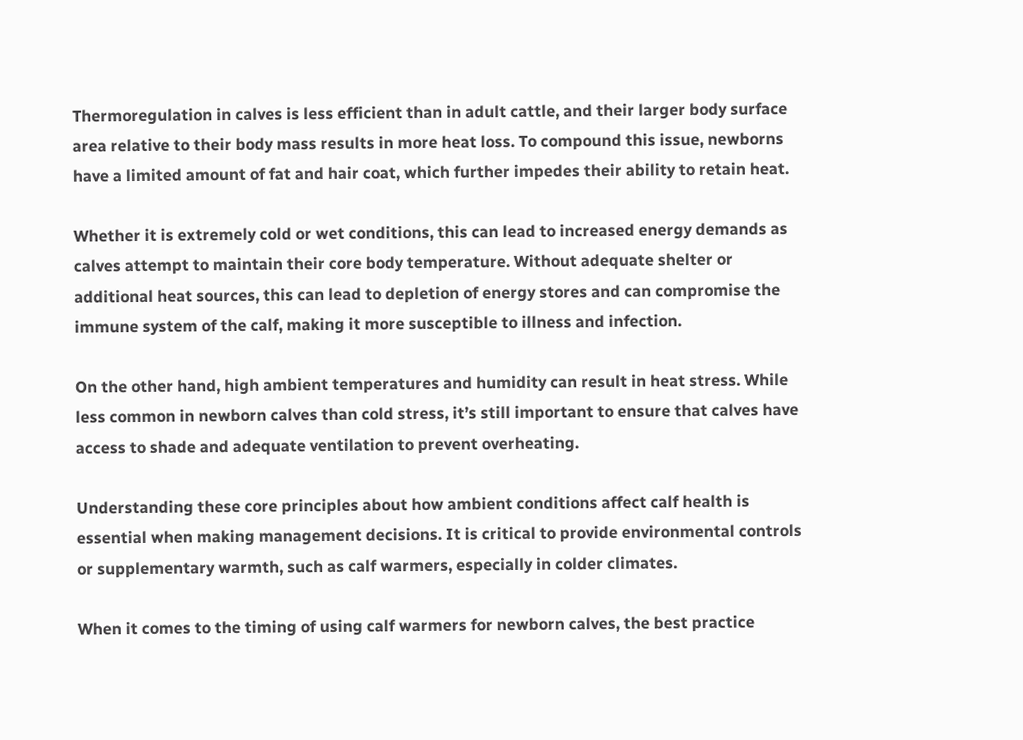Thermoregulation in calves is less efficient than in adult cattle, and their larger body surface area relative to their body mass results in more heat loss. To compound this issue, newborns have a limited amount of fat and hair coat, which further impedes their ability to retain heat.

Whether it is extremely cold or wet conditions, this can lead to increased energy demands as calves attempt to maintain their core body temperature. Without adequate shelter or additional heat sources, this can lead to depletion of energy stores and can compromise the immune system of the calf, making it more susceptible to illness and infection.

On the other hand, high ambient temperatures and humidity can result in heat stress. While less common in newborn calves than cold stress, it’s still important to ensure that calves have access to shade and adequate ventilation to prevent overheating.

Understanding these core principles about how ambient conditions affect calf health is essential when making management decisions. It is critical to provide environmental controls or supplementary warmth, such as calf warmers, especially in colder climates.

When it comes to the timing of using calf warmers for newborn calves, the best practice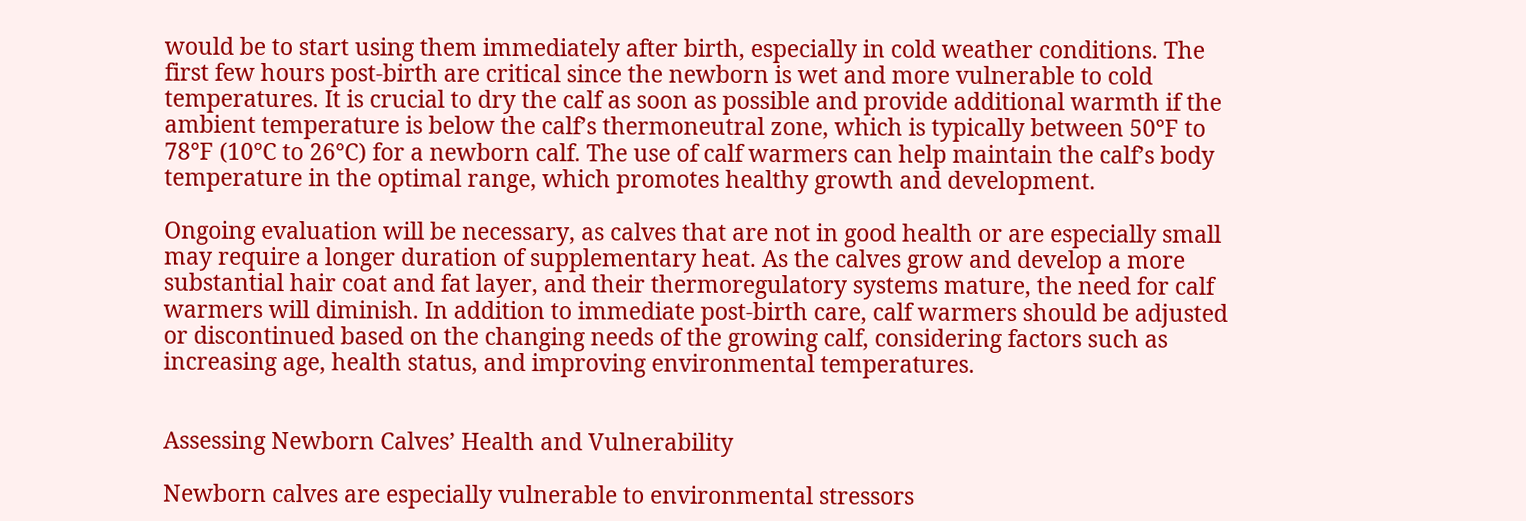would be to start using them immediately after birth, especially in cold weather conditions. The first few hours post-birth are critical since the newborn is wet and more vulnerable to cold temperatures. It is crucial to dry the calf as soon as possible and provide additional warmth if the ambient temperature is below the calf’s thermoneutral zone, which is typically between 50°F to 78°F (10°C to 26°C) for a newborn calf. The use of calf warmers can help maintain the calf’s body temperature in the optimal range, which promotes healthy growth and development.

Ongoing evaluation will be necessary, as calves that are not in good health or are especially small may require a longer duration of supplementary heat. As the calves grow and develop a more substantial hair coat and fat layer, and their thermoregulatory systems mature, the need for calf warmers will diminish. In addition to immediate post-birth care, calf warmers should be adjusted or discontinued based on the changing needs of the growing calf, considering factors such as increasing age, health status, and improving environmental temperatures.


Assessing Newborn Calves’ Health and Vulnerability

Newborn calves are especially vulnerable to environmental stressors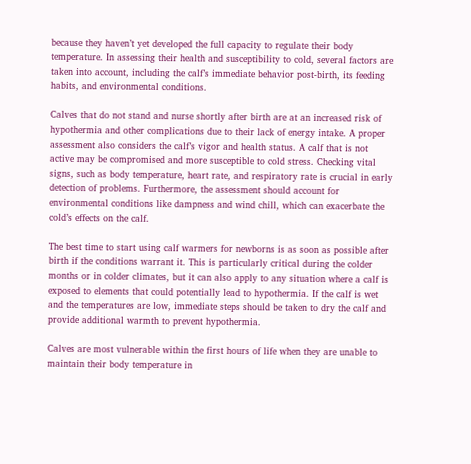because they haven’t yet developed the full capacity to regulate their body temperature. In assessing their health and susceptibility to cold, several factors are taken into account, including the calf’s immediate behavior post-birth, its feeding habits, and environmental conditions.

Calves that do not stand and nurse shortly after birth are at an increased risk of hypothermia and other complications due to their lack of energy intake. A proper assessment also considers the calf’s vigor and health status. A calf that is not active may be compromised and more susceptible to cold stress. Checking vital signs, such as body temperature, heart rate, and respiratory rate is crucial in early detection of problems. Furthermore, the assessment should account for environmental conditions like dampness and wind chill, which can exacerbate the cold’s effects on the calf.

The best time to start using calf warmers for newborns is as soon as possible after birth if the conditions warrant it. This is particularly critical during the colder months or in colder climates, but it can also apply to any situation where a calf is exposed to elements that could potentially lead to hypothermia. If the calf is wet and the temperatures are low, immediate steps should be taken to dry the calf and provide additional warmth to prevent hypothermia.

Calves are most vulnerable within the first hours of life when they are unable to maintain their body temperature in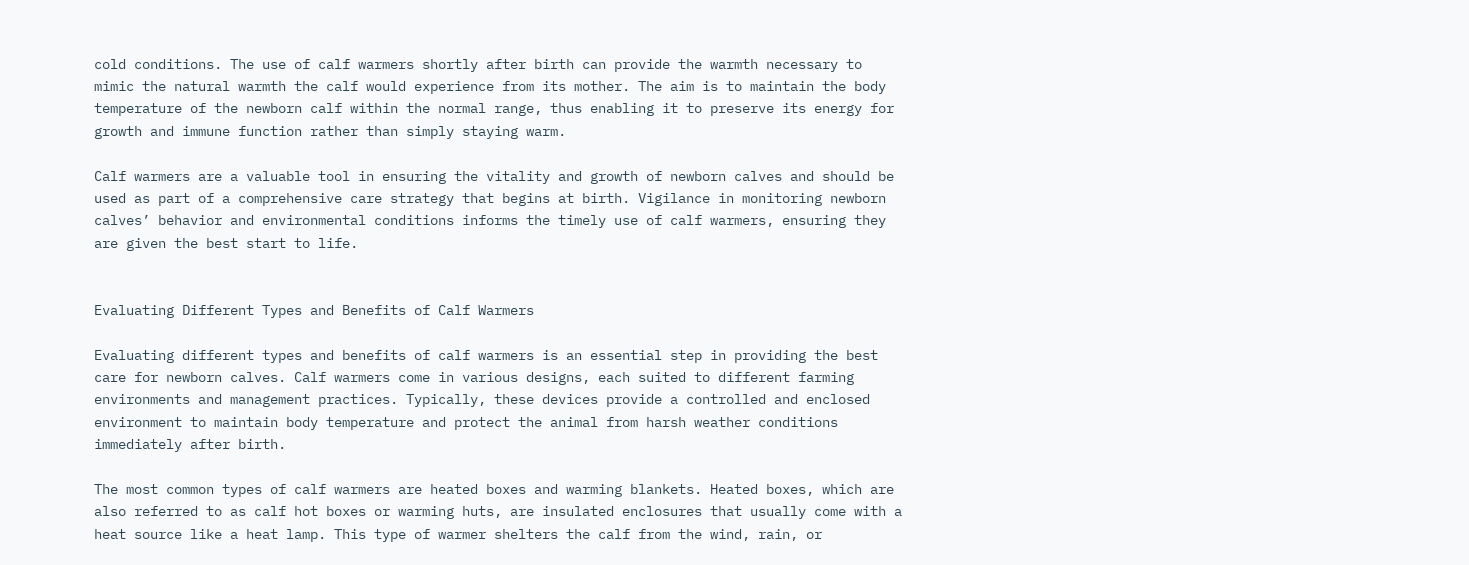cold conditions. The use of calf warmers shortly after birth can provide the warmth necessary to mimic the natural warmth the calf would experience from its mother. The aim is to maintain the body temperature of the newborn calf within the normal range, thus enabling it to preserve its energy for growth and immune function rather than simply staying warm.

Calf warmers are a valuable tool in ensuring the vitality and growth of newborn calves and should be used as part of a comprehensive care strategy that begins at birth. Vigilance in monitoring newborn calves’ behavior and environmental conditions informs the timely use of calf warmers, ensuring they are given the best start to life.


Evaluating Different Types and Benefits of Calf Warmers

Evaluating different types and benefits of calf warmers is an essential step in providing the best care for newborn calves. Calf warmers come in various designs, each suited to different farming environments and management practices. Typically, these devices provide a controlled and enclosed environment to maintain body temperature and protect the animal from harsh weather conditions immediately after birth.

The most common types of calf warmers are heated boxes and warming blankets. Heated boxes, which are also referred to as calf hot boxes or warming huts, are insulated enclosures that usually come with a heat source like a heat lamp. This type of warmer shelters the calf from the wind, rain, or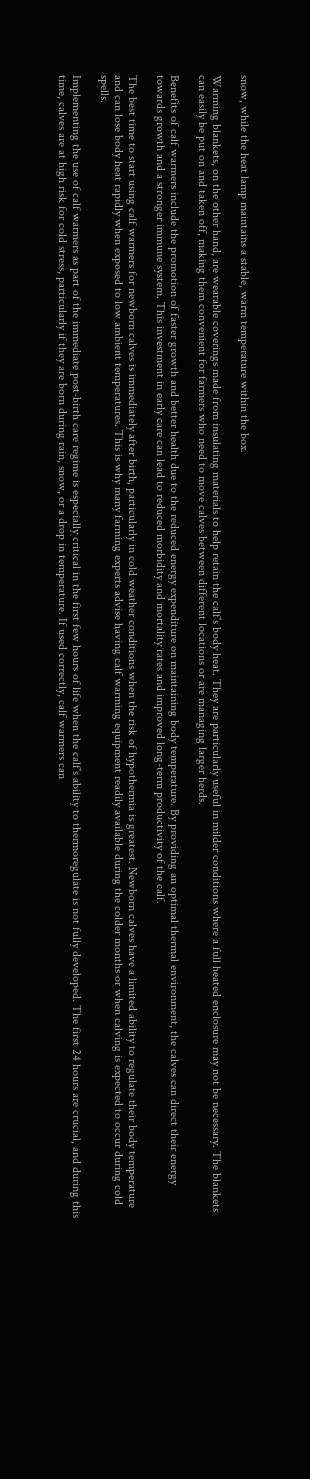snow, while the heat lamp maintains a stable, warm temperature within the box.

Warming blankets, on the other hand, are wearable coverings made from insulating materials to help retain the calf’s body heat. They are particularly useful in milder conditions where a full heated enclosure may not be necessary. The blankets can easily be put on and taken off, making them convenient for farmers who need to move calves between different locations or are managing larger herds.

Benefits of calf warmers include the promotion of faster growth and better health due to the reduced energy expenditure on maintaining body temperature. By providing an optimal thermal environment, the calves can direct their energy towards growth and a stronger immune system. This investment in early care can lead to reduced morbidity and mortality rates and improved long-term productivity of the calf.

The best time to start using calf warmers for newborn calves is immediately after birth, particularly in cold weather conditions when the risk of hypothermia is greatest. Newborn calves have a limited ability to regulate their body temperature and can lose body heat rapidly when exposed to low ambient temperatures. This is why many farming experts advise having calf warming equipment readily available during the colder months or when calving is expected to occur during cold spells.

Implementing the use of calf warmers as part of the immediate post-birth care regime is especially critical in the first few hours of life when the calf’s ability to thermoregulate is not fully developed. The first 24 hours are crucial, and during this time, calves are at high risk for cold stress, particularly if they are born during rain, snow, or a drop in temperature. If used correctly, calf warmers can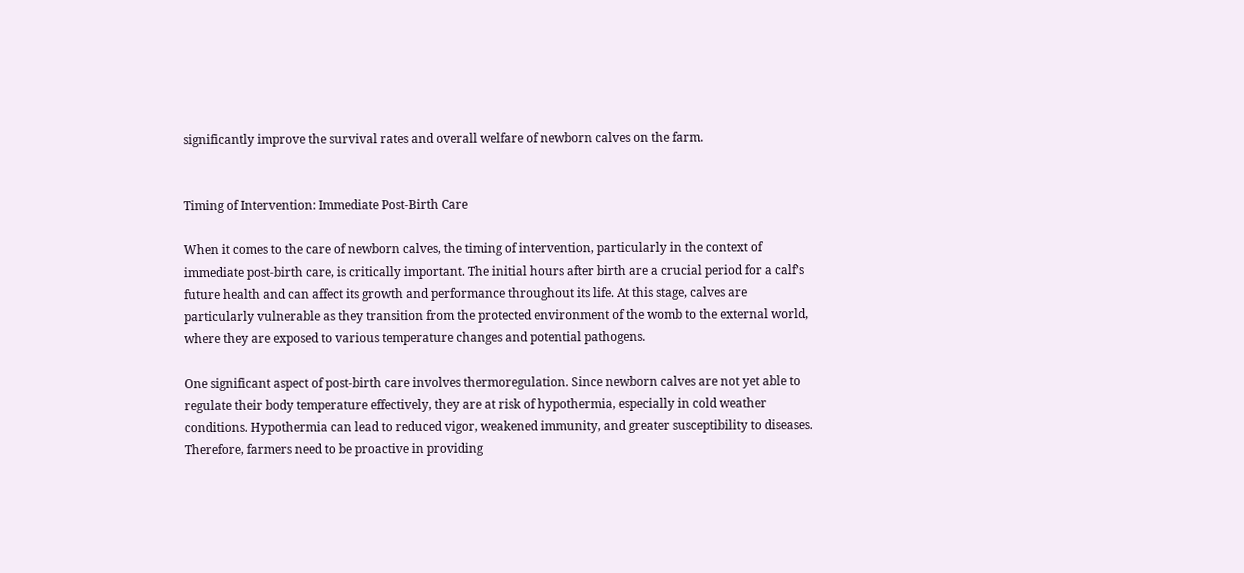significantly improve the survival rates and overall welfare of newborn calves on the farm.


Timing of Intervention: Immediate Post-Birth Care

When it comes to the care of newborn calves, the timing of intervention, particularly in the context of immediate post-birth care, is critically important. The initial hours after birth are a crucial period for a calf’s future health and can affect its growth and performance throughout its life. At this stage, calves are particularly vulnerable as they transition from the protected environment of the womb to the external world, where they are exposed to various temperature changes and potential pathogens.

One significant aspect of post-birth care involves thermoregulation. Since newborn calves are not yet able to regulate their body temperature effectively, they are at risk of hypothermia, especially in cold weather conditions. Hypothermia can lead to reduced vigor, weakened immunity, and greater susceptibility to diseases. Therefore, farmers need to be proactive in providing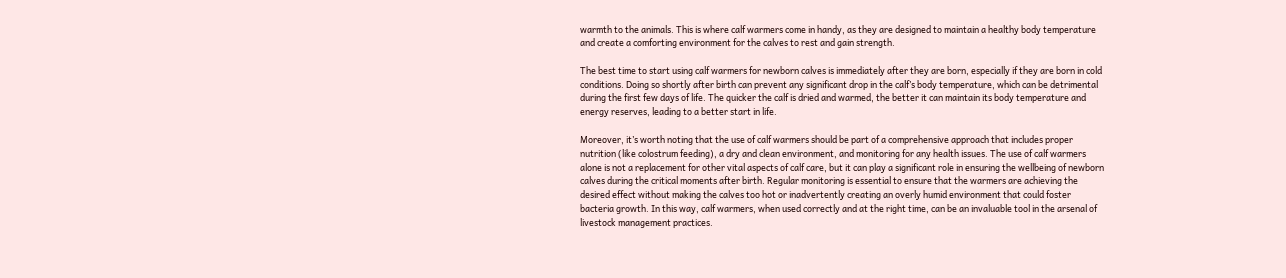warmth to the animals. This is where calf warmers come in handy, as they are designed to maintain a healthy body temperature and create a comforting environment for the calves to rest and gain strength.

The best time to start using calf warmers for newborn calves is immediately after they are born, especially if they are born in cold conditions. Doing so shortly after birth can prevent any significant drop in the calf’s body temperature, which can be detrimental during the first few days of life. The quicker the calf is dried and warmed, the better it can maintain its body temperature and energy reserves, leading to a better start in life.

Moreover, it’s worth noting that the use of calf warmers should be part of a comprehensive approach that includes proper nutrition (like colostrum feeding), a dry and clean environment, and monitoring for any health issues. The use of calf warmers alone is not a replacement for other vital aspects of calf care, but it can play a significant role in ensuring the wellbeing of newborn calves during the critical moments after birth. Regular monitoring is essential to ensure that the warmers are achieving the desired effect without making the calves too hot or inadvertently creating an overly humid environment that could foster bacteria growth. In this way, calf warmers, when used correctly and at the right time, can be an invaluable tool in the arsenal of livestock management practices.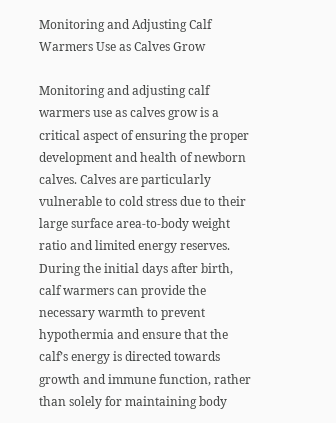Monitoring and Adjusting Calf Warmers Use as Calves Grow

Monitoring and adjusting calf warmers use as calves grow is a critical aspect of ensuring the proper development and health of newborn calves. Calves are particularly vulnerable to cold stress due to their large surface area-to-body weight ratio and limited energy reserves. During the initial days after birth, calf warmers can provide the necessary warmth to prevent hypothermia and ensure that the calf’s energy is directed towards growth and immune function, rather than solely for maintaining body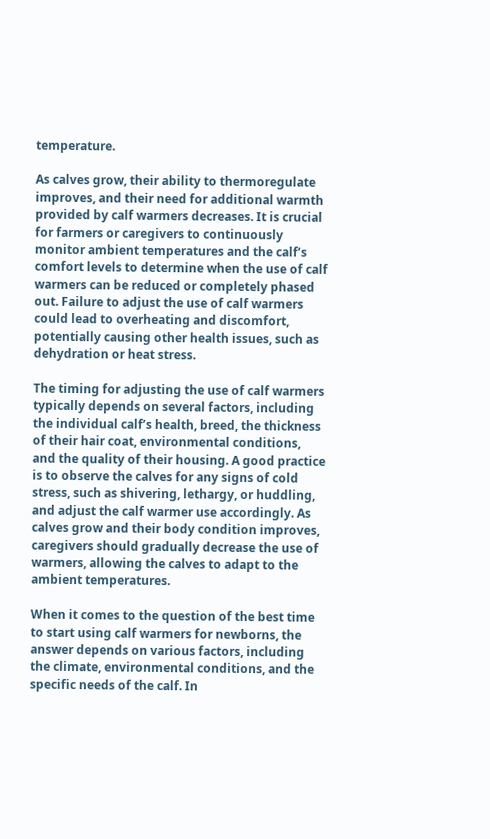temperature.

As calves grow, their ability to thermoregulate improves, and their need for additional warmth provided by calf warmers decreases. It is crucial for farmers or caregivers to continuously monitor ambient temperatures and the calf’s comfort levels to determine when the use of calf warmers can be reduced or completely phased out. Failure to adjust the use of calf warmers could lead to overheating and discomfort, potentially causing other health issues, such as dehydration or heat stress.

The timing for adjusting the use of calf warmers typically depends on several factors, including the individual calf’s health, breed, the thickness of their hair coat, environmental conditions, and the quality of their housing. A good practice is to observe the calves for any signs of cold stress, such as shivering, lethargy, or huddling, and adjust the calf warmer use accordingly. As calves grow and their body condition improves, caregivers should gradually decrease the use of warmers, allowing the calves to adapt to the ambient temperatures.

When it comes to the question of the best time to start using calf warmers for newborns, the answer depends on various factors, including the climate, environmental conditions, and the specific needs of the calf. In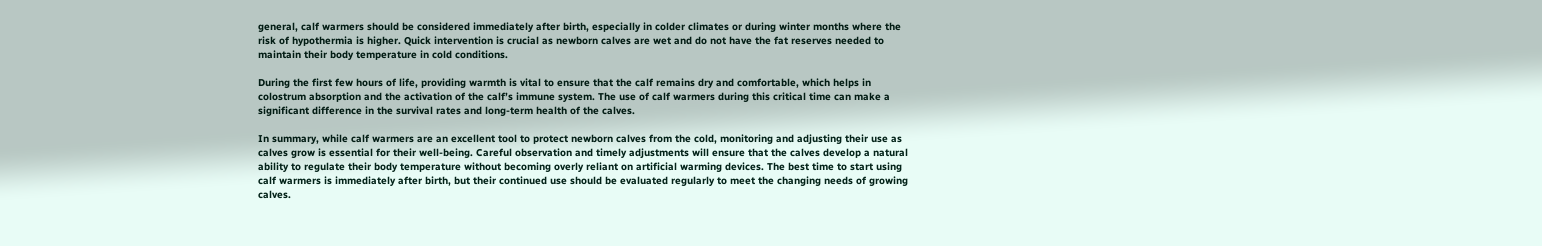general, calf warmers should be considered immediately after birth, especially in colder climates or during winter months where the risk of hypothermia is higher. Quick intervention is crucial as newborn calves are wet and do not have the fat reserves needed to maintain their body temperature in cold conditions.

During the first few hours of life, providing warmth is vital to ensure that the calf remains dry and comfortable, which helps in colostrum absorption and the activation of the calf’s immune system. The use of calf warmers during this critical time can make a significant difference in the survival rates and long-term health of the calves.

In summary, while calf warmers are an excellent tool to protect newborn calves from the cold, monitoring and adjusting their use as calves grow is essential for their well-being. Careful observation and timely adjustments will ensure that the calves develop a natural ability to regulate their body temperature without becoming overly reliant on artificial warming devices. The best time to start using calf warmers is immediately after birth, but their continued use should be evaluated regularly to meet the changing needs of growing calves.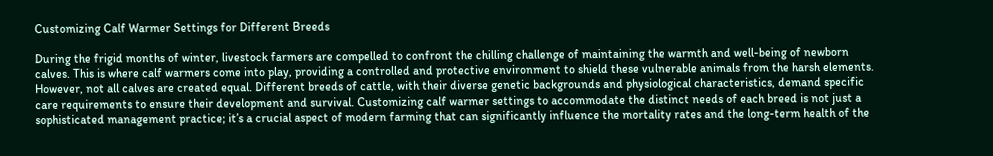Customizing Calf Warmer Settings for Different Breeds

During the frigid months of winter, livestock farmers are compelled to confront the chilling challenge of maintaining the warmth and well-being of newborn calves. This is where calf warmers come into play, providing a controlled and protective environment to shield these vulnerable animals from the harsh elements. However, not all calves are created equal. Different breeds of cattle, with their diverse genetic backgrounds and physiological characteristics, demand specific care requirements to ensure their development and survival. Customizing calf warmer settings to accommodate the distinct needs of each breed is not just a sophisticated management practice; it’s a crucial aspect of modern farming that can significantly influence the mortality rates and the long-term health of the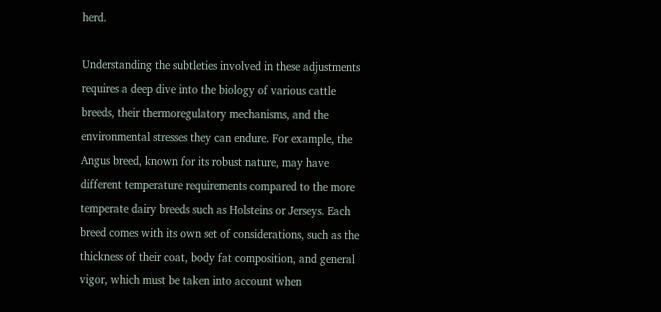herd.

Understanding the subtleties involved in these adjustments requires a deep dive into the biology of various cattle breeds, their thermoregulatory mechanisms, and the environmental stresses they can endure. For example, the Angus breed, known for its robust nature, may have different temperature requirements compared to the more temperate dairy breeds such as Holsteins or Jerseys. Each breed comes with its own set of considerations, such as the thickness of their coat, body fat composition, and general vigor, which must be taken into account when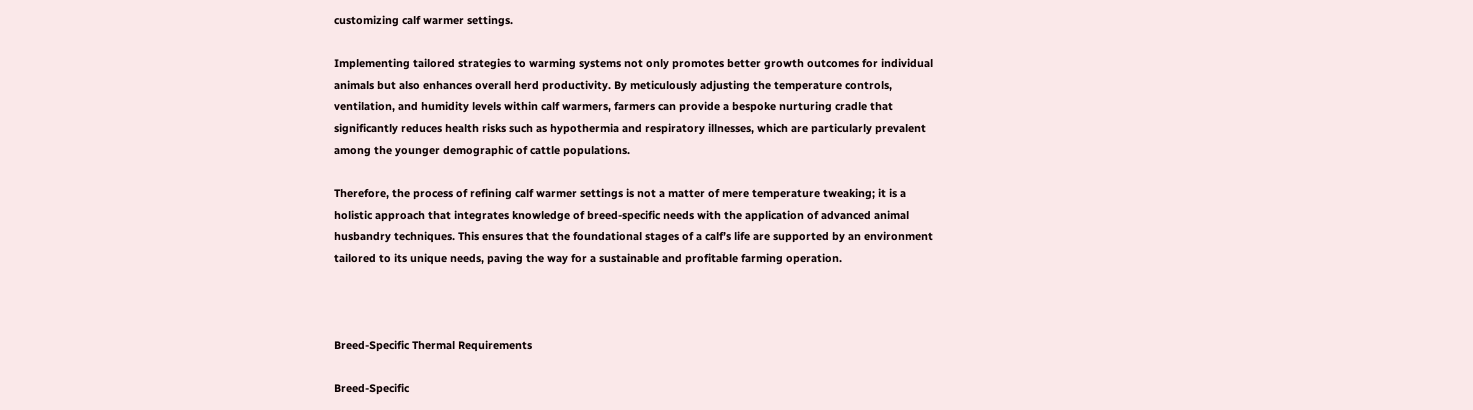customizing calf warmer settings.

Implementing tailored strategies to warming systems not only promotes better growth outcomes for individual animals but also enhances overall herd productivity. By meticulously adjusting the temperature controls, ventilation, and humidity levels within calf warmers, farmers can provide a bespoke nurturing cradle that significantly reduces health risks such as hypothermia and respiratory illnesses, which are particularly prevalent among the younger demographic of cattle populations.

Therefore, the process of refining calf warmer settings is not a matter of mere temperature tweaking; it is a holistic approach that integrates knowledge of breed-specific needs with the application of advanced animal husbandry techniques. This ensures that the foundational stages of a calf’s life are supported by an environment tailored to its unique needs, paving the way for a sustainable and profitable farming operation.



Breed-Specific Thermal Requirements

Breed-Specific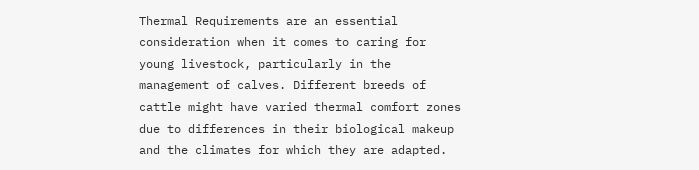Thermal Requirements are an essential consideration when it comes to caring for young livestock, particularly in the management of calves. Different breeds of cattle might have varied thermal comfort zones due to differences in their biological makeup and the climates for which they are adapted.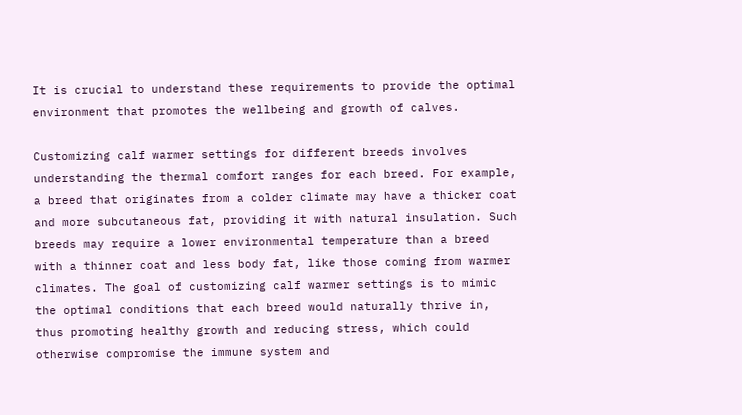It is crucial to understand these requirements to provide the optimal environment that promotes the wellbeing and growth of calves.

Customizing calf warmer settings for different breeds involves understanding the thermal comfort ranges for each breed. For example, a breed that originates from a colder climate may have a thicker coat and more subcutaneous fat, providing it with natural insulation. Such breeds may require a lower environmental temperature than a breed with a thinner coat and less body fat, like those coming from warmer climates. The goal of customizing calf warmer settings is to mimic the optimal conditions that each breed would naturally thrive in, thus promoting healthy growth and reducing stress, which could otherwise compromise the immune system and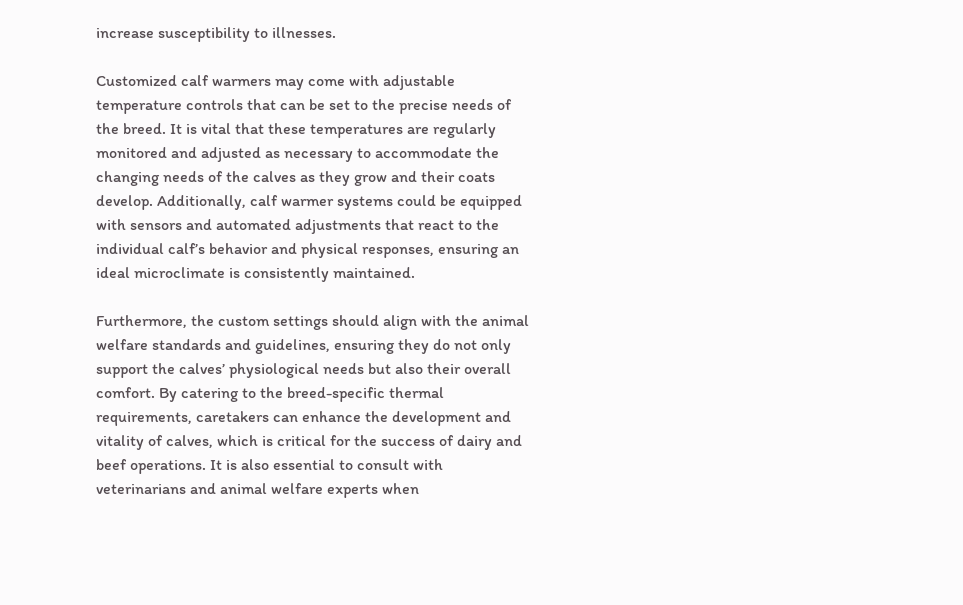increase susceptibility to illnesses.

Customized calf warmers may come with adjustable temperature controls that can be set to the precise needs of the breed. It is vital that these temperatures are regularly monitored and adjusted as necessary to accommodate the changing needs of the calves as they grow and their coats develop. Additionally, calf warmer systems could be equipped with sensors and automated adjustments that react to the individual calf’s behavior and physical responses, ensuring an ideal microclimate is consistently maintained.

Furthermore, the custom settings should align with the animal welfare standards and guidelines, ensuring they do not only support the calves’ physiological needs but also their overall comfort. By catering to the breed-specific thermal requirements, caretakers can enhance the development and vitality of calves, which is critical for the success of dairy and beef operations. It is also essential to consult with veterinarians and animal welfare experts when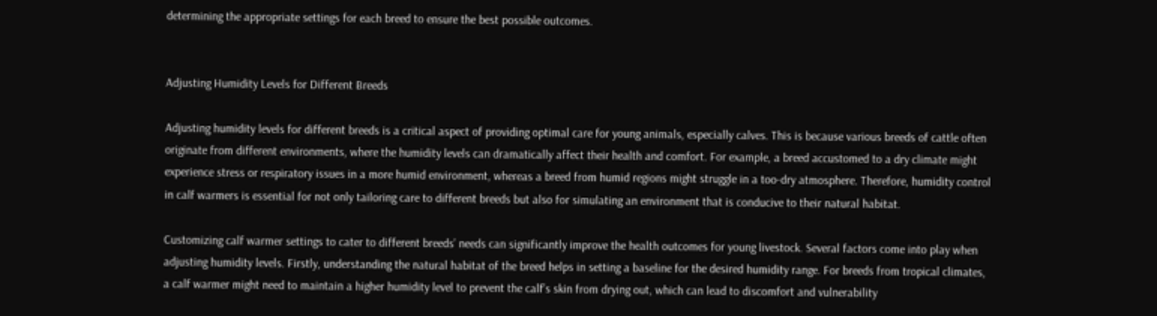determining the appropriate settings for each breed to ensure the best possible outcomes.


Adjusting Humidity Levels for Different Breeds

Adjusting humidity levels for different breeds is a critical aspect of providing optimal care for young animals, especially calves. This is because various breeds of cattle often originate from different environments, where the humidity levels can dramatically affect their health and comfort. For example, a breed accustomed to a dry climate might experience stress or respiratory issues in a more humid environment, whereas a breed from humid regions might struggle in a too-dry atmosphere. Therefore, humidity control in calf warmers is essential for not only tailoring care to different breeds but also for simulating an environment that is conducive to their natural habitat.

Customizing calf warmer settings to cater to different breeds’ needs can significantly improve the health outcomes for young livestock. Several factors come into play when adjusting humidity levels. Firstly, understanding the natural habitat of the breed helps in setting a baseline for the desired humidity range. For breeds from tropical climates, a calf warmer might need to maintain a higher humidity level to prevent the calf’s skin from drying out, which can lead to discomfort and vulnerability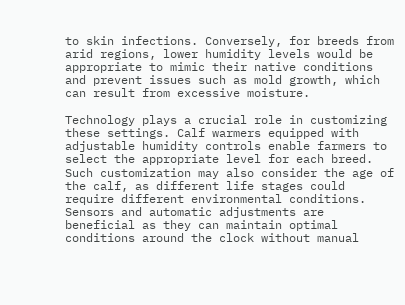to skin infections. Conversely, for breeds from arid regions, lower humidity levels would be appropriate to mimic their native conditions and prevent issues such as mold growth, which can result from excessive moisture.

Technology plays a crucial role in customizing these settings. Calf warmers equipped with adjustable humidity controls enable farmers to select the appropriate level for each breed. Such customization may also consider the age of the calf, as different life stages could require different environmental conditions. Sensors and automatic adjustments are beneficial as they can maintain optimal conditions around the clock without manual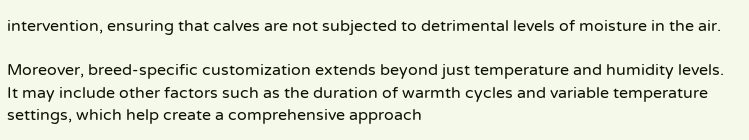intervention, ensuring that calves are not subjected to detrimental levels of moisture in the air.

Moreover, breed-specific customization extends beyond just temperature and humidity levels. It may include other factors such as the duration of warmth cycles and variable temperature settings, which help create a comprehensive approach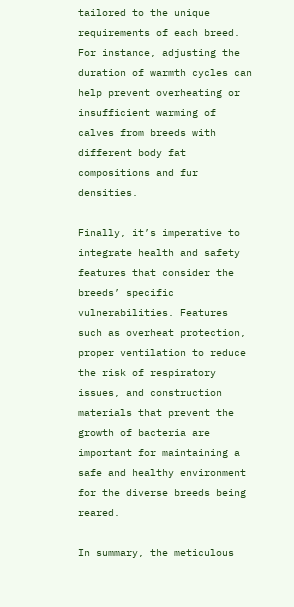tailored to the unique requirements of each breed. For instance, adjusting the duration of warmth cycles can help prevent overheating or insufficient warming of calves from breeds with different body fat compositions and fur densities.

Finally, it’s imperative to integrate health and safety features that consider the breeds’ specific vulnerabilities. Features such as overheat protection, proper ventilation to reduce the risk of respiratory issues, and construction materials that prevent the growth of bacteria are important for maintaining a safe and healthy environment for the diverse breeds being reared.

In summary, the meticulous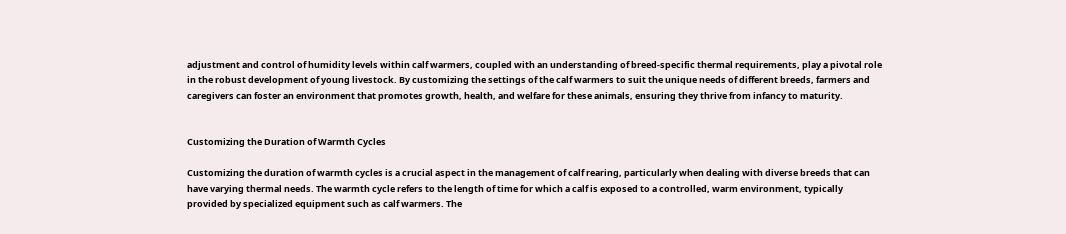adjustment and control of humidity levels within calf warmers, coupled with an understanding of breed-specific thermal requirements, play a pivotal role in the robust development of young livestock. By customizing the settings of the calf warmers to suit the unique needs of different breeds, farmers and caregivers can foster an environment that promotes growth, health, and welfare for these animals, ensuring they thrive from infancy to maturity.


Customizing the Duration of Warmth Cycles

Customizing the duration of warmth cycles is a crucial aspect in the management of calf rearing, particularly when dealing with diverse breeds that can have varying thermal needs. The warmth cycle refers to the length of time for which a calf is exposed to a controlled, warm environment, typically provided by specialized equipment such as calf warmers. The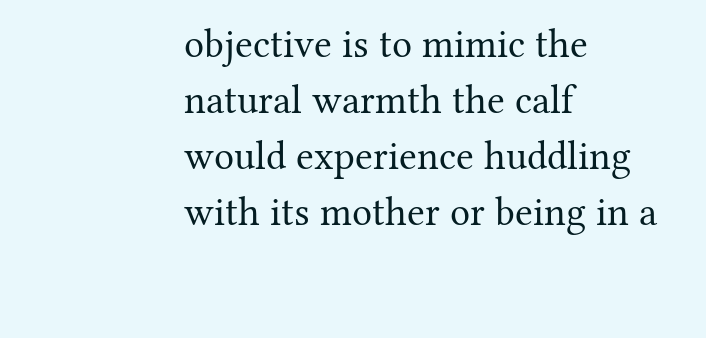objective is to mimic the natural warmth the calf would experience huddling with its mother or being in a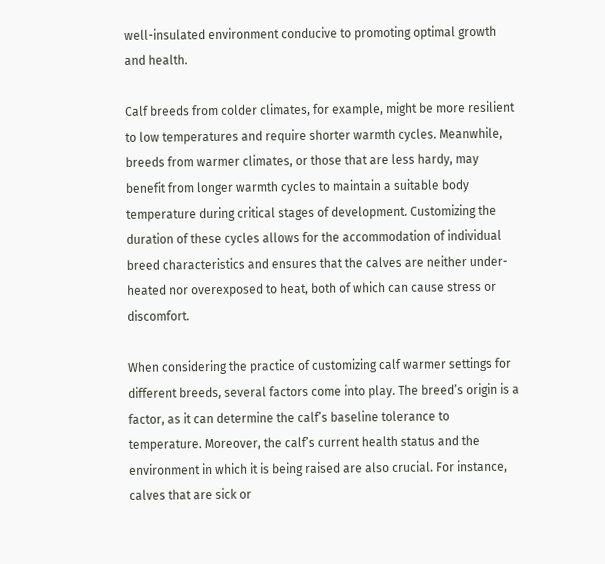well-insulated environment conducive to promoting optimal growth and health.

Calf breeds from colder climates, for example, might be more resilient to low temperatures and require shorter warmth cycles. Meanwhile, breeds from warmer climates, or those that are less hardy, may benefit from longer warmth cycles to maintain a suitable body temperature during critical stages of development. Customizing the duration of these cycles allows for the accommodation of individual breed characteristics and ensures that the calves are neither under-heated nor overexposed to heat, both of which can cause stress or discomfort.

When considering the practice of customizing calf warmer settings for different breeds, several factors come into play. The breed’s origin is a factor, as it can determine the calf’s baseline tolerance to temperature. Moreover, the calf’s current health status and the environment in which it is being raised are also crucial. For instance, calves that are sick or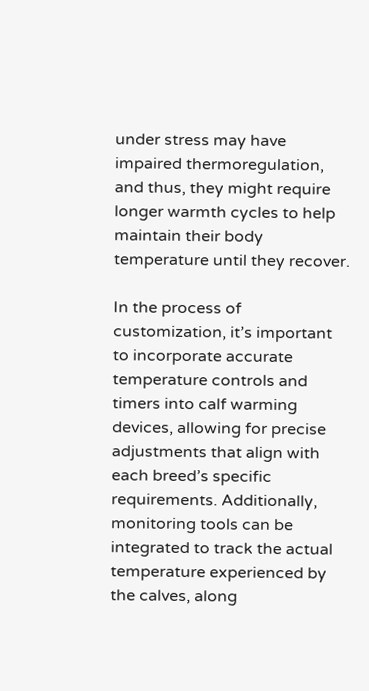under stress may have impaired thermoregulation, and thus, they might require longer warmth cycles to help maintain their body temperature until they recover.

In the process of customization, it’s important to incorporate accurate temperature controls and timers into calf warming devices, allowing for precise adjustments that align with each breed’s specific requirements. Additionally, monitoring tools can be integrated to track the actual temperature experienced by the calves, along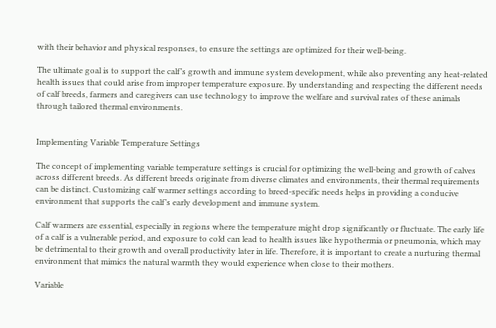with their behavior and physical responses, to ensure the settings are optimized for their well-being.

The ultimate goal is to support the calf’s growth and immune system development, while also preventing any heat-related health issues that could arise from improper temperature exposure. By understanding and respecting the different needs of calf breeds, farmers and caregivers can use technology to improve the welfare and survival rates of these animals through tailored thermal environments.


Implementing Variable Temperature Settings

The concept of implementing variable temperature settings is crucial for optimizing the well-being and growth of calves across different breeds. As different breeds originate from diverse climates and environments, their thermal requirements can be distinct. Customizing calf warmer settings according to breed-specific needs helps in providing a conducive environment that supports the calf’s early development and immune system.

Calf warmers are essential, especially in regions where the temperature might drop significantly or fluctuate. The early life of a calf is a vulnerable period, and exposure to cold can lead to health issues like hypothermia or pneumonia, which may be detrimental to their growth and overall productivity later in life. Therefore, it is important to create a nurturing thermal environment that mimics the natural warmth they would experience when close to their mothers.

Variable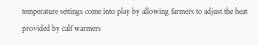temperature settings come into play by allowing farmers to adjust the heat provided by calf warmers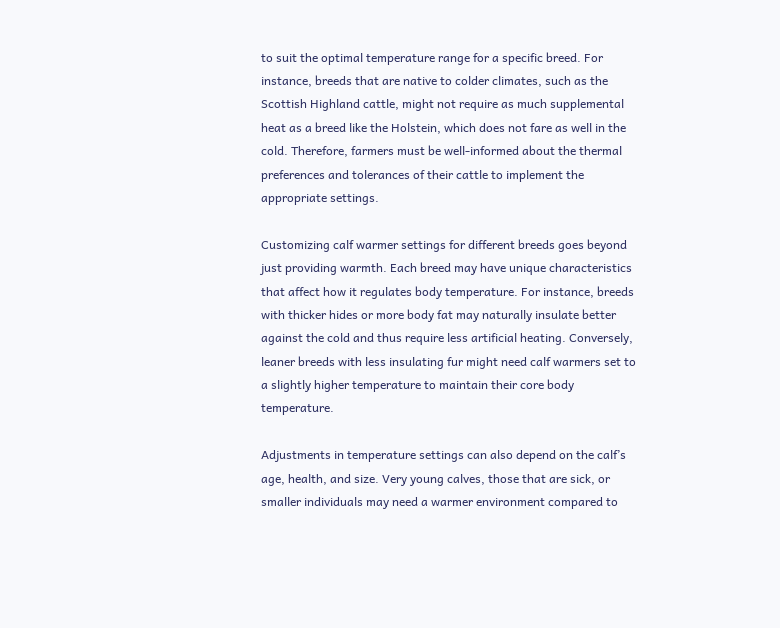to suit the optimal temperature range for a specific breed. For instance, breeds that are native to colder climates, such as the Scottish Highland cattle, might not require as much supplemental heat as a breed like the Holstein, which does not fare as well in the cold. Therefore, farmers must be well-informed about the thermal preferences and tolerances of their cattle to implement the appropriate settings.

Customizing calf warmer settings for different breeds goes beyond just providing warmth. Each breed may have unique characteristics that affect how it regulates body temperature. For instance, breeds with thicker hides or more body fat may naturally insulate better against the cold and thus require less artificial heating. Conversely, leaner breeds with less insulating fur might need calf warmers set to a slightly higher temperature to maintain their core body temperature.

Adjustments in temperature settings can also depend on the calf’s age, health, and size. Very young calves, those that are sick, or smaller individuals may need a warmer environment compared to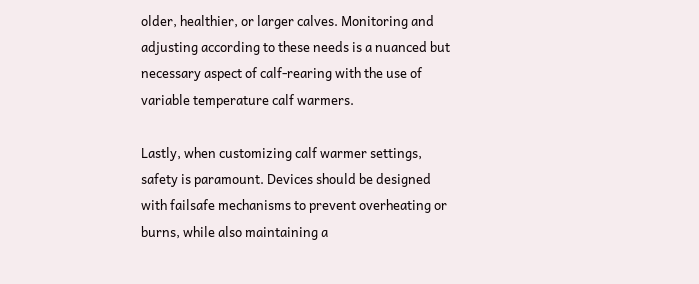older, healthier, or larger calves. Monitoring and adjusting according to these needs is a nuanced but necessary aspect of calf-rearing with the use of variable temperature calf warmers.

Lastly, when customizing calf warmer settings, safety is paramount. Devices should be designed with failsafe mechanisms to prevent overheating or burns, while also maintaining a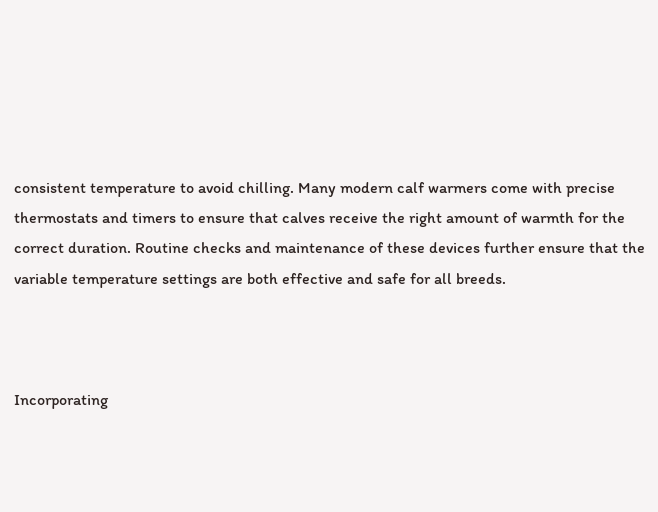consistent temperature to avoid chilling. Many modern calf warmers come with precise thermostats and timers to ensure that calves receive the right amount of warmth for the correct duration. Routine checks and maintenance of these devices further ensure that the variable temperature settings are both effective and safe for all breeds.



Incorporating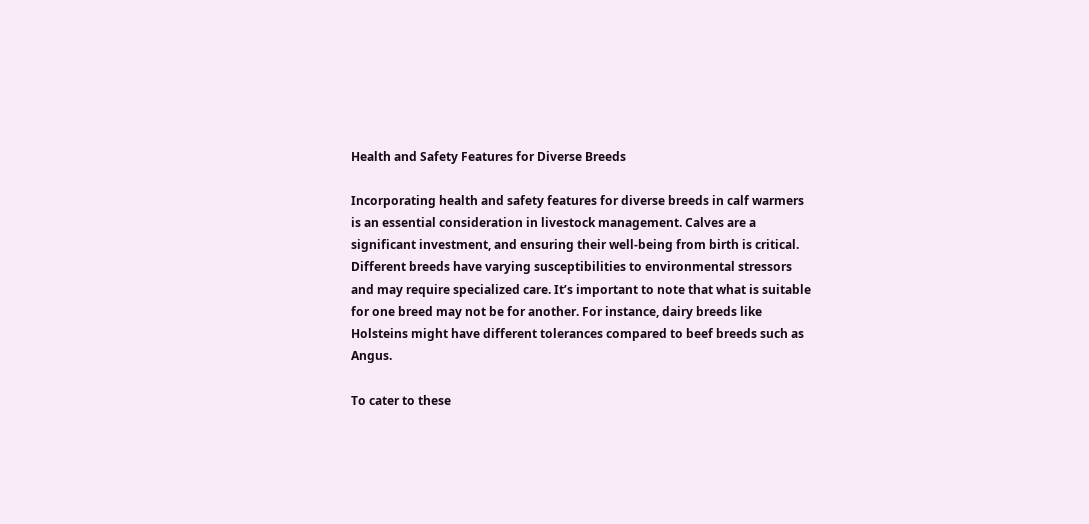Health and Safety Features for Diverse Breeds

Incorporating health and safety features for diverse breeds in calf warmers is an essential consideration in livestock management. Calves are a significant investment, and ensuring their well-being from birth is critical. Different breeds have varying susceptibilities to environmental stressors and may require specialized care. It’s important to note that what is suitable for one breed may not be for another. For instance, dairy breeds like Holsteins might have different tolerances compared to beef breeds such as Angus.

To cater to these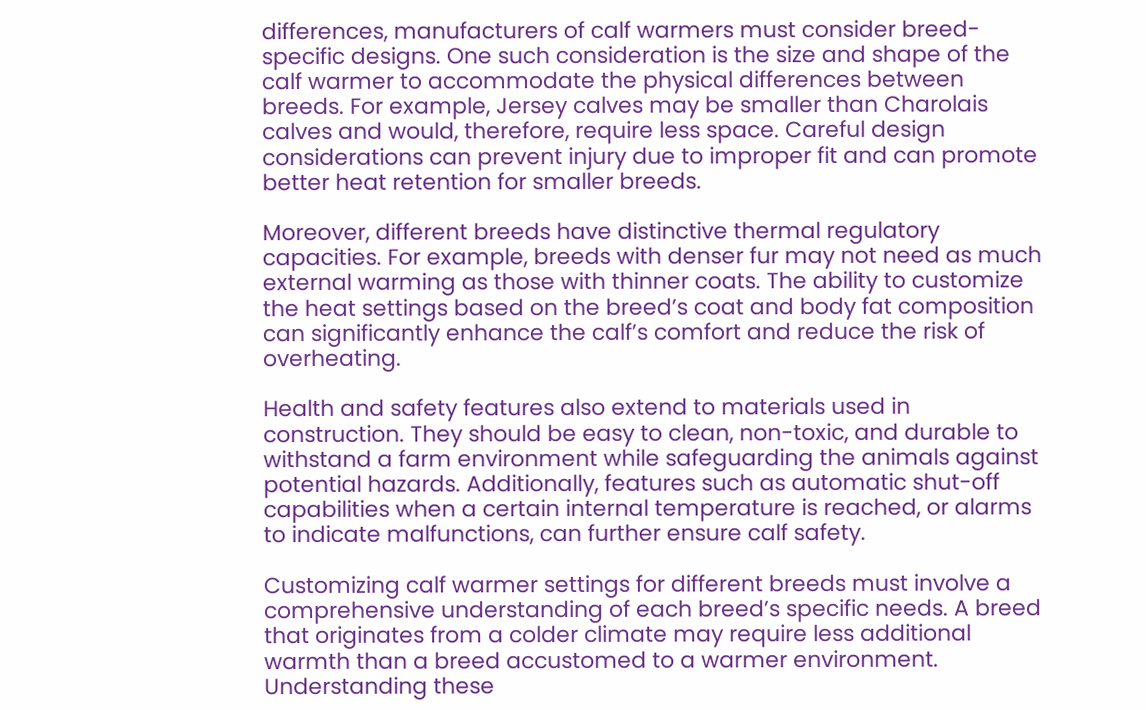differences, manufacturers of calf warmers must consider breed-specific designs. One such consideration is the size and shape of the calf warmer to accommodate the physical differences between breeds. For example, Jersey calves may be smaller than Charolais calves and would, therefore, require less space. Careful design considerations can prevent injury due to improper fit and can promote better heat retention for smaller breeds.

Moreover, different breeds have distinctive thermal regulatory capacities. For example, breeds with denser fur may not need as much external warming as those with thinner coats. The ability to customize the heat settings based on the breed’s coat and body fat composition can significantly enhance the calf’s comfort and reduce the risk of overheating.

Health and safety features also extend to materials used in construction. They should be easy to clean, non-toxic, and durable to withstand a farm environment while safeguarding the animals against potential hazards. Additionally, features such as automatic shut-off capabilities when a certain internal temperature is reached, or alarms to indicate malfunctions, can further ensure calf safety.

Customizing calf warmer settings for different breeds must involve a comprehensive understanding of each breed’s specific needs. A breed that originates from a colder climate may require less additional warmth than a breed accustomed to a warmer environment. Understanding these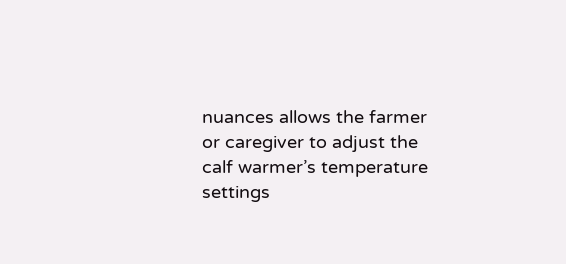nuances allows the farmer or caregiver to adjust the calf warmer’s temperature settings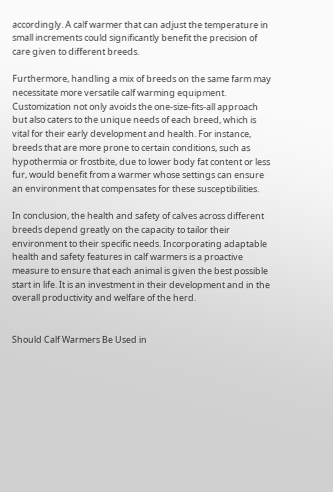accordingly. A calf warmer that can adjust the temperature in small increments could significantly benefit the precision of care given to different breeds.

Furthermore, handling a mix of breeds on the same farm may necessitate more versatile calf warming equipment. Customization not only avoids the one-size-fits-all approach but also caters to the unique needs of each breed, which is vital for their early development and health. For instance, breeds that are more prone to certain conditions, such as hypothermia or frostbite, due to lower body fat content or less fur, would benefit from a warmer whose settings can ensure an environment that compensates for these susceptibilities.

In conclusion, the health and safety of calves across different breeds depend greatly on the capacity to tailor their environment to their specific needs. Incorporating adaptable health and safety features in calf warmers is a proactive measure to ensure that each animal is given the best possible start in life. It is an investment in their development and in the overall productivity and welfare of the herd.


Should Calf Warmers Be Used in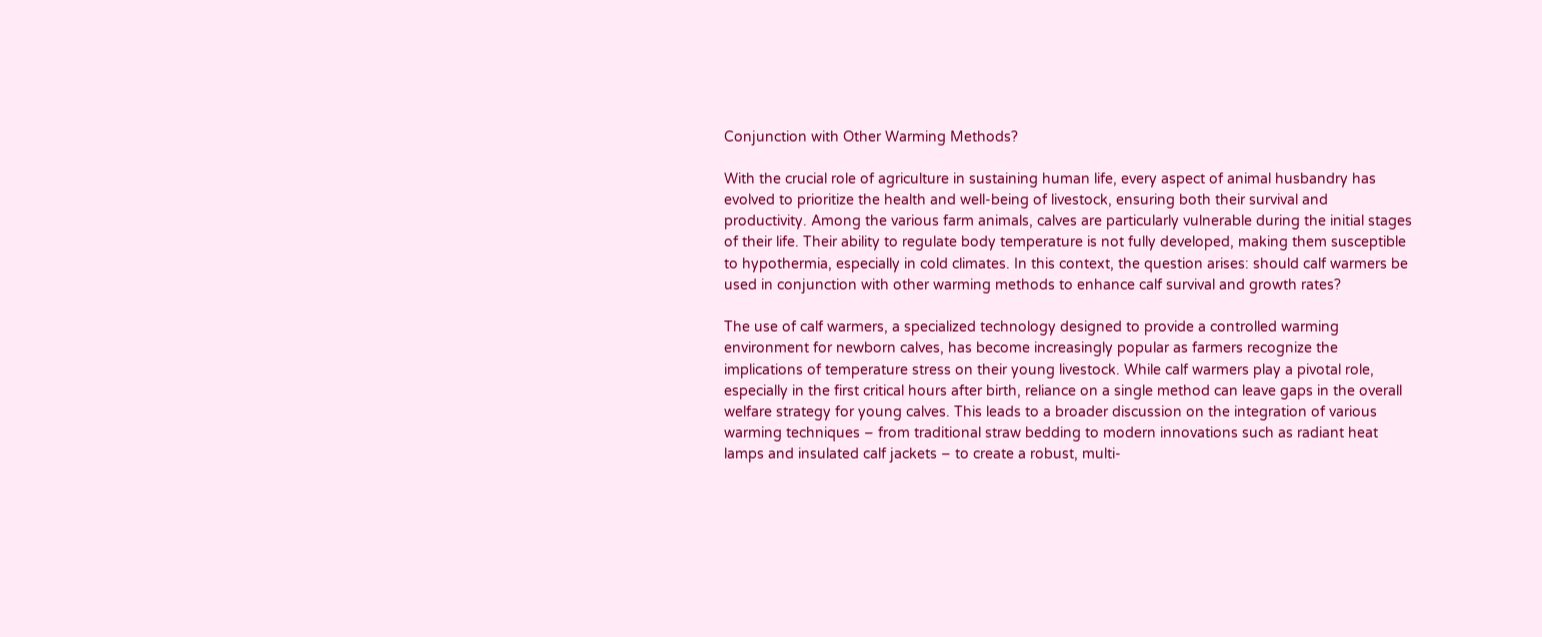Conjunction with Other Warming Methods?

With the crucial role of agriculture in sustaining human life, every aspect of animal husbandry has evolved to prioritize the health and well-being of livestock, ensuring both their survival and productivity. Among the various farm animals, calves are particularly vulnerable during the initial stages of their life. Their ability to regulate body temperature is not fully developed, making them susceptible to hypothermia, especially in cold climates. In this context, the question arises: should calf warmers be used in conjunction with other warming methods to enhance calf survival and growth rates?

The use of calf warmers, a specialized technology designed to provide a controlled warming environment for newborn calves, has become increasingly popular as farmers recognize the implications of temperature stress on their young livestock. While calf warmers play a pivotal role, especially in the first critical hours after birth, reliance on a single method can leave gaps in the overall welfare strategy for young calves. This leads to a broader discussion on the integration of various warming techniques – from traditional straw bedding to modern innovations such as radiant heat lamps and insulated calf jackets – to create a robust, multi-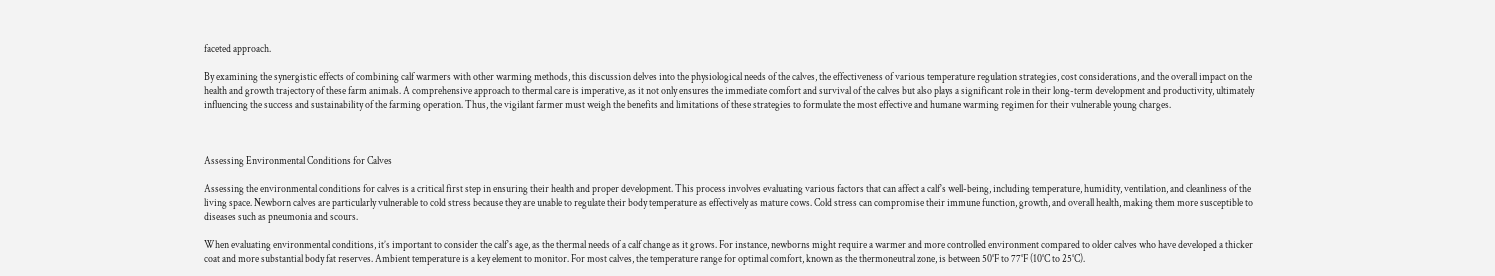faceted approach.

By examining the synergistic effects of combining calf warmers with other warming methods, this discussion delves into the physiological needs of the calves, the effectiveness of various temperature regulation strategies, cost considerations, and the overall impact on the health and growth trajectory of these farm animals. A comprehensive approach to thermal care is imperative, as it not only ensures the immediate comfort and survival of the calves but also plays a significant role in their long-term development and productivity, ultimately influencing the success and sustainability of the farming operation. Thus, the vigilant farmer must weigh the benefits and limitations of these strategies to formulate the most effective and humane warming regimen for their vulnerable young charges.



Assessing Environmental Conditions for Calves

Assessing the environmental conditions for calves is a critical first step in ensuring their health and proper development. This process involves evaluating various factors that can affect a calf’s well-being, including temperature, humidity, ventilation, and cleanliness of the living space. Newborn calves are particularly vulnerable to cold stress because they are unable to regulate their body temperature as effectively as mature cows. Cold stress can compromise their immune function, growth, and overall health, making them more susceptible to diseases such as pneumonia and scours.

When evaluating environmental conditions, it’s important to consider the calf’s age, as the thermal needs of a calf change as it grows. For instance, newborns might require a warmer and more controlled environment compared to older calves who have developed a thicker coat and more substantial body fat reserves. Ambient temperature is a key element to monitor. For most calves, the temperature range for optimal comfort, known as the thermoneutral zone, is between 50°F to 77°F (10°C to 25°C).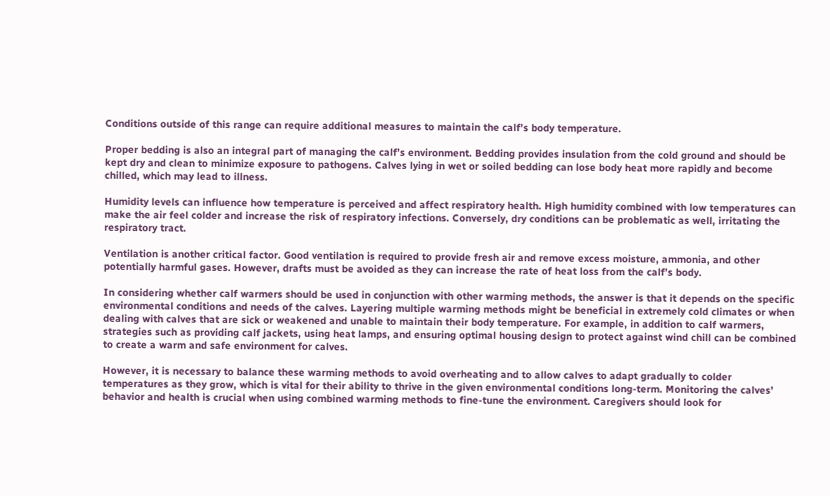Conditions outside of this range can require additional measures to maintain the calf’s body temperature.

Proper bedding is also an integral part of managing the calf’s environment. Bedding provides insulation from the cold ground and should be kept dry and clean to minimize exposure to pathogens. Calves lying in wet or soiled bedding can lose body heat more rapidly and become chilled, which may lead to illness.

Humidity levels can influence how temperature is perceived and affect respiratory health. High humidity combined with low temperatures can make the air feel colder and increase the risk of respiratory infections. Conversely, dry conditions can be problematic as well, irritating the respiratory tract.

Ventilation is another critical factor. Good ventilation is required to provide fresh air and remove excess moisture, ammonia, and other potentially harmful gases. However, drafts must be avoided as they can increase the rate of heat loss from the calf’s body.

In considering whether calf warmers should be used in conjunction with other warming methods, the answer is that it depends on the specific environmental conditions and needs of the calves. Layering multiple warming methods might be beneficial in extremely cold climates or when dealing with calves that are sick or weakened and unable to maintain their body temperature. For example, in addition to calf warmers, strategies such as providing calf jackets, using heat lamps, and ensuring optimal housing design to protect against wind chill can be combined to create a warm and safe environment for calves.

However, it is necessary to balance these warming methods to avoid overheating and to allow calves to adapt gradually to colder temperatures as they grow, which is vital for their ability to thrive in the given environmental conditions long-term. Monitoring the calves’ behavior and health is crucial when using combined warming methods to fine-tune the environment. Caregivers should look for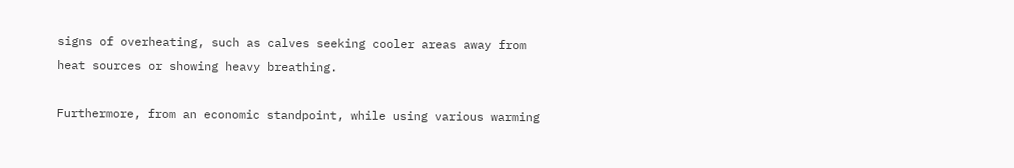signs of overheating, such as calves seeking cooler areas away from heat sources or showing heavy breathing.

Furthermore, from an economic standpoint, while using various warming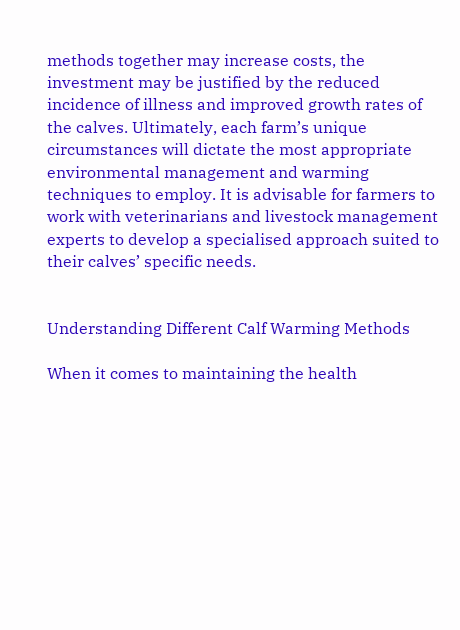methods together may increase costs, the investment may be justified by the reduced incidence of illness and improved growth rates of the calves. Ultimately, each farm’s unique circumstances will dictate the most appropriate environmental management and warming techniques to employ. It is advisable for farmers to work with veterinarians and livestock management experts to develop a specialised approach suited to their calves’ specific needs.


Understanding Different Calf Warming Methods

When it comes to maintaining the health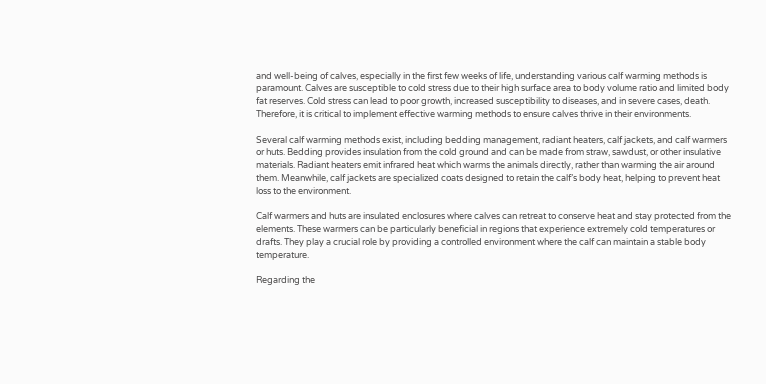and well-being of calves, especially in the first few weeks of life, understanding various calf warming methods is paramount. Calves are susceptible to cold stress due to their high surface area to body volume ratio and limited body fat reserves. Cold stress can lead to poor growth, increased susceptibility to diseases, and in severe cases, death. Therefore, it is critical to implement effective warming methods to ensure calves thrive in their environments.

Several calf warming methods exist, including bedding management, radiant heaters, calf jackets, and calf warmers or huts. Bedding provides insulation from the cold ground and can be made from straw, sawdust, or other insulative materials. Radiant heaters emit infrared heat which warms the animals directly, rather than warming the air around them. Meanwhile, calf jackets are specialized coats designed to retain the calf’s body heat, helping to prevent heat loss to the environment.

Calf warmers and huts are insulated enclosures where calves can retreat to conserve heat and stay protected from the elements. These warmers can be particularly beneficial in regions that experience extremely cold temperatures or drafts. They play a crucial role by providing a controlled environment where the calf can maintain a stable body temperature.

Regarding the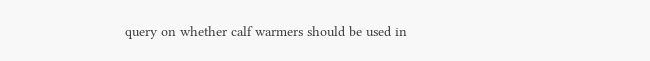query on whether calf warmers should be used in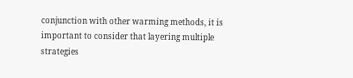conjunction with other warming methods, it is important to consider that layering multiple strategies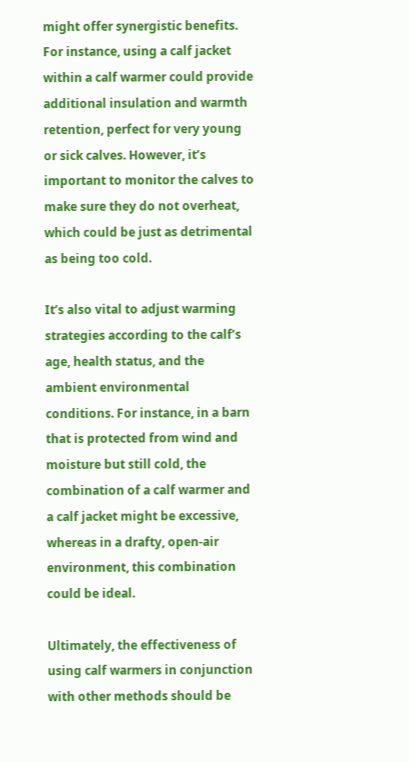might offer synergistic benefits. For instance, using a calf jacket within a calf warmer could provide additional insulation and warmth retention, perfect for very young or sick calves. However, it’s important to monitor the calves to make sure they do not overheat, which could be just as detrimental as being too cold.

It’s also vital to adjust warming strategies according to the calf’s age, health status, and the ambient environmental conditions. For instance, in a barn that is protected from wind and moisture but still cold, the combination of a calf warmer and a calf jacket might be excessive, whereas in a drafty, open-air environment, this combination could be ideal.

Ultimately, the effectiveness of using calf warmers in conjunction with other methods should be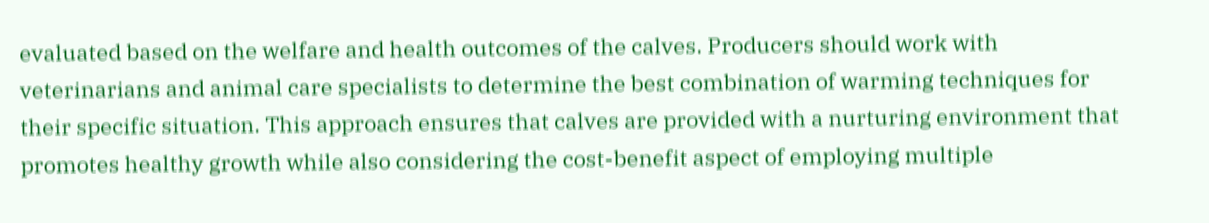evaluated based on the welfare and health outcomes of the calves. Producers should work with veterinarians and animal care specialists to determine the best combination of warming techniques for their specific situation. This approach ensures that calves are provided with a nurturing environment that promotes healthy growth while also considering the cost-benefit aspect of employing multiple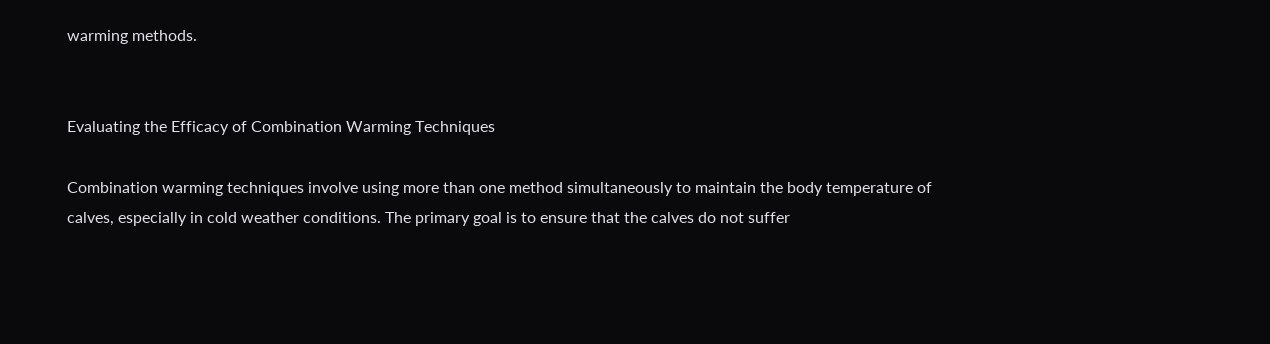warming methods.


Evaluating the Efficacy of Combination Warming Techniques

Combination warming techniques involve using more than one method simultaneously to maintain the body temperature of calves, especially in cold weather conditions. The primary goal is to ensure that the calves do not suffer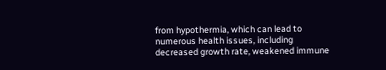from hypothermia, which can lead to numerous health issues, including decreased growth rate, weakened immune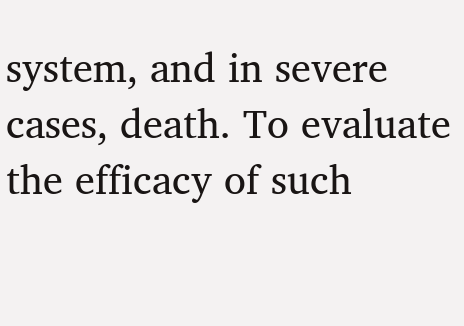system, and in severe cases, death. To evaluate the efficacy of such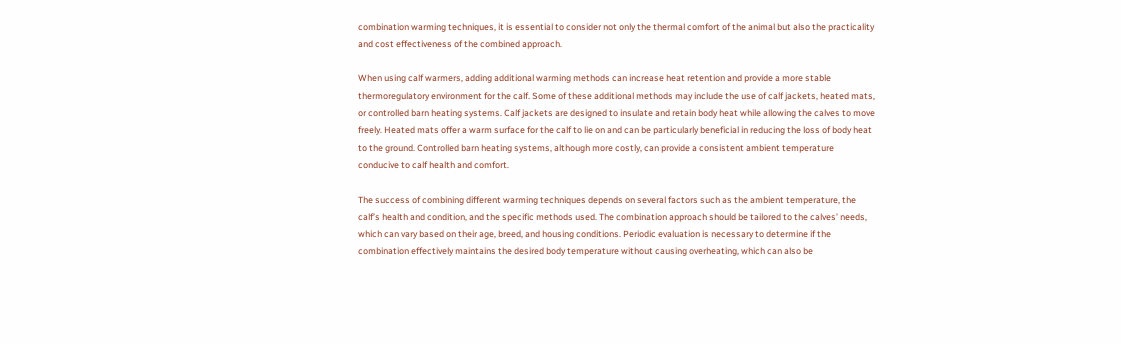combination warming techniques, it is essential to consider not only the thermal comfort of the animal but also the practicality and cost effectiveness of the combined approach.

When using calf warmers, adding additional warming methods can increase heat retention and provide a more stable thermoregulatory environment for the calf. Some of these additional methods may include the use of calf jackets, heated mats, or controlled barn heating systems. Calf jackets are designed to insulate and retain body heat while allowing the calves to move freely. Heated mats offer a warm surface for the calf to lie on and can be particularly beneficial in reducing the loss of body heat to the ground. Controlled barn heating systems, although more costly, can provide a consistent ambient temperature conducive to calf health and comfort.

The success of combining different warming techniques depends on several factors such as the ambient temperature, the calf’s health and condition, and the specific methods used. The combination approach should be tailored to the calves’ needs, which can vary based on their age, breed, and housing conditions. Periodic evaluation is necessary to determine if the combination effectively maintains the desired body temperature without causing overheating, which can also be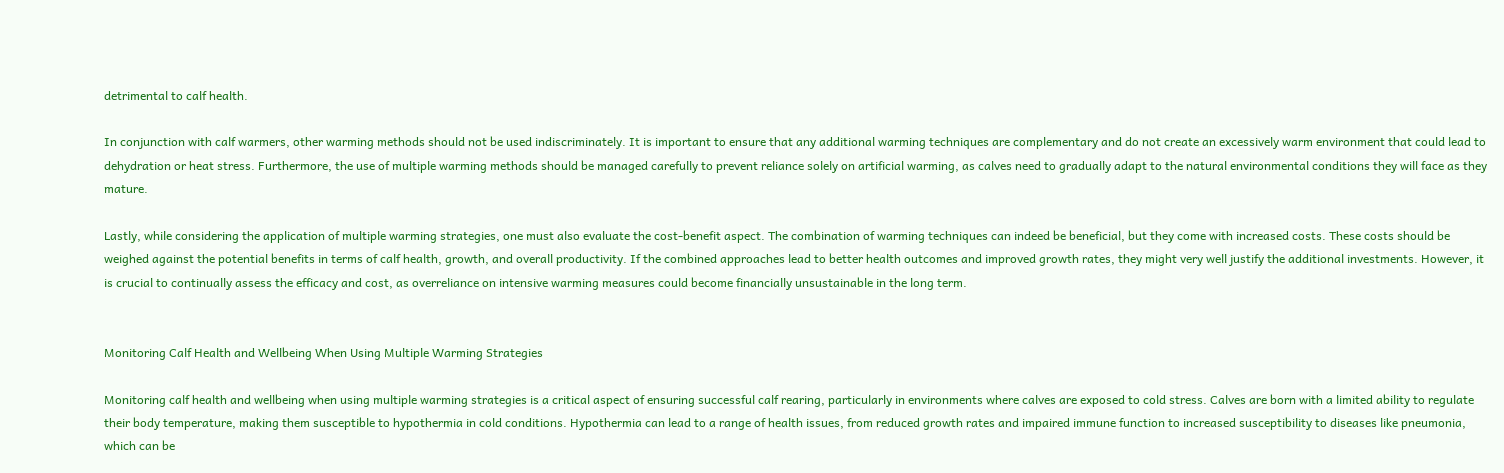detrimental to calf health.

In conjunction with calf warmers, other warming methods should not be used indiscriminately. It is important to ensure that any additional warming techniques are complementary and do not create an excessively warm environment that could lead to dehydration or heat stress. Furthermore, the use of multiple warming methods should be managed carefully to prevent reliance solely on artificial warming, as calves need to gradually adapt to the natural environmental conditions they will face as they mature.

Lastly, while considering the application of multiple warming strategies, one must also evaluate the cost-benefit aspect. The combination of warming techniques can indeed be beneficial, but they come with increased costs. These costs should be weighed against the potential benefits in terms of calf health, growth, and overall productivity. If the combined approaches lead to better health outcomes and improved growth rates, they might very well justify the additional investments. However, it is crucial to continually assess the efficacy and cost, as overreliance on intensive warming measures could become financially unsustainable in the long term.


Monitoring Calf Health and Wellbeing When Using Multiple Warming Strategies

Monitoring calf health and wellbeing when using multiple warming strategies is a critical aspect of ensuring successful calf rearing, particularly in environments where calves are exposed to cold stress. Calves are born with a limited ability to regulate their body temperature, making them susceptible to hypothermia in cold conditions. Hypothermia can lead to a range of health issues, from reduced growth rates and impaired immune function to increased susceptibility to diseases like pneumonia, which can be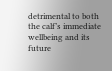detrimental to both the calf’s immediate wellbeing and its future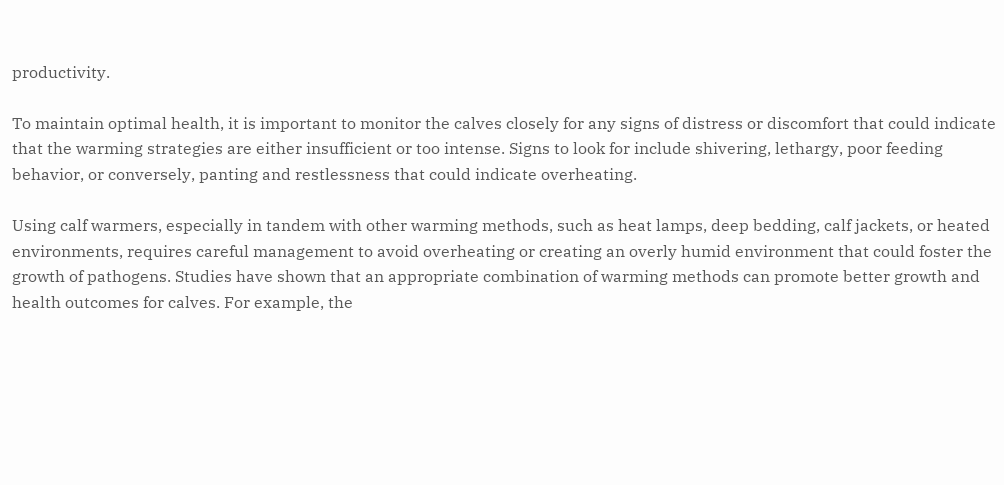productivity.

To maintain optimal health, it is important to monitor the calves closely for any signs of distress or discomfort that could indicate that the warming strategies are either insufficient or too intense. Signs to look for include shivering, lethargy, poor feeding behavior, or conversely, panting and restlessness that could indicate overheating.

Using calf warmers, especially in tandem with other warming methods, such as heat lamps, deep bedding, calf jackets, or heated environments, requires careful management to avoid overheating or creating an overly humid environment that could foster the growth of pathogens. Studies have shown that an appropriate combination of warming methods can promote better growth and health outcomes for calves. For example, the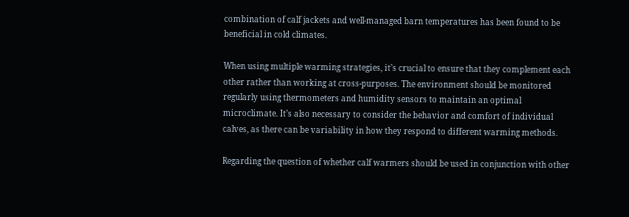combination of calf jackets and well-managed barn temperatures has been found to be beneficial in cold climates.

When using multiple warming strategies, it’s crucial to ensure that they complement each other rather than working at cross-purposes. The environment should be monitored regularly using thermometers and humidity sensors to maintain an optimal microclimate. It’s also necessary to consider the behavior and comfort of individual calves, as there can be variability in how they respond to different warming methods.

Regarding the question of whether calf warmers should be used in conjunction with other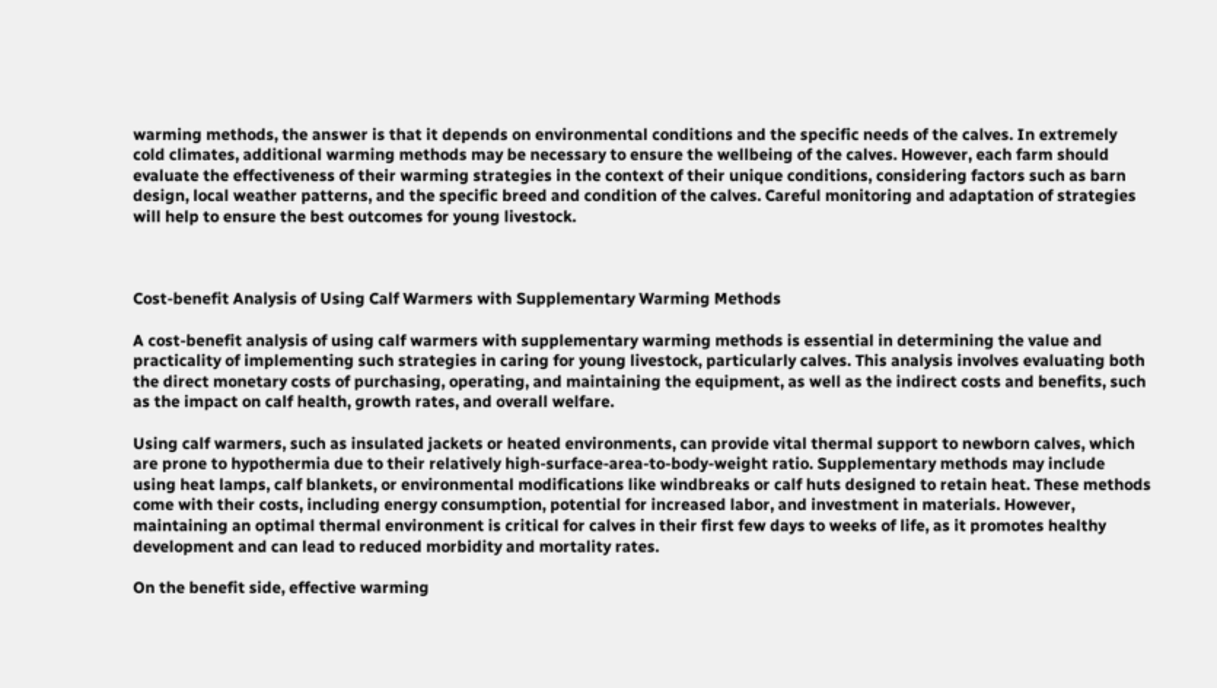warming methods, the answer is that it depends on environmental conditions and the specific needs of the calves. In extremely cold climates, additional warming methods may be necessary to ensure the wellbeing of the calves. However, each farm should evaluate the effectiveness of their warming strategies in the context of their unique conditions, considering factors such as barn design, local weather patterns, and the specific breed and condition of the calves. Careful monitoring and adaptation of strategies will help to ensure the best outcomes for young livestock.



Cost-benefit Analysis of Using Calf Warmers with Supplementary Warming Methods

A cost-benefit analysis of using calf warmers with supplementary warming methods is essential in determining the value and practicality of implementing such strategies in caring for young livestock, particularly calves. This analysis involves evaluating both the direct monetary costs of purchasing, operating, and maintaining the equipment, as well as the indirect costs and benefits, such as the impact on calf health, growth rates, and overall welfare.

Using calf warmers, such as insulated jackets or heated environments, can provide vital thermal support to newborn calves, which are prone to hypothermia due to their relatively high-surface-area-to-body-weight ratio. Supplementary methods may include using heat lamps, calf blankets, or environmental modifications like windbreaks or calf huts designed to retain heat. These methods come with their costs, including energy consumption, potential for increased labor, and investment in materials. However, maintaining an optimal thermal environment is critical for calves in their first few days to weeks of life, as it promotes healthy development and can lead to reduced morbidity and mortality rates.

On the benefit side, effective warming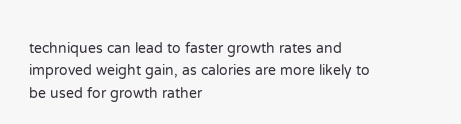techniques can lead to faster growth rates and improved weight gain, as calories are more likely to be used for growth rather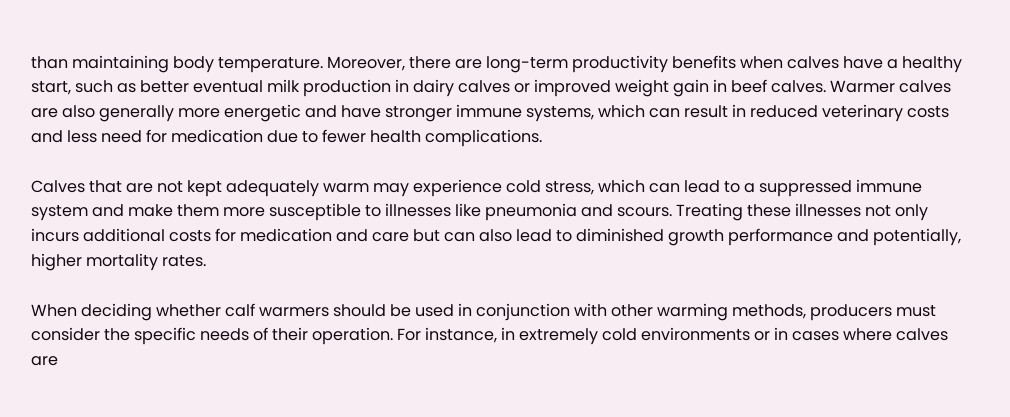than maintaining body temperature. Moreover, there are long-term productivity benefits when calves have a healthy start, such as better eventual milk production in dairy calves or improved weight gain in beef calves. Warmer calves are also generally more energetic and have stronger immune systems, which can result in reduced veterinary costs and less need for medication due to fewer health complications.

Calves that are not kept adequately warm may experience cold stress, which can lead to a suppressed immune system and make them more susceptible to illnesses like pneumonia and scours. Treating these illnesses not only incurs additional costs for medication and care but can also lead to diminished growth performance and potentially, higher mortality rates.

When deciding whether calf warmers should be used in conjunction with other warming methods, producers must consider the specific needs of their operation. For instance, in extremely cold environments or in cases where calves are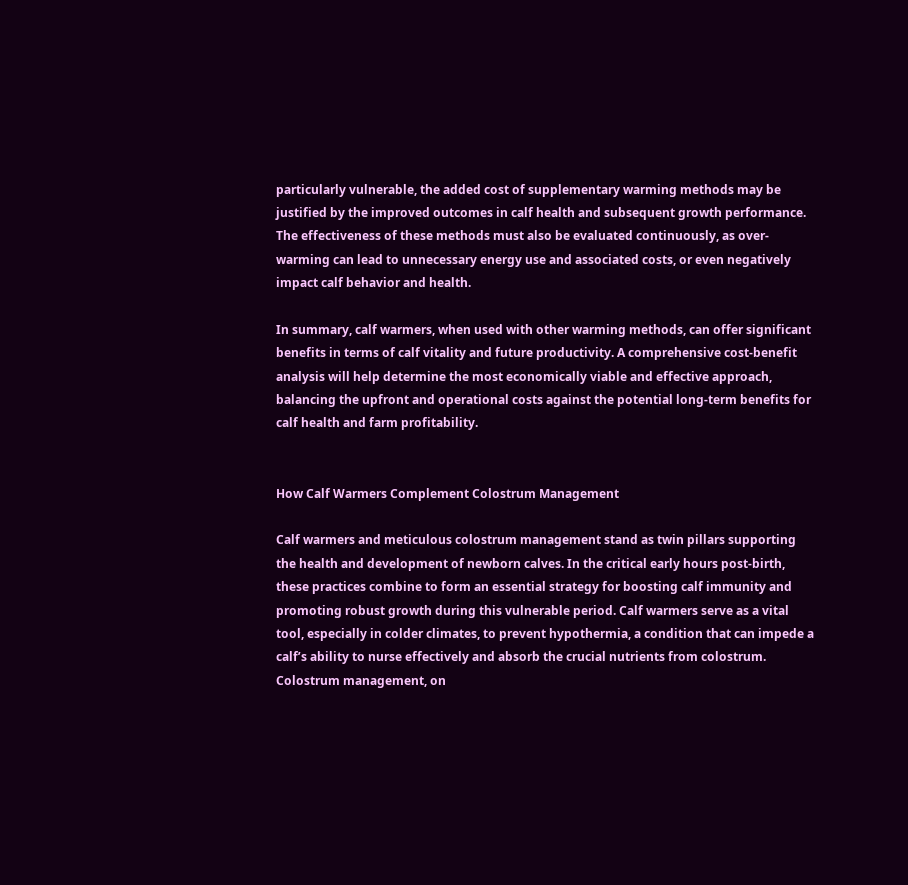particularly vulnerable, the added cost of supplementary warming methods may be justified by the improved outcomes in calf health and subsequent growth performance. The effectiveness of these methods must also be evaluated continuously, as over-warming can lead to unnecessary energy use and associated costs, or even negatively impact calf behavior and health.

In summary, calf warmers, when used with other warming methods, can offer significant benefits in terms of calf vitality and future productivity. A comprehensive cost-benefit analysis will help determine the most economically viable and effective approach, balancing the upfront and operational costs against the potential long-term benefits for calf health and farm profitability.


How Calf Warmers Complement Colostrum Management

Calf warmers and meticulous colostrum management stand as twin pillars supporting the health and development of newborn calves. In the critical early hours post-birth, these practices combine to form an essential strategy for boosting calf immunity and promoting robust growth during this vulnerable period. Calf warmers serve as a vital tool, especially in colder climates, to prevent hypothermia, a condition that can impede a calf’s ability to nurse effectively and absorb the crucial nutrients from colostrum. Colostrum management, on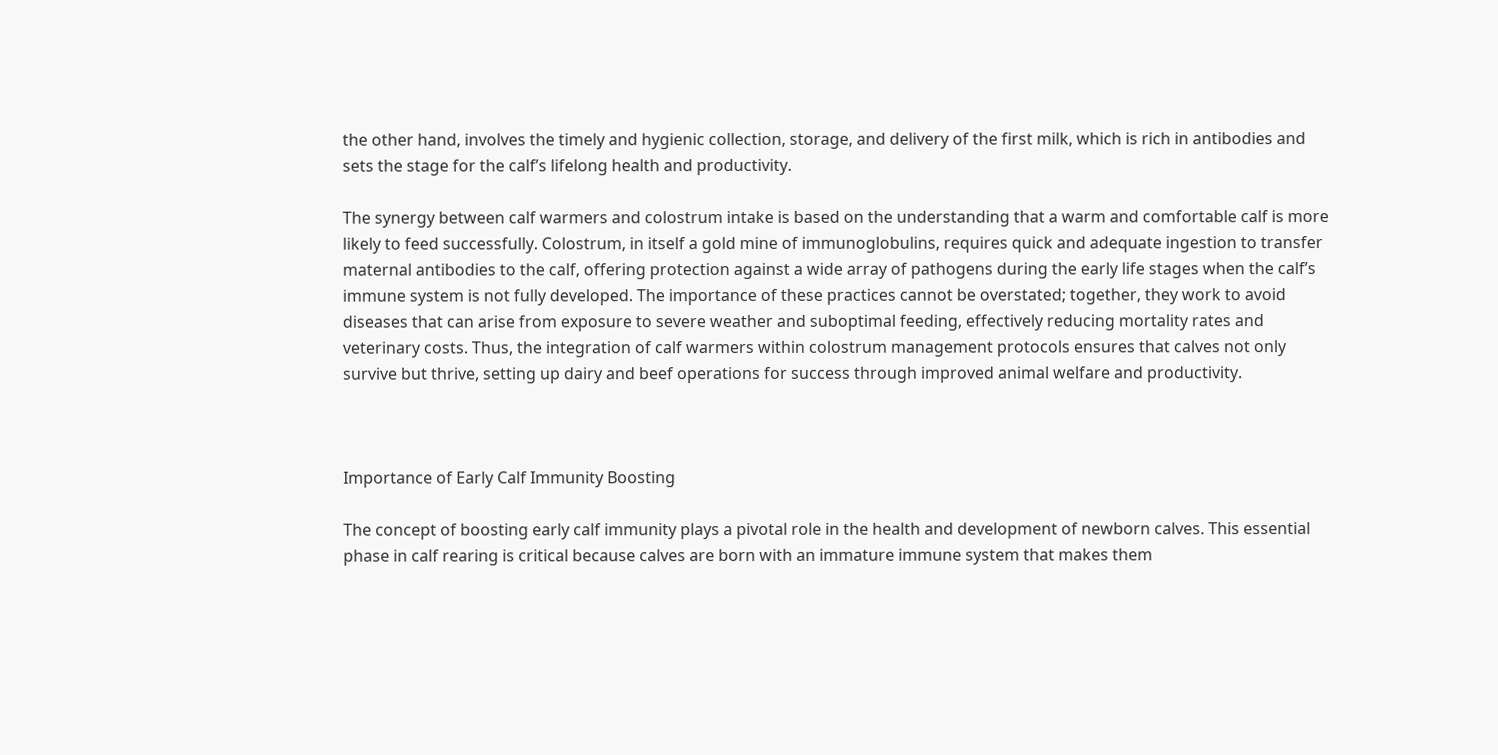the other hand, involves the timely and hygienic collection, storage, and delivery of the first milk, which is rich in antibodies and sets the stage for the calf’s lifelong health and productivity.

The synergy between calf warmers and colostrum intake is based on the understanding that a warm and comfortable calf is more likely to feed successfully. Colostrum, in itself a gold mine of immunoglobulins, requires quick and adequate ingestion to transfer maternal antibodies to the calf, offering protection against a wide array of pathogens during the early life stages when the calf’s immune system is not fully developed. The importance of these practices cannot be overstated; together, they work to avoid diseases that can arise from exposure to severe weather and suboptimal feeding, effectively reducing mortality rates and veterinary costs. Thus, the integration of calf warmers within colostrum management protocols ensures that calves not only survive but thrive, setting up dairy and beef operations for success through improved animal welfare and productivity.



Importance of Early Calf Immunity Boosting

The concept of boosting early calf immunity plays a pivotal role in the health and development of newborn calves. This essential phase in calf rearing is critical because calves are born with an immature immune system that makes them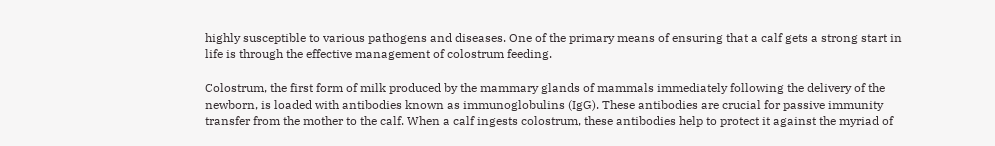highly susceptible to various pathogens and diseases. One of the primary means of ensuring that a calf gets a strong start in life is through the effective management of colostrum feeding.

Colostrum, the first form of milk produced by the mammary glands of mammals immediately following the delivery of the newborn, is loaded with antibodies known as immunoglobulins (IgG). These antibodies are crucial for passive immunity transfer from the mother to the calf. When a calf ingests colostrum, these antibodies help to protect it against the myriad of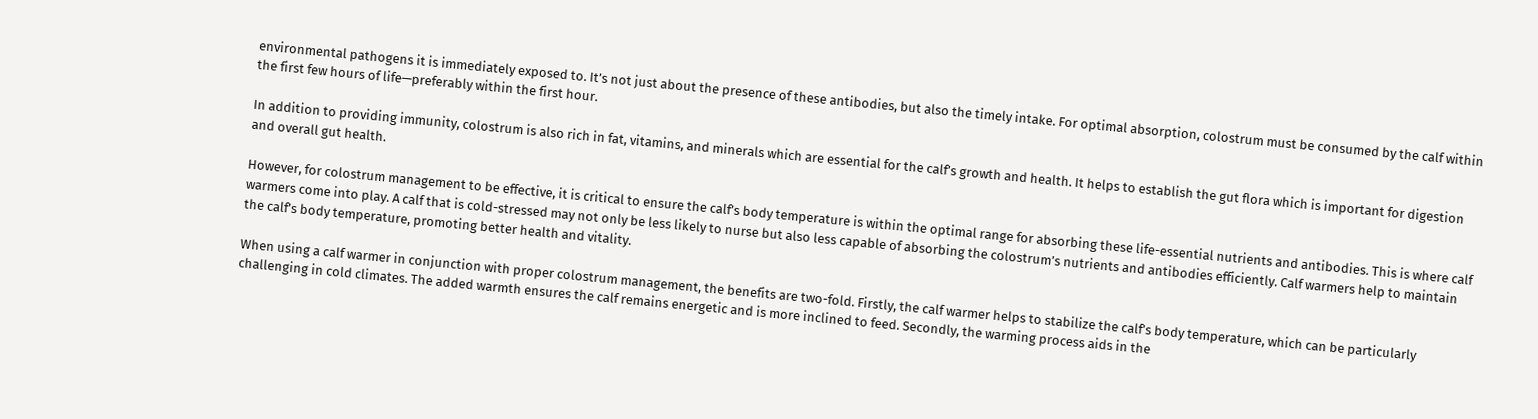environmental pathogens it is immediately exposed to. It’s not just about the presence of these antibodies, but also the timely intake. For optimal absorption, colostrum must be consumed by the calf within the first few hours of life—preferably within the first hour.

In addition to providing immunity, colostrum is also rich in fat, vitamins, and minerals which are essential for the calf’s growth and health. It helps to establish the gut flora which is important for digestion and overall gut health.

However, for colostrum management to be effective, it is critical to ensure the calf’s body temperature is within the optimal range for absorbing these life-essential nutrients and antibodies. This is where calf warmers come into play. A calf that is cold-stressed may not only be less likely to nurse but also less capable of absorbing the colostrum’s nutrients and antibodies efficiently. Calf warmers help to maintain the calf’s body temperature, promoting better health and vitality.

When using a calf warmer in conjunction with proper colostrum management, the benefits are two-fold. Firstly, the calf warmer helps to stabilize the calf’s body temperature, which can be particularly challenging in cold climates. The added warmth ensures the calf remains energetic and is more inclined to feed. Secondly, the warming process aids in the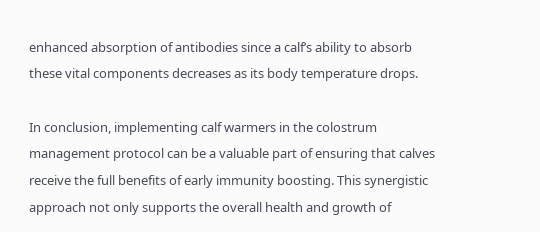enhanced absorption of antibodies since a calf’s ability to absorb these vital components decreases as its body temperature drops.

In conclusion, implementing calf warmers in the colostrum management protocol can be a valuable part of ensuring that calves receive the full benefits of early immunity boosting. This synergistic approach not only supports the overall health and growth of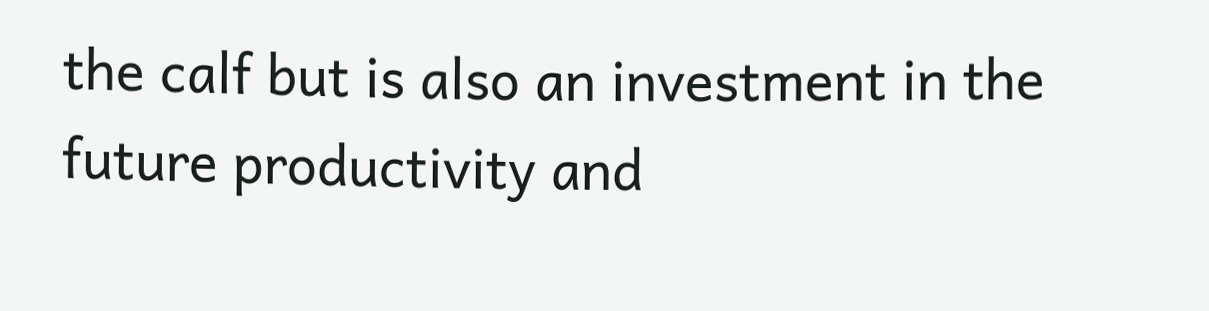the calf but is also an investment in the future productivity and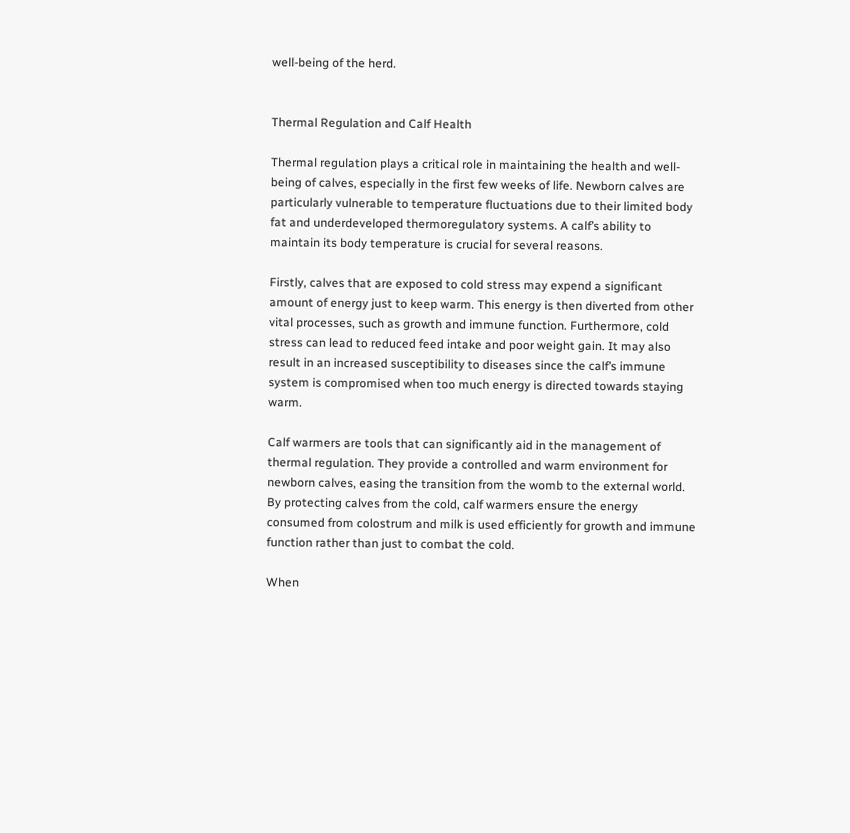well-being of the herd.


Thermal Regulation and Calf Health

Thermal regulation plays a critical role in maintaining the health and well-being of calves, especially in the first few weeks of life. Newborn calves are particularly vulnerable to temperature fluctuations due to their limited body fat and underdeveloped thermoregulatory systems. A calf’s ability to maintain its body temperature is crucial for several reasons.

Firstly, calves that are exposed to cold stress may expend a significant amount of energy just to keep warm. This energy is then diverted from other vital processes, such as growth and immune function. Furthermore, cold stress can lead to reduced feed intake and poor weight gain. It may also result in an increased susceptibility to diseases since the calf’s immune system is compromised when too much energy is directed towards staying warm.

Calf warmers are tools that can significantly aid in the management of thermal regulation. They provide a controlled and warm environment for newborn calves, easing the transition from the womb to the external world. By protecting calves from the cold, calf warmers ensure the energy consumed from colostrum and milk is used efficiently for growth and immune function rather than just to combat the cold.

When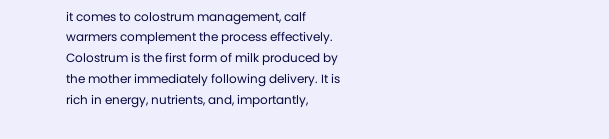it comes to colostrum management, calf warmers complement the process effectively. Colostrum is the first form of milk produced by the mother immediately following delivery. It is rich in energy, nutrients, and, importantly,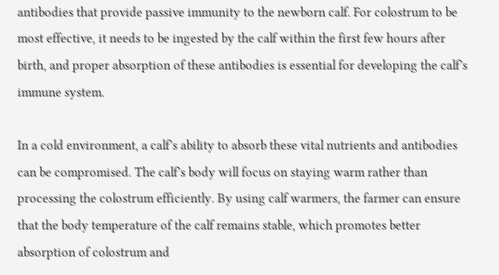antibodies that provide passive immunity to the newborn calf. For colostrum to be most effective, it needs to be ingested by the calf within the first few hours after birth, and proper absorption of these antibodies is essential for developing the calf’s immune system.

In a cold environment, a calf’s ability to absorb these vital nutrients and antibodies can be compromised. The calf’s body will focus on staying warm rather than processing the colostrum efficiently. By using calf warmers, the farmer can ensure that the body temperature of the calf remains stable, which promotes better absorption of colostrum and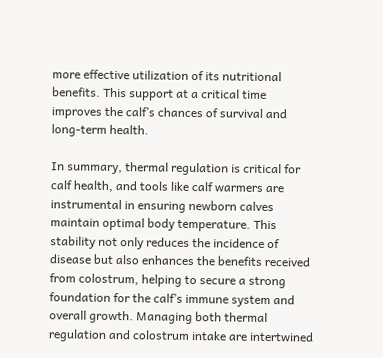more effective utilization of its nutritional benefits. This support at a critical time improves the calf’s chances of survival and long-term health.

In summary, thermal regulation is critical for calf health, and tools like calf warmers are instrumental in ensuring newborn calves maintain optimal body temperature. This stability not only reduces the incidence of disease but also enhances the benefits received from colostrum, helping to secure a strong foundation for the calf’s immune system and overall growth. Managing both thermal regulation and colostrum intake are intertwined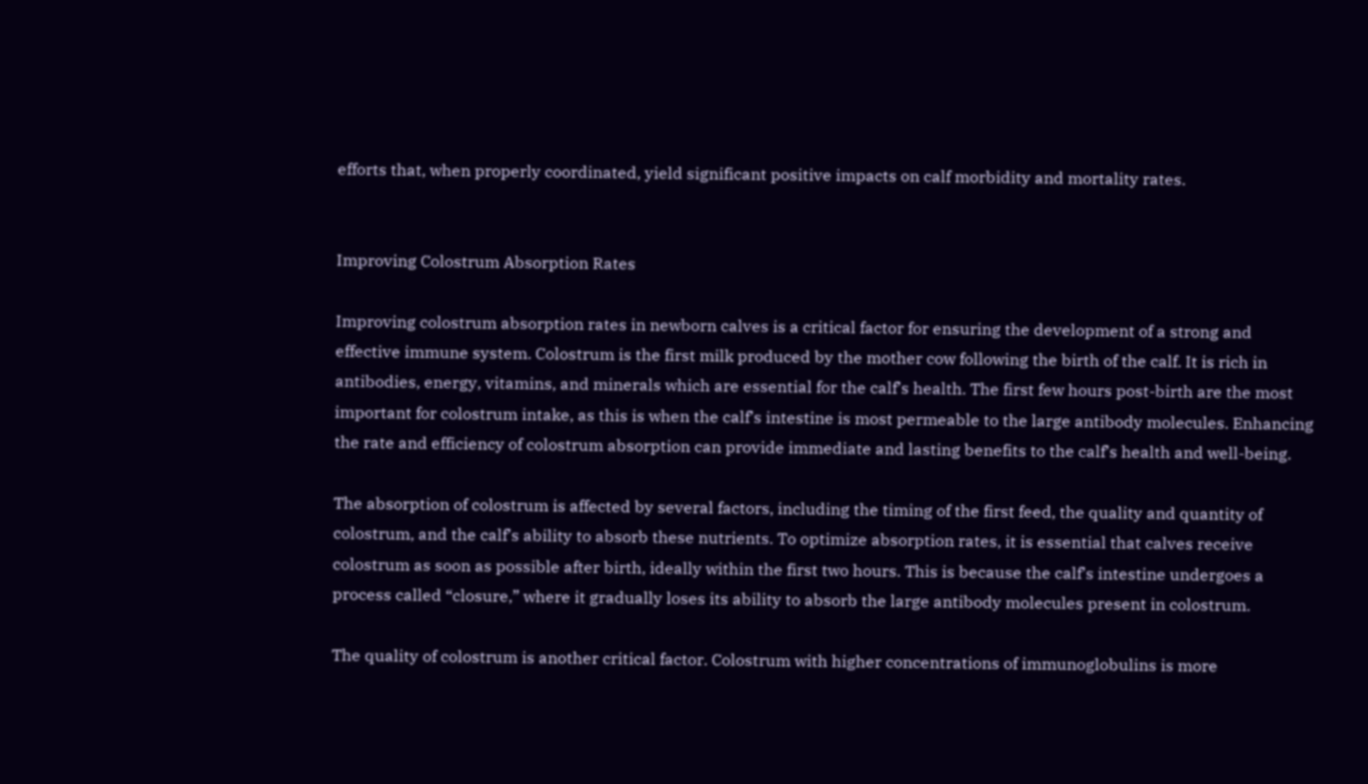efforts that, when properly coordinated, yield significant positive impacts on calf morbidity and mortality rates.


Improving Colostrum Absorption Rates

Improving colostrum absorption rates in newborn calves is a critical factor for ensuring the development of a strong and effective immune system. Colostrum is the first milk produced by the mother cow following the birth of the calf. It is rich in antibodies, energy, vitamins, and minerals which are essential for the calf’s health. The first few hours post-birth are the most important for colostrum intake, as this is when the calf’s intestine is most permeable to the large antibody molecules. Enhancing the rate and efficiency of colostrum absorption can provide immediate and lasting benefits to the calf’s health and well-being.

The absorption of colostrum is affected by several factors, including the timing of the first feed, the quality and quantity of colostrum, and the calf’s ability to absorb these nutrients. To optimize absorption rates, it is essential that calves receive colostrum as soon as possible after birth, ideally within the first two hours. This is because the calf’s intestine undergoes a process called “closure,” where it gradually loses its ability to absorb the large antibody molecules present in colostrum.

The quality of colostrum is another critical factor. Colostrum with higher concentrations of immunoglobulins is more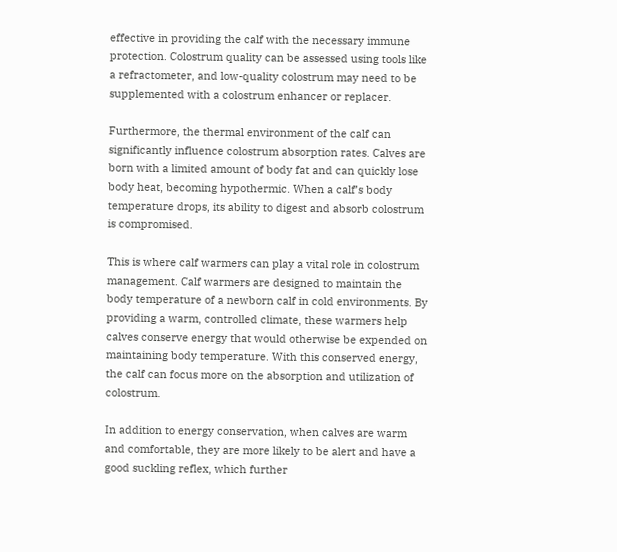effective in providing the calf with the necessary immune protection. Colostrum quality can be assessed using tools like a refractometer, and low-quality colostrum may need to be supplemented with a colostrum enhancer or replacer.

Furthermore, the thermal environment of the calf can significantly influence colostrum absorption rates. Calves are born with a limited amount of body fat and can quickly lose body heat, becoming hypothermic. When a calf’s body temperature drops, its ability to digest and absorb colostrum is compromised.

This is where calf warmers can play a vital role in colostrum management. Calf warmers are designed to maintain the body temperature of a newborn calf in cold environments. By providing a warm, controlled climate, these warmers help calves conserve energy that would otherwise be expended on maintaining body temperature. With this conserved energy, the calf can focus more on the absorption and utilization of colostrum.

In addition to energy conservation, when calves are warm and comfortable, they are more likely to be alert and have a good suckling reflex, which further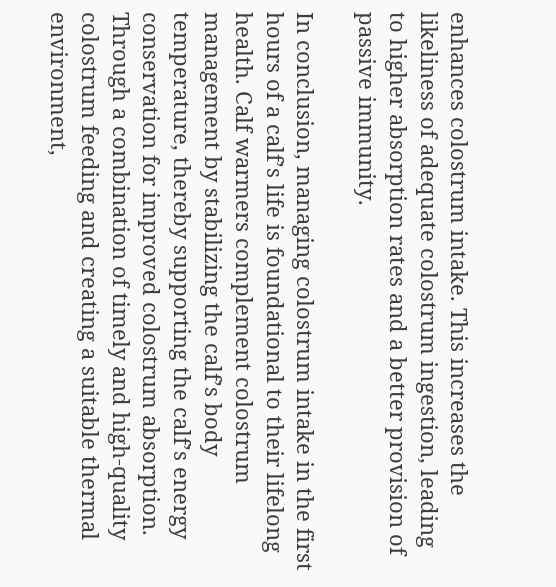enhances colostrum intake. This increases the likeliness of adequate colostrum ingestion, leading to higher absorption rates and a better provision of passive immunity.

In conclusion, managing colostrum intake in the first hours of a calf’s life is foundational to their lifelong health. Calf warmers complement colostrum management by stabilizing the calf’s body temperature, thereby supporting the calf’s energy conservation for improved colostrum absorption. Through a combination of timely and high-quality colostrum feeding and creating a suitable thermal environment,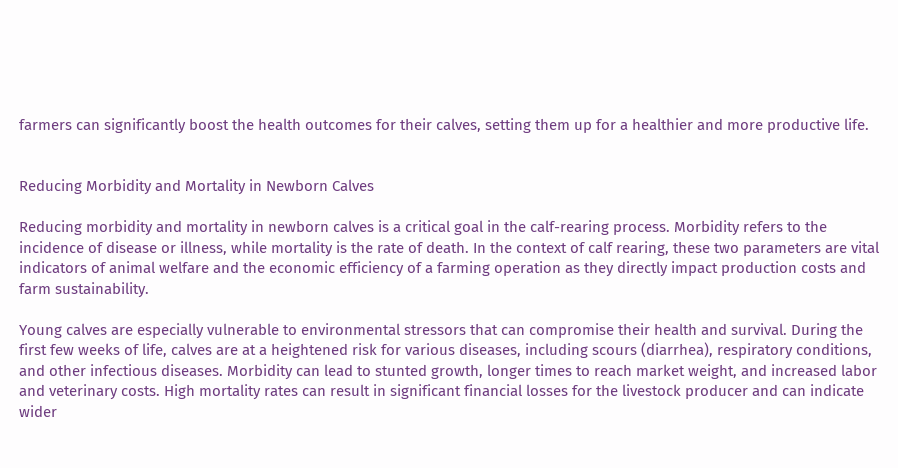farmers can significantly boost the health outcomes for their calves, setting them up for a healthier and more productive life.


Reducing Morbidity and Mortality in Newborn Calves

Reducing morbidity and mortality in newborn calves is a critical goal in the calf-rearing process. Morbidity refers to the incidence of disease or illness, while mortality is the rate of death. In the context of calf rearing, these two parameters are vital indicators of animal welfare and the economic efficiency of a farming operation as they directly impact production costs and farm sustainability.

Young calves are especially vulnerable to environmental stressors that can compromise their health and survival. During the first few weeks of life, calves are at a heightened risk for various diseases, including scours (diarrhea), respiratory conditions, and other infectious diseases. Morbidity can lead to stunted growth, longer times to reach market weight, and increased labor and veterinary costs. High mortality rates can result in significant financial losses for the livestock producer and can indicate wider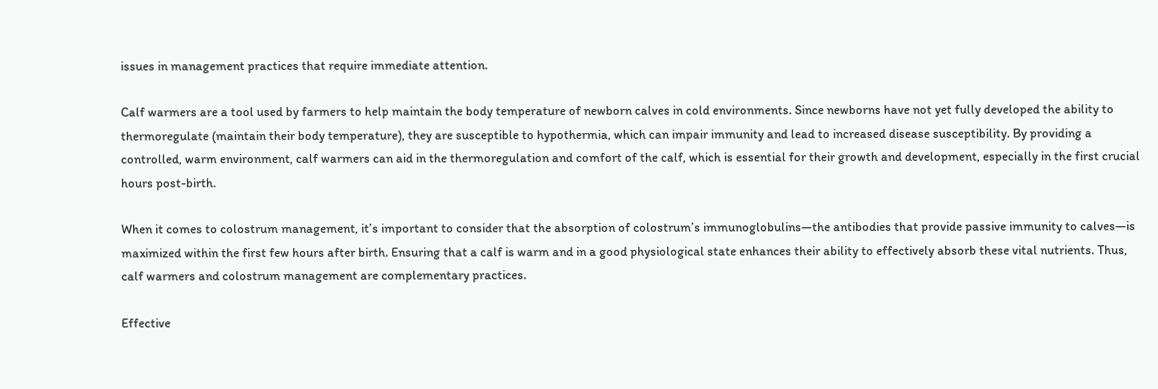issues in management practices that require immediate attention.

Calf warmers are a tool used by farmers to help maintain the body temperature of newborn calves in cold environments. Since newborns have not yet fully developed the ability to thermoregulate (maintain their body temperature), they are susceptible to hypothermia, which can impair immunity and lead to increased disease susceptibility. By providing a controlled, warm environment, calf warmers can aid in the thermoregulation and comfort of the calf, which is essential for their growth and development, especially in the first crucial hours post-birth.

When it comes to colostrum management, it’s important to consider that the absorption of colostrum’s immunoglobulins—the antibodies that provide passive immunity to calves—is maximized within the first few hours after birth. Ensuring that a calf is warm and in a good physiological state enhances their ability to effectively absorb these vital nutrients. Thus, calf warmers and colostrum management are complementary practices.

Effective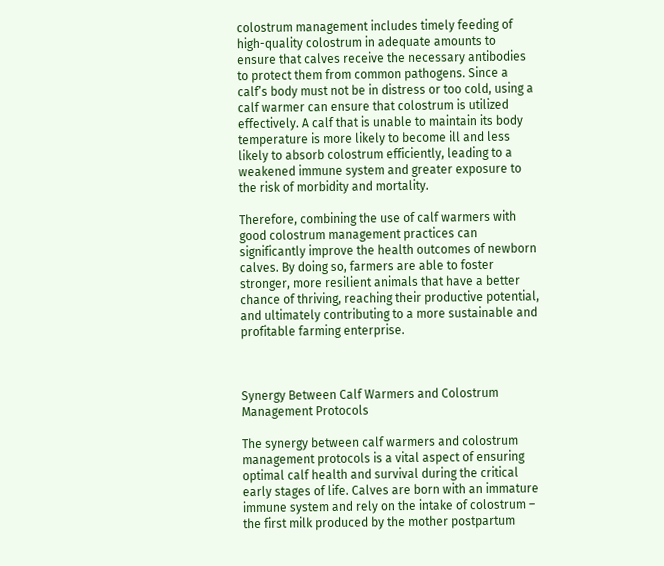colostrum management includes timely feeding of high-quality colostrum in adequate amounts to ensure that calves receive the necessary antibodies to protect them from common pathogens. Since a calf’s body must not be in distress or too cold, using a calf warmer can ensure that colostrum is utilized effectively. A calf that is unable to maintain its body temperature is more likely to become ill and less likely to absorb colostrum efficiently, leading to a weakened immune system and greater exposure to the risk of morbidity and mortality.

Therefore, combining the use of calf warmers with good colostrum management practices can significantly improve the health outcomes of newborn calves. By doing so, farmers are able to foster stronger, more resilient animals that have a better chance of thriving, reaching their productive potential, and ultimately contributing to a more sustainable and profitable farming enterprise.



Synergy Between Calf Warmers and Colostrum Management Protocols

The synergy between calf warmers and colostrum management protocols is a vital aspect of ensuring optimal calf health and survival during the critical early stages of life. Calves are born with an immature immune system and rely on the intake of colostrum – the first milk produced by the mother postpartum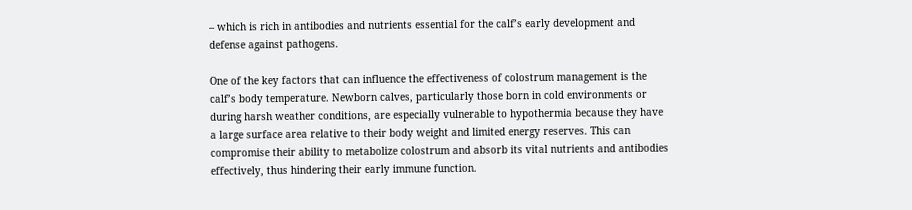– which is rich in antibodies and nutrients essential for the calf’s early development and defense against pathogens.

One of the key factors that can influence the effectiveness of colostrum management is the calf’s body temperature. Newborn calves, particularly those born in cold environments or during harsh weather conditions, are especially vulnerable to hypothermia because they have a large surface area relative to their body weight and limited energy reserves. This can compromise their ability to metabolize colostrum and absorb its vital nutrients and antibodies effectively, thus hindering their early immune function.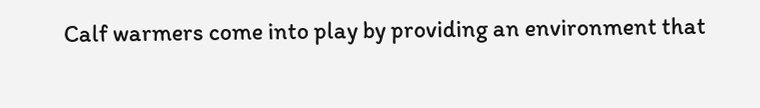Calf warmers come into play by providing an environment that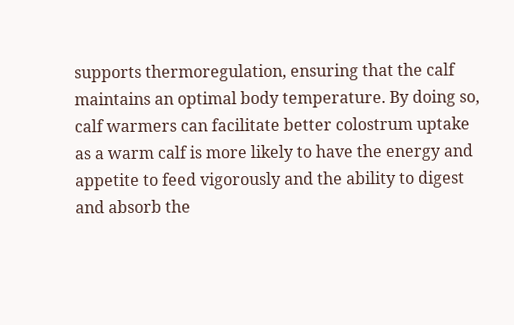supports thermoregulation, ensuring that the calf maintains an optimal body temperature. By doing so, calf warmers can facilitate better colostrum uptake as a warm calf is more likely to have the energy and appetite to feed vigorously and the ability to digest and absorb the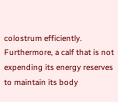colostrum efficiently. Furthermore, a calf that is not expending its energy reserves to maintain its body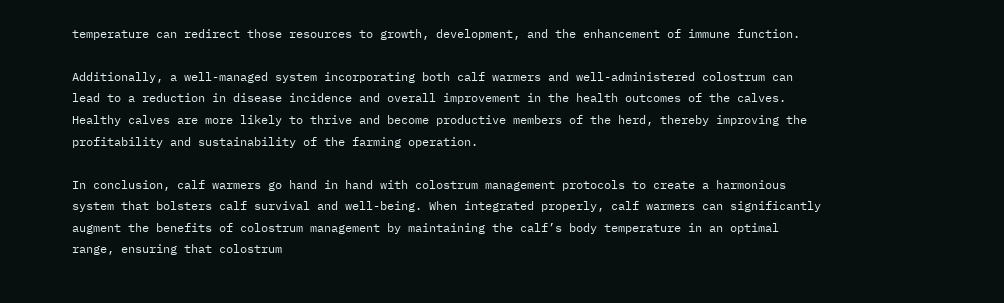temperature can redirect those resources to growth, development, and the enhancement of immune function.

Additionally, a well-managed system incorporating both calf warmers and well-administered colostrum can lead to a reduction in disease incidence and overall improvement in the health outcomes of the calves. Healthy calves are more likely to thrive and become productive members of the herd, thereby improving the profitability and sustainability of the farming operation.

In conclusion, calf warmers go hand in hand with colostrum management protocols to create a harmonious system that bolsters calf survival and well-being. When integrated properly, calf warmers can significantly augment the benefits of colostrum management by maintaining the calf’s body temperature in an optimal range, ensuring that colostrum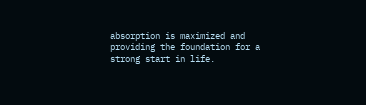absorption is maximized and providing the foundation for a strong start in life.